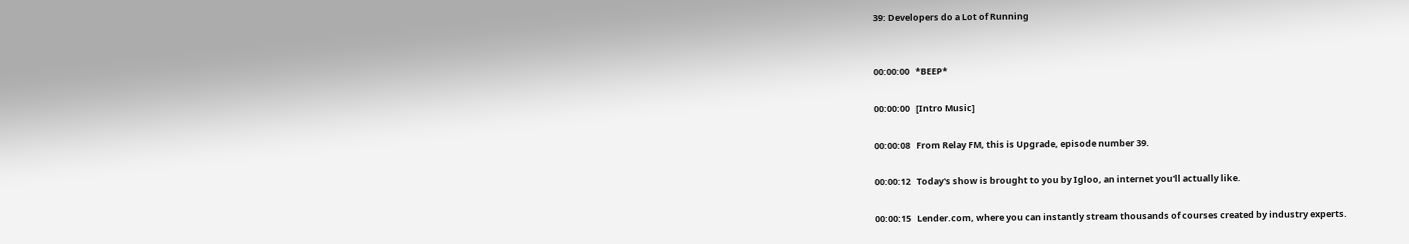39: Developers do a Lot of Running


00:00:00   *BEEP*

00:00:00   [Intro Music]

00:00:08   From Relay FM, this is Upgrade, episode number 39.

00:00:12   Today's show is brought to you by Igloo, an internet you'll actually like.

00:00:15   Lender.com, where you can instantly stream thousands of courses created by industry experts.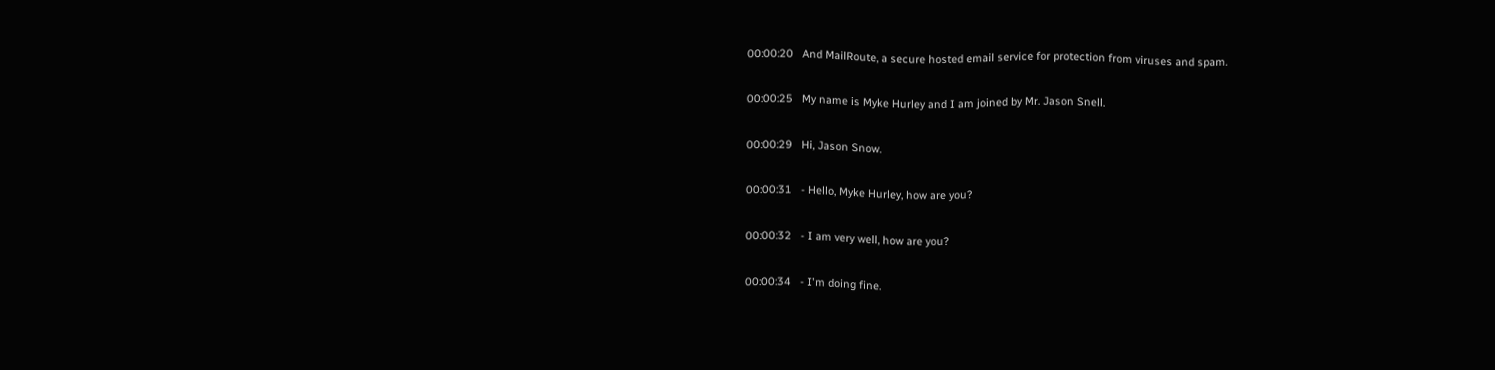00:00:20   And MailRoute, a secure hosted email service for protection from viruses and spam.

00:00:25   My name is Myke Hurley and I am joined by Mr. Jason Snell.

00:00:29   Hi, Jason Snow.

00:00:31   - Hello, Myke Hurley, how are you?

00:00:32   - I am very well, how are you?

00:00:34   - I'm doing fine.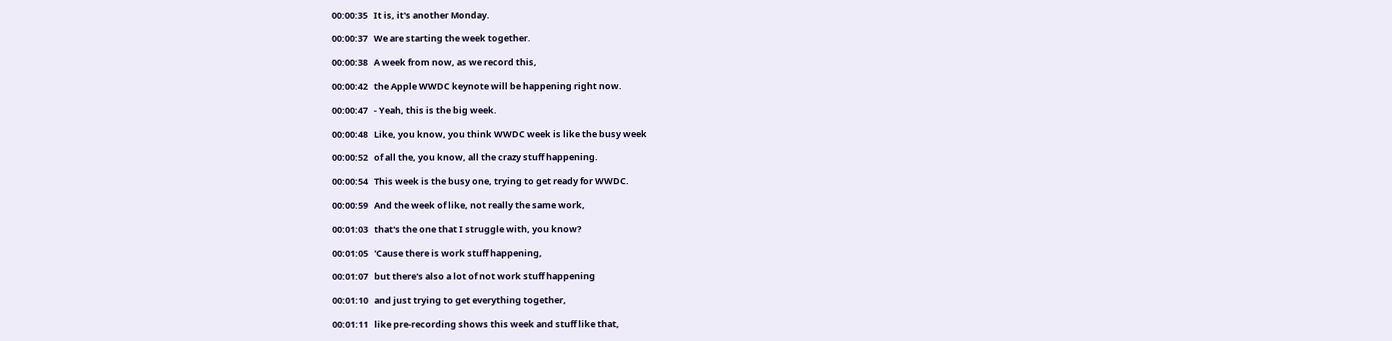00:00:35   It is, it's another Monday.

00:00:37   We are starting the week together.

00:00:38   A week from now, as we record this,

00:00:42   the Apple WWDC keynote will be happening right now.

00:00:47   - Yeah, this is the big week.

00:00:48   Like, you know, you think WWDC week is like the busy week

00:00:52   of all the, you know, all the crazy stuff happening.

00:00:54   This week is the busy one, trying to get ready for WWDC.

00:00:59   And the week of like, not really the same work,

00:01:03   that's the one that I struggle with, you know?

00:01:05   'Cause there is work stuff happening,

00:01:07   but there's also a lot of not work stuff happening

00:01:10   and just trying to get everything together,

00:01:11   like pre-recording shows this week and stuff like that,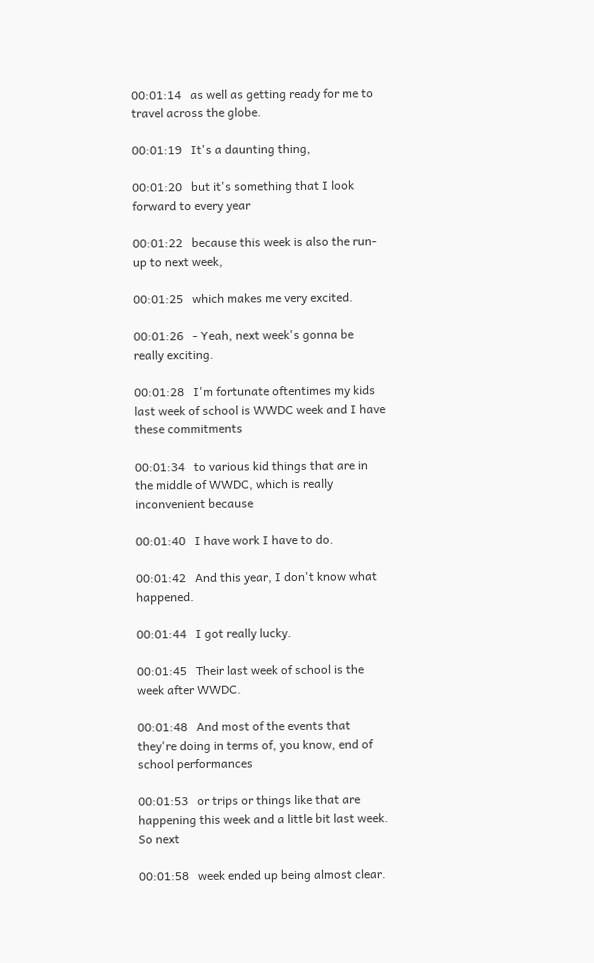00:01:14   as well as getting ready for me to travel across the globe.

00:01:19   It's a daunting thing,

00:01:20   but it's something that I look forward to every year

00:01:22   because this week is also the run-up to next week,

00:01:25   which makes me very excited.

00:01:26   - Yeah, next week's gonna be really exciting.

00:01:28   I'm fortunate oftentimes my kids last week of school is WWDC week and I have these commitments

00:01:34   to various kid things that are in the middle of WWDC, which is really inconvenient because

00:01:40   I have work I have to do.

00:01:42   And this year, I don't know what happened.

00:01:44   I got really lucky.

00:01:45   Their last week of school is the week after WWDC.

00:01:48   And most of the events that they're doing in terms of, you know, end of school performances

00:01:53   or trips or things like that are happening this week and a little bit last week. So next

00:01:58   week ended up being almost clear.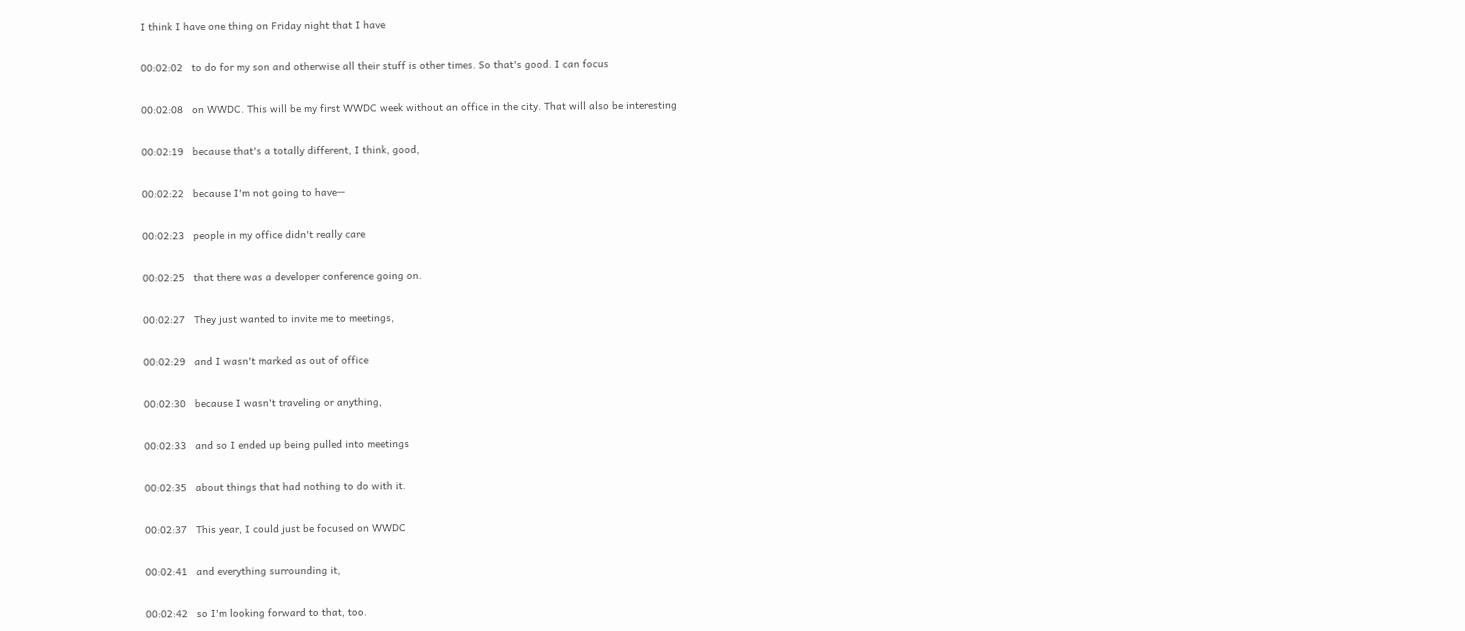I think I have one thing on Friday night that I have

00:02:02   to do for my son and otherwise all their stuff is other times. So that's good. I can focus

00:02:08   on WWDC. This will be my first WWDC week without an office in the city. That will also be interesting

00:02:19   because that's a totally different, I think, good,

00:02:22   because I'm not going to have--

00:02:23   people in my office didn't really care

00:02:25   that there was a developer conference going on.

00:02:27   They just wanted to invite me to meetings,

00:02:29   and I wasn't marked as out of office

00:02:30   because I wasn't traveling or anything,

00:02:33   and so I ended up being pulled into meetings

00:02:35   about things that had nothing to do with it.

00:02:37   This year, I could just be focused on WWDC

00:02:41   and everything surrounding it,

00:02:42   so I'm looking forward to that, too.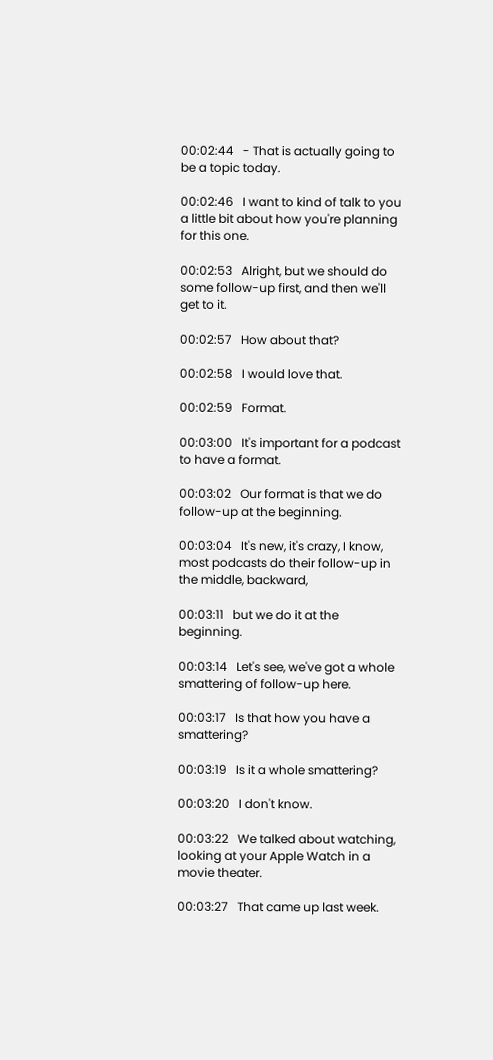00:02:44   - That is actually going to be a topic today.

00:02:46   I want to kind of talk to you a little bit about how you're planning for this one.

00:02:53   Alright, but we should do some follow-up first, and then we'll get to it.

00:02:57   How about that?

00:02:58   I would love that.

00:02:59   Format.

00:03:00   It's important for a podcast to have a format.

00:03:02   Our format is that we do follow-up at the beginning.

00:03:04   It's new, it's crazy, I know, most podcasts do their follow-up in the middle, backward,

00:03:11   but we do it at the beginning.

00:03:14   Let's see, we've got a whole smattering of follow-up here.

00:03:17   Is that how you have a smattering?

00:03:19   Is it a whole smattering?

00:03:20   I don't know.

00:03:22   We talked about watching, looking at your Apple Watch in a movie theater.

00:03:27   That came up last week.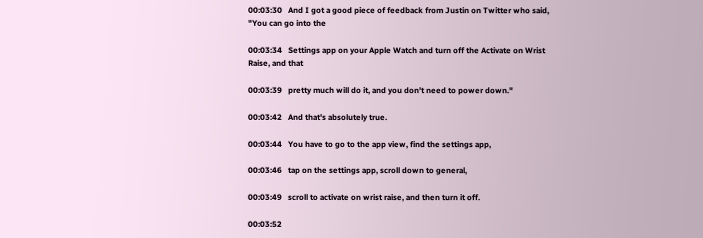00:03:30   And I got a good piece of feedback from Justin on Twitter who said, "You can go into the

00:03:34   Settings app on your Apple Watch and turn off the Activate on Wrist Raise, and that

00:03:39   pretty much will do it, and you don't need to power down."

00:03:42   And that's absolutely true.

00:03:44   You have to go to the app view, find the settings app,

00:03:46   tap on the settings app, scroll down to general,

00:03:49   scroll to activate on wrist raise, and then turn it off.

00:03:52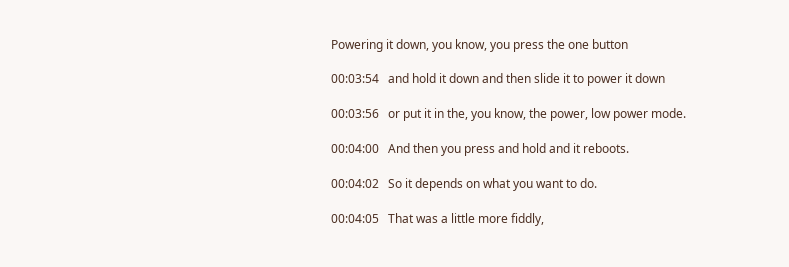Powering it down, you know, you press the one button

00:03:54   and hold it down and then slide it to power it down

00:03:56   or put it in the, you know, the power, low power mode.

00:04:00   And then you press and hold and it reboots.

00:04:02   So it depends on what you want to do.

00:04:05   That was a little more fiddly,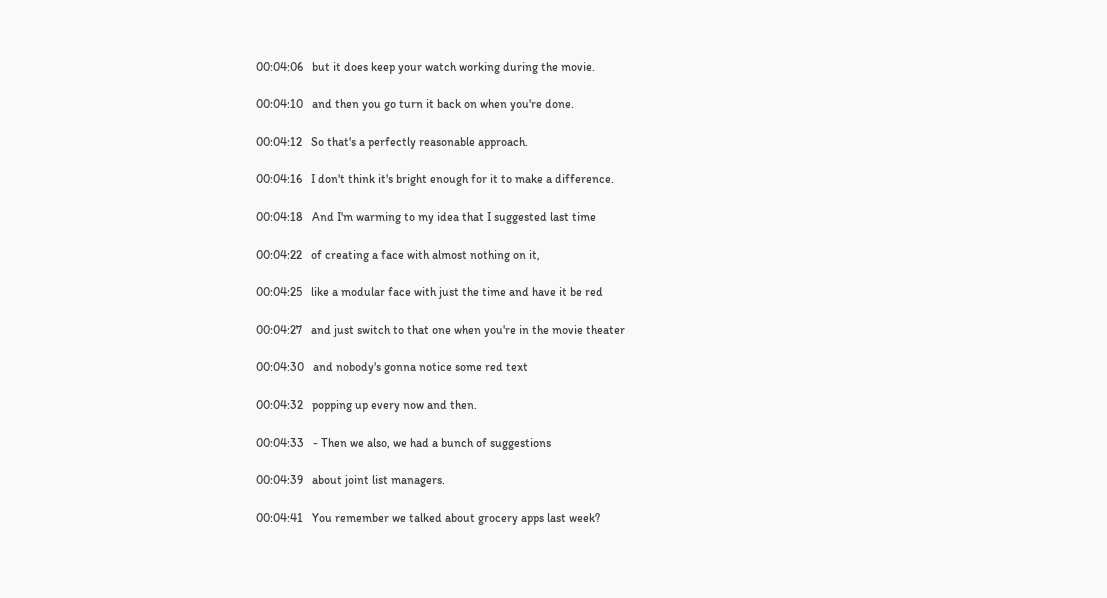00:04:06   but it does keep your watch working during the movie.

00:04:10   and then you go turn it back on when you're done.

00:04:12   So that's a perfectly reasonable approach.

00:04:16   I don't think it's bright enough for it to make a difference.

00:04:18   And I'm warming to my idea that I suggested last time

00:04:22   of creating a face with almost nothing on it,

00:04:25   like a modular face with just the time and have it be red

00:04:27   and just switch to that one when you're in the movie theater

00:04:30   and nobody's gonna notice some red text

00:04:32   popping up every now and then.

00:04:33   - Then we also, we had a bunch of suggestions

00:04:39   about joint list managers.

00:04:41   You remember we talked about grocery apps last week?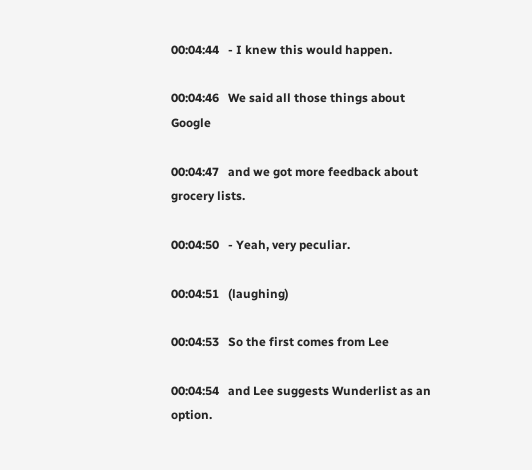00:04:44   - I knew this would happen.

00:04:46   We said all those things about Google

00:04:47   and we got more feedback about grocery lists.

00:04:50   - Yeah, very peculiar.

00:04:51   (laughing)

00:04:53   So the first comes from Lee

00:04:54   and Lee suggests Wunderlist as an option.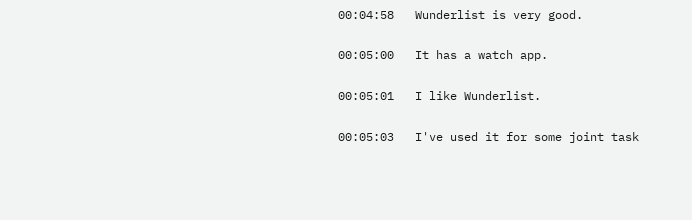00:04:58   Wunderlist is very good.

00:05:00   It has a watch app.

00:05:01   I like Wunderlist.

00:05:03   I've used it for some joint task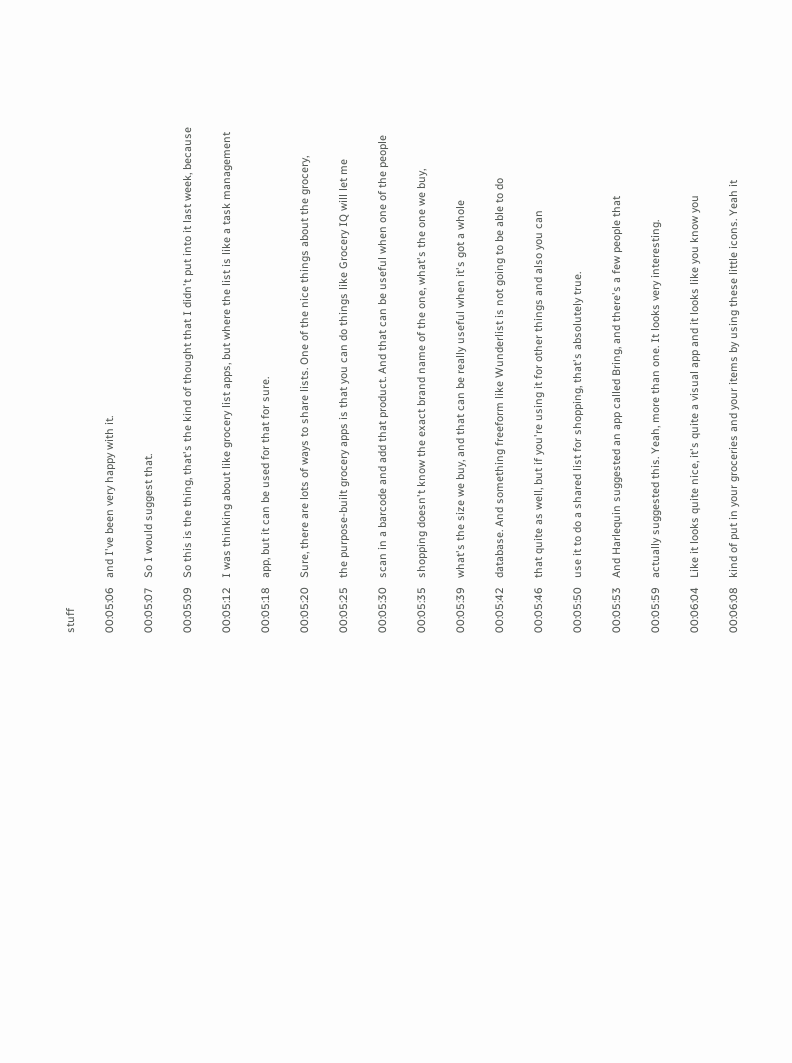stuff

00:05:06   and I've been very happy with it.

00:05:07   So I would suggest that.

00:05:09   So this is the thing, that's the kind of thought that I didn't put into it last week, because

00:05:12   I was thinking about like grocery list apps, but where the list is like a task management

00:05:18   app, but it can be used for that for sure.

00:05:20   Sure, there are lots of ways to share lists. One of the nice things about the grocery,

00:05:25   the purpose-built grocery apps is that you can do things like Grocery IQ will let me

00:05:30   scan in a barcode and add that product. And that can be useful when one of the people

00:05:35   shopping doesn't know the exact brand name of the one, what's the one we buy,

00:05:39   what's the size we buy, and that can be really useful when it's got a whole

00:05:42   database. And something freeform like Wunderlist is not going to be able to do

00:05:46   that quite as well, but if you're using it for other things and also you can

00:05:50   use it to do a shared list for shopping, that's absolutely true.

00:05:53   And Harlequin suggested an app called Bring, and there's a few people that

00:05:59   actually suggested this. Yeah, more than one. It looks very interesting.

00:06:04   Like it looks quite nice, it's quite a visual app and it looks like you know you

00:06:08   kind of put in your groceries and your items by using these little icons. Yeah it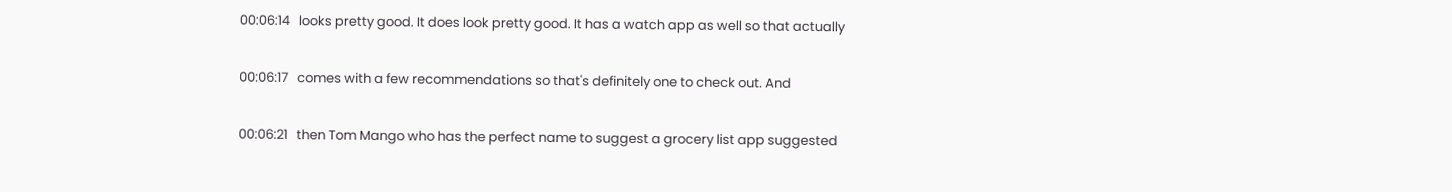00:06:14   looks pretty good. It does look pretty good. It has a watch app as well so that actually

00:06:17   comes with a few recommendations so that's definitely one to check out. And

00:06:21   then Tom Mango who has the perfect name to suggest a grocery list app suggested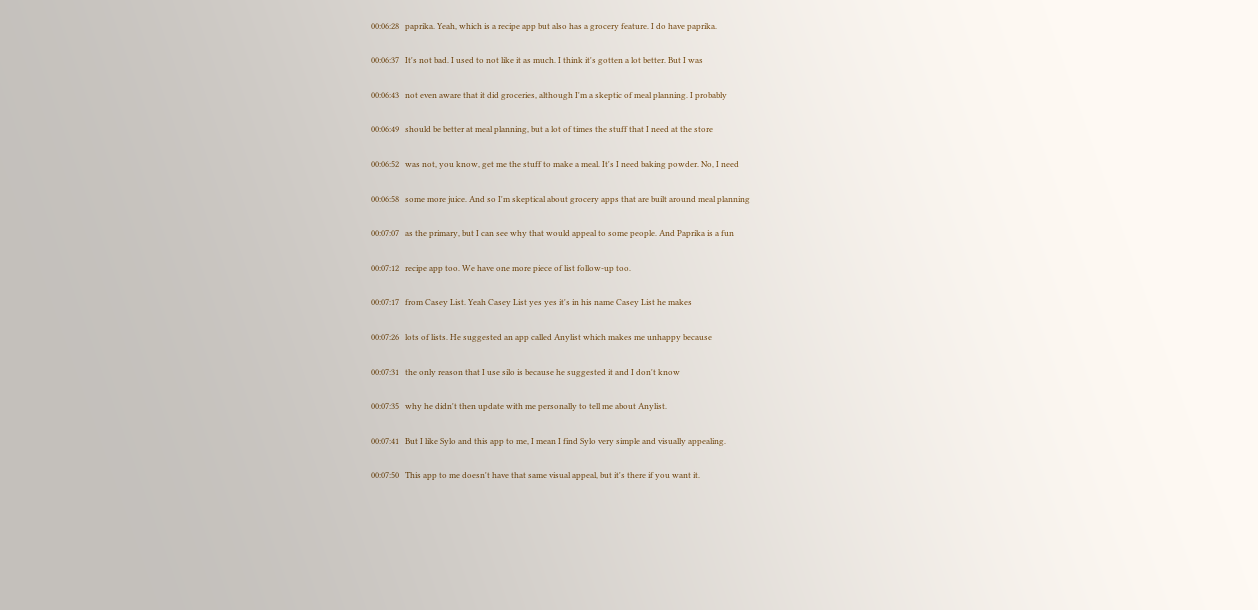00:06:28   paprika. Yeah, which is a recipe app but also has a grocery feature. I do have paprika.

00:06:37   It's not bad. I used to not like it as much. I think it's gotten a lot better. But I was

00:06:43   not even aware that it did groceries, although I'm a skeptic of meal planning. I probably

00:06:49   should be better at meal planning, but a lot of times the stuff that I need at the store

00:06:52   was not, you know, get me the stuff to make a meal. It's I need baking powder. No, I need

00:06:58   some more juice. And so I'm skeptical about grocery apps that are built around meal planning

00:07:07   as the primary, but I can see why that would appeal to some people. And Paprika is a fun

00:07:12   recipe app too. We have one more piece of list follow-up too.

00:07:17   from Casey List. Yeah Casey List yes yes it's in his name Casey List he makes

00:07:26   lots of lists. He suggested an app called Anylist which makes me unhappy because

00:07:31   the only reason that I use silo is because he suggested it and I don't know

00:07:35   why he didn't then update with me personally to tell me about Anylist.

00:07:41   But I like Sylo and this app to me, I mean I find Sylo very simple and visually appealing.

00:07:50   This app to me doesn't have that same visual appeal, but it's there if you want it.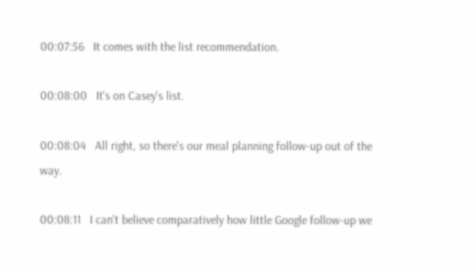00:07:56   It comes with the list recommendation.

00:08:00   It's on Casey's list.

00:08:04   All right, so there's our meal planning follow-up out of the way.

00:08:11   I can't believe comparatively how little Google follow-up we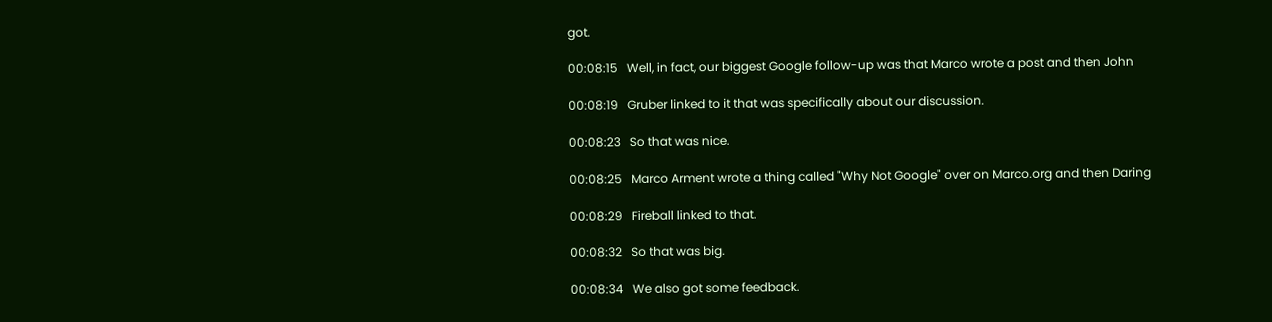got.

00:08:15   Well, in fact, our biggest Google follow-up was that Marco wrote a post and then John

00:08:19   Gruber linked to it that was specifically about our discussion.

00:08:23   So that was nice.

00:08:25   Marco Arment wrote a thing called "Why Not Google" over on Marco.org and then Daring

00:08:29   Fireball linked to that.

00:08:32   So that was big.

00:08:34   We also got some feedback.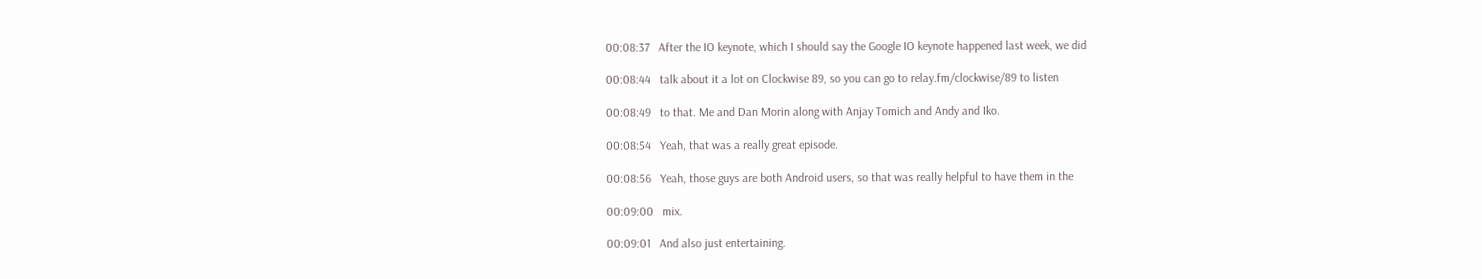00:08:37   After the IO keynote, which I should say the Google IO keynote happened last week, we did

00:08:44   talk about it a lot on Clockwise 89, so you can go to relay.fm/clockwise/89 to listen

00:08:49   to that. Me and Dan Morin along with Anjay Tomich and Andy and Iko.

00:08:54   Yeah, that was a really great episode.

00:08:56   Yeah, those guys are both Android users, so that was really helpful to have them in the

00:09:00   mix.

00:09:01   And also just entertaining.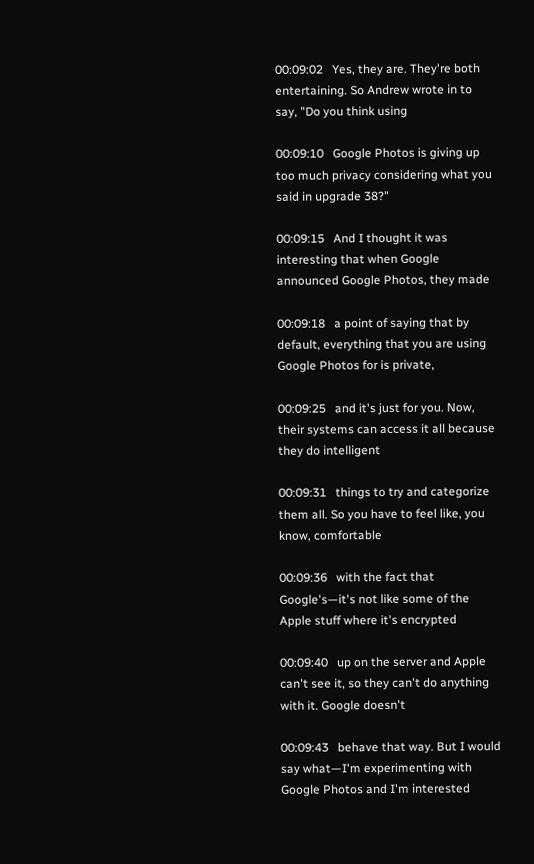00:09:02   Yes, they are. They're both entertaining. So Andrew wrote in to say, "Do you think using

00:09:10   Google Photos is giving up too much privacy considering what you said in upgrade 38?"

00:09:15   And I thought it was interesting that when Google announced Google Photos, they made

00:09:18   a point of saying that by default, everything that you are using Google Photos for is private,

00:09:25   and it's just for you. Now, their systems can access it all because they do intelligent

00:09:31   things to try and categorize them all. So you have to feel like, you know, comfortable

00:09:36   with the fact that Google's—it's not like some of the Apple stuff where it's encrypted

00:09:40   up on the server and Apple can't see it, so they can't do anything with it. Google doesn't

00:09:43   behave that way. But I would say what—I'm experimenting with Google Photos and I'm interested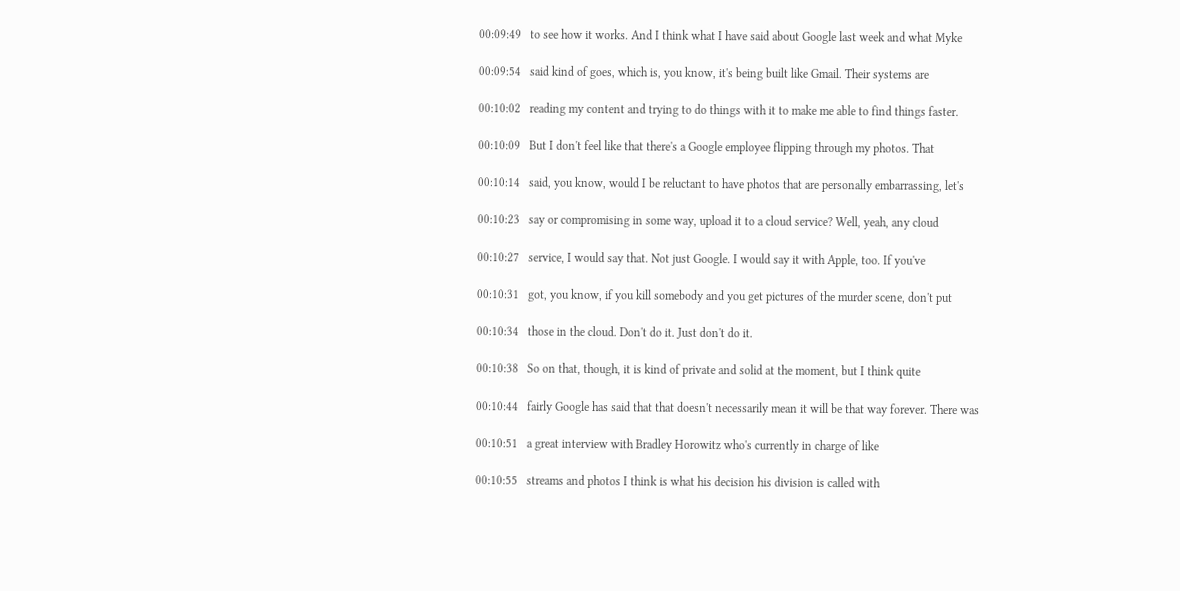00:09:49   to see how it works. And I think what I have said about Google last week and what Myke

00:09:54   said kind of goes, which is, you know, it's being built like Gmail. Their systems are

00:10:02   reading my content and trying to do things with it to make me able to find things faster.

00:10:09   But I don't feel like that there's a Google employee flipping through my photos. That

00:10:14   said, you know, would I be reluctant to have photos that are personally embarrassing, let's

00:10:23   say or compromising in some way, upload it to a cloud service? Well, yeah, any cloud

00:10:27   service, I would say that. Not just Google. I would say it with Apple, too. If you've

00:10:31   got, you know, if you kill somebody and you get pictures of the murder scene, don't put

00:10:34   those in the cloud. Don't do it. Just don't do it.

00:10:38   So on that, though, it is kind of private and solid at the moment, but I think quite

00:10:44   fairly Google has said that that doesn't necessarily mean it will be that way forever. There was

00:10:51   a great interview with Bradley Horowitz who's currently in charge of like

00:10:55   streams and photos I think is what his decision his division is called with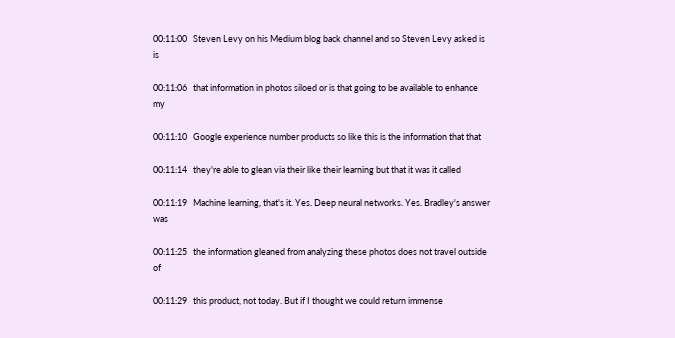00:11:00   Steven Levy on his Medium blog back channel and so Steven Levy asked is is

00:11:06   that information in photos siloed or is that going to be available to enhance my

00:11:10   Google experience number products so like this is the information that that

00:11:14   they're able to glean via their like their learning but that it was it called

00:11:19   Machine learning, that's it. Yes. Deep neural networks. Yes. Bradley's answer was

00:11:25   the information gleaned from analyzing these photos does not travel outside of

00:11:29   this product, not today. But if I thought we could return immense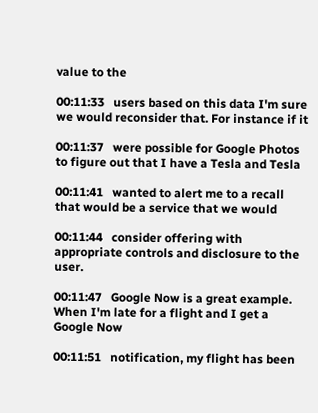value to the

00:11:33   users based on this data I'm sure we would reconsider that. For instance if it

00:11:37   were possible for Google Photos to figure out that I have a Tesla and Tesla

00:11:41   wanted to alert me to a recall that would be a service that we would

00:11:44   consider offering with appropriate controls and disclosure to the user.

00:11:47   Google Now is a great example. When I'm late for a flight and I get a Google Now

00:11:51   notification, my flight has been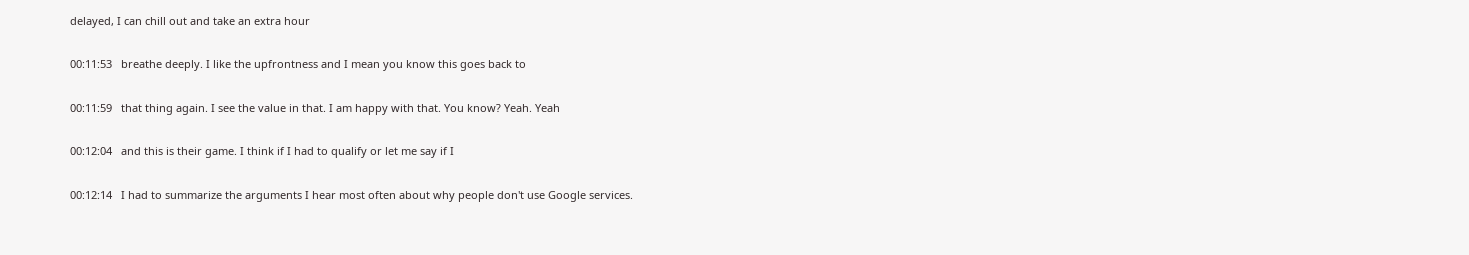delayed, I can chill out and take an extra hour

00:11:53   breathe deeply. I like the upfrontness and I mean you know this goes back to

00:11:59   that thing again. I see the value in that. I am happy with that. You know? Yeah. Yeah

00:12:04   and this is their game. I think if I had to qualify or let me say if I

00:12:14   I had to summarize the arguments I hear most often about why people don't use Google services.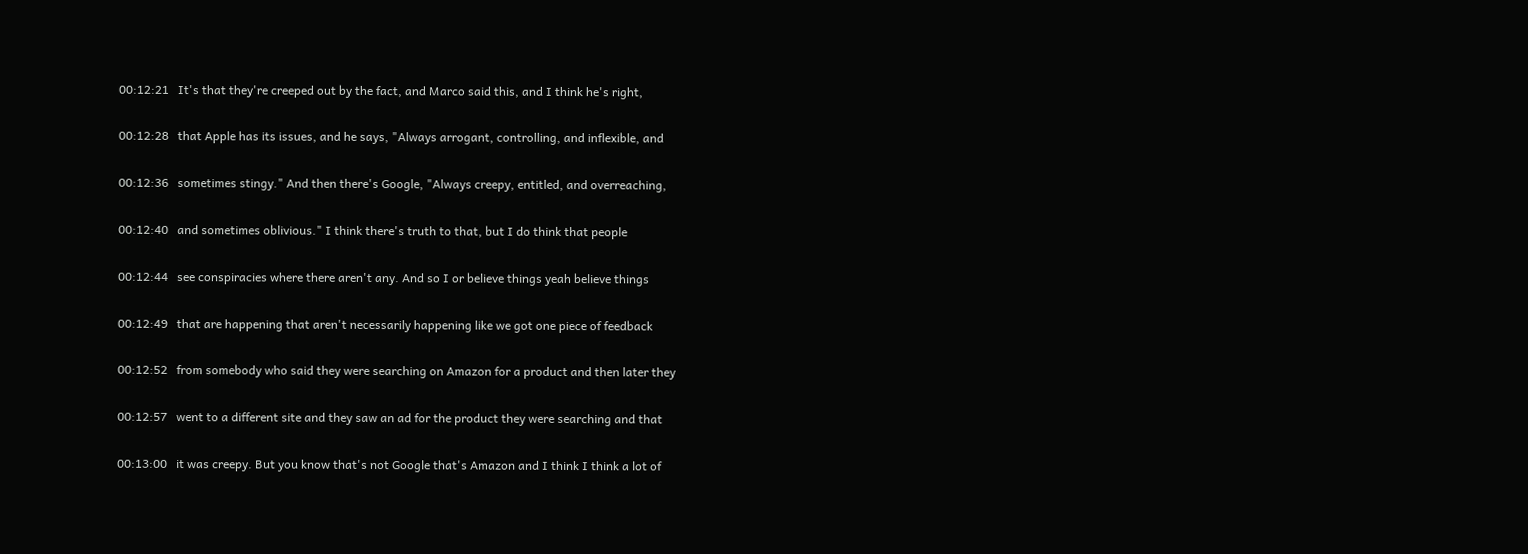00:12:21   It's that they're creeped out by the fact, and Marco said this, and I think he's right,

00:12:28   that Apple has its issues, and he says, "Always arrogant, controlling, and inflexible, and

00:12:36   sometimes stingy." And then there's Google, "Always creepy, entitled, and overreaching,

00:12:40   and sometimes oblivious." I think there's truth to that, but I do think that people

00:12:44   see conspiracies where there aren't any. And so I or believe things yeah believe things

00:12:49   that are happening that aren't necessarily happening like we got one piece of feedback

00:12:52   from somebody who said they were searching on Amazon for a product and then later they

00:12:57   went to a different site and they saw an ad for the product they were searching and that

00:13:00   it was creepy. But you know that's not Google that's Amazon and I think I think a lot of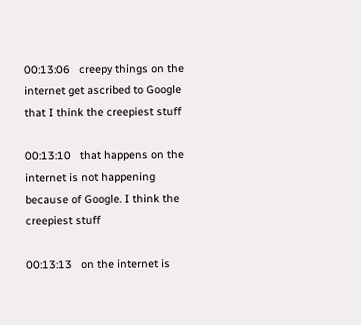00:13:06   creepy things on the internet get ascribed to Google that I think the creepiest stuff

00:13:10   that happens on the internet is not happening because of Google. I think the creepiest stuff

00:13:13   on the internet is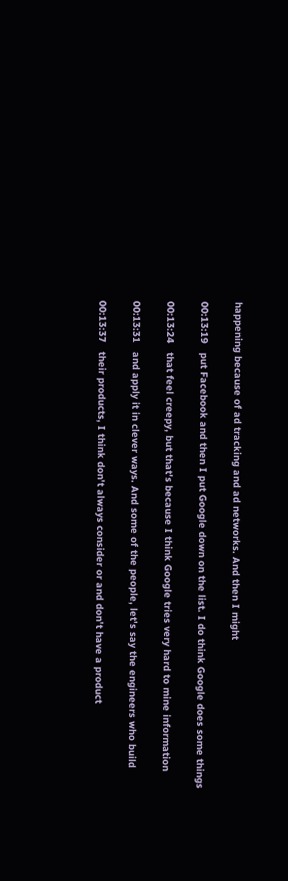happening because of ad tracking and ad networks. And then I might

00:13:19   put Facebook and then I put Google down on the list. I do think Google does some things

00:13:24   that feel creepy, but that's because I think Google tries very hard to mine information

00:13:31   and apply it in clever ways. And some of the people, let's say the engineers who build

00:13:37   their products, I think don't always consider or and don't have a product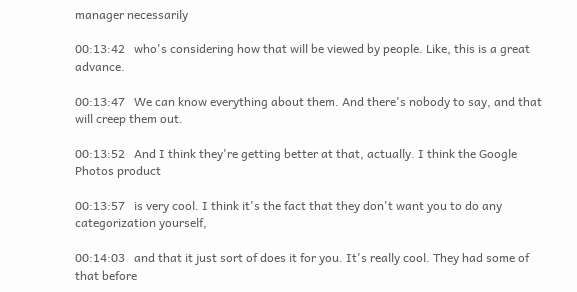manager necessarily

00:13:42   who's considering how that will be viewed by people. Like, this is a great advance.

00:13:47   We can know everything about them. And there's nobody to say, and that will creep them out.

00:13:52   And I think they're getting better at that, actually. I think the Google Photos product

00:13:57   is very cool. I think it's the fact that they don't want you to do any categorization yourself,

00:14:03   and that it just sort of does it for you. It's really cool. They had some of that before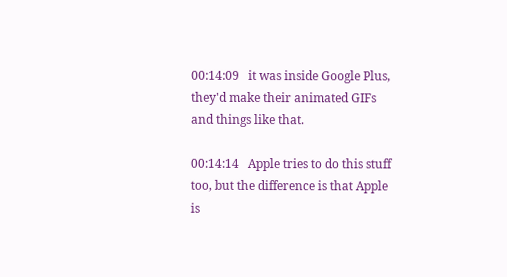00:14:09   it was inside Google Plus, they'd make their animated GIFs and things like that.

00:14:14   Apple tries to do this stuff too, but the difference is that Apple is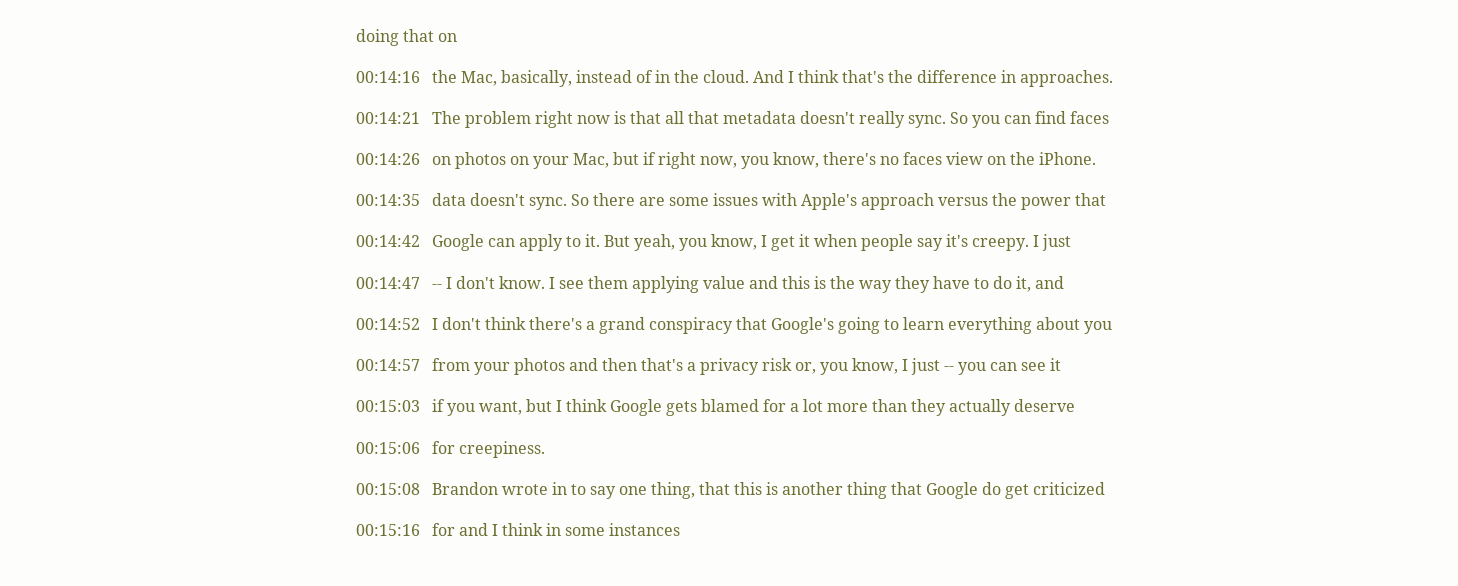doing that on

00:14:16   the Mac, basically, instead of in the cloud. And I think that's the difference in approaches.

00:14:21   The problem right now is that all that metadata doesn't really sync. So you can find faces

00:14:26   on photos on your Mac, but if right now, you know, there's no faces view on the iPhone.

00:14:35   data doesn't sync. So there are some issues with Apple's approach versus the power that

00:14:42   Google can apply to it. But yeah, you know, I get it when people say it's creepy. I just

00:14:47   -- I don't know. I see them applying value and this is the way they have to do it, and

00:14:52   I don't think there's a grand conspiracy that Google's going to learn everything about you

00:14:57   from your photos and then that's a privacy risk or, you know, I just -- you can see it

00:15:03   if you want, but I think Google gets blamed for a lot more than they actually deserve

00:15:06   for creepiness.

00:15:08   Brandon wrote in to say one thing, that this is another thing that Google do get criticized

00:15:16   for and I think in some instances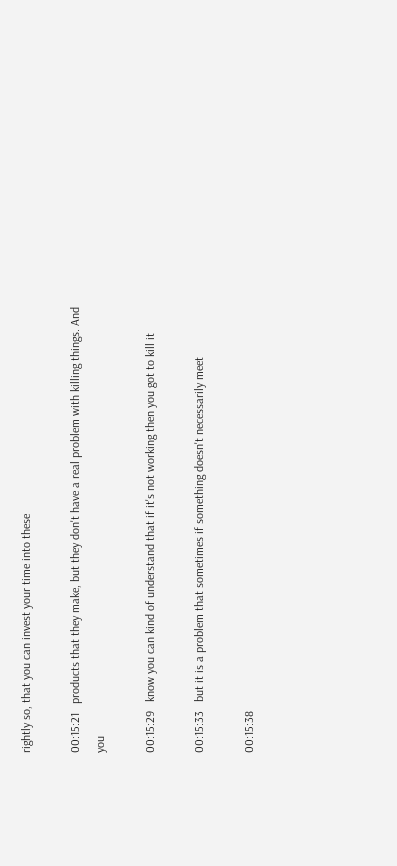rightly so, that you can invest your time into these

00:15:21   products that they make, but they don't have a real problem with killing things. And you

00:15:29   know you can kind of understand that if it's not working then you got to kill it

00:15:33   but it is a problem that sometimes if something doesn't necessarily meet

00:15:38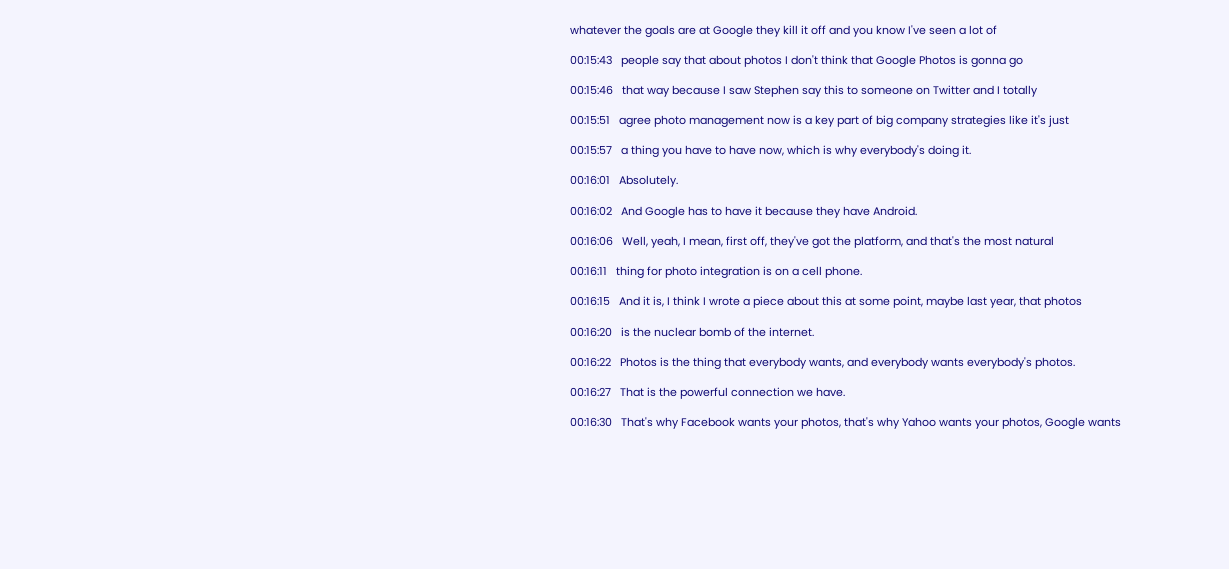whatever the goals are at Google they kill it off and you know I've seen a lot of

00:15:43   people say that about photos I don't think that Google Photos is gonna go

00:15:46   that way because I saw Stephen say this to someone on Twitter and I totally

00:15:51   agree photo management now is a key part of big company strategies like it's just

00:15:57   a thing you have to have now, which is why everybody's doing it.

00:16:01   Absolutely.

00:16:02   And Google has to have it because they have Android.

00:16:06   Well, yeah, I mean, first off, they've got the platform, and that's the most natural

00:16:11   thing for photo integration is on a cell phone.

00:16:15   And it is, I think I wrote a piece about this at some point, maybe last year, that photos

00:16:20   is the nuclear bomb of the internet.

00:16:22   Photos is the thing that everybody wants, and everybody wants everybody's photos.

00:16:27   That is the powerful connection we have.

00:16:30   That's why Facebook wants your photos, that's why Yahoo wants your photos, Google wants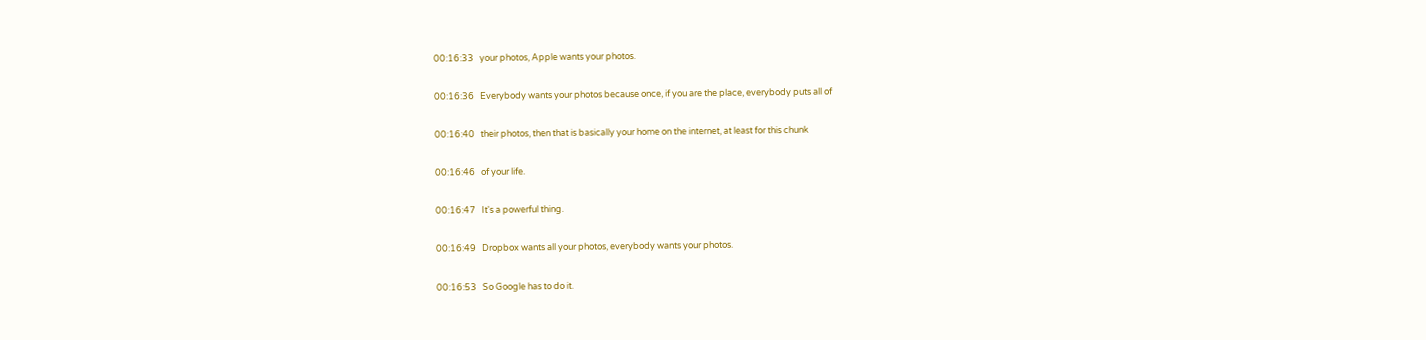00:16:33   your photos, Apple wants your photos.

00:16:36   Everybody wants your photos because once, if you are the place, everybody puts all of

00:16:40   their photos, then that is basically your home on the internet, at least for this chunk

00:16:46   of your life.

00:16:47   It's a powerful thing.

00:16:49   Dropbox wants all your photos, everybody wants your photos.

00:16:53   So Google has to do it.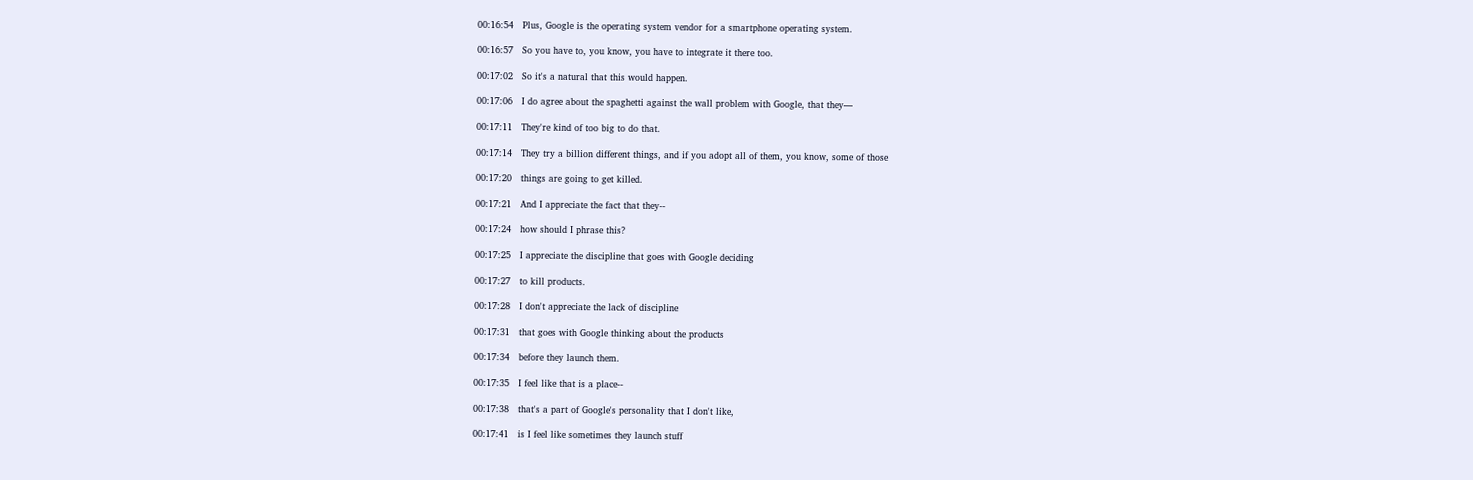00:16:54   Plus, Google is the operating system vendor for a smartphone operating system.

00:16:57   So you have to, you know, you have to integrate it there too.

00:17:02   So it's a natural that this would happen.

00:17:06   I do agree about the spaghetti against the wall problem with Google, that they—

00:17:11   They're kind of too big to do that.

00:17:14   They try a billion different things, and if you adopt all of them, you know, some of those

00:17:20   things are going to get killed.

00:17:21   And I appreciate the fact that they--

00:17:24   how should I phrase this?

00:17:25   I appreciate the discipline that goes with Google deciding

00:17:27   to kill products.

00:17:28   I don't appreciate the lack of discipline

00:17:31   that goes with Google thinking about the products

00:17:34   before they launch them.

00:17:35   I feel like that is a place--

00:17:38   that's a part of Google's personality that I don't like,

00:17:41   is I feel like sometimes they launch stuff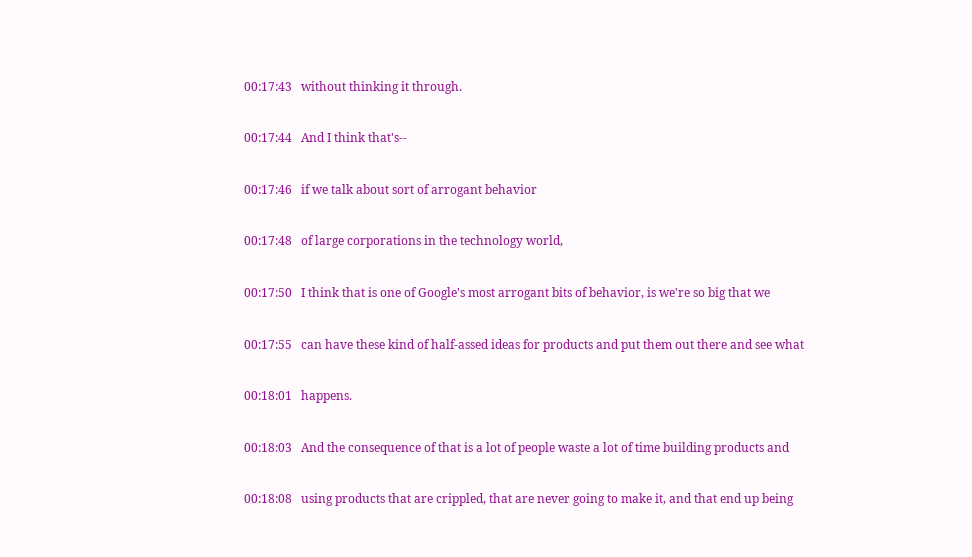00:17:43   without thinking it through.

00:17:44   And I think that's--

00:17:46   if we talk about sort of arrogant behavior

00:17:48   of large corporations in the technology world,

00:17:50   I think that is one of Google's most arrogant bits of behavior, is we're so big that we

00:17:55   can have these kind of half-assed ideas for products and put them out there and see what

00:18:01   happens.

00:18:03   And the consequence of that is a lot of people waste a lot of time building products and

00:18:08   using products that are crippled, that are never going to make it, and that end up being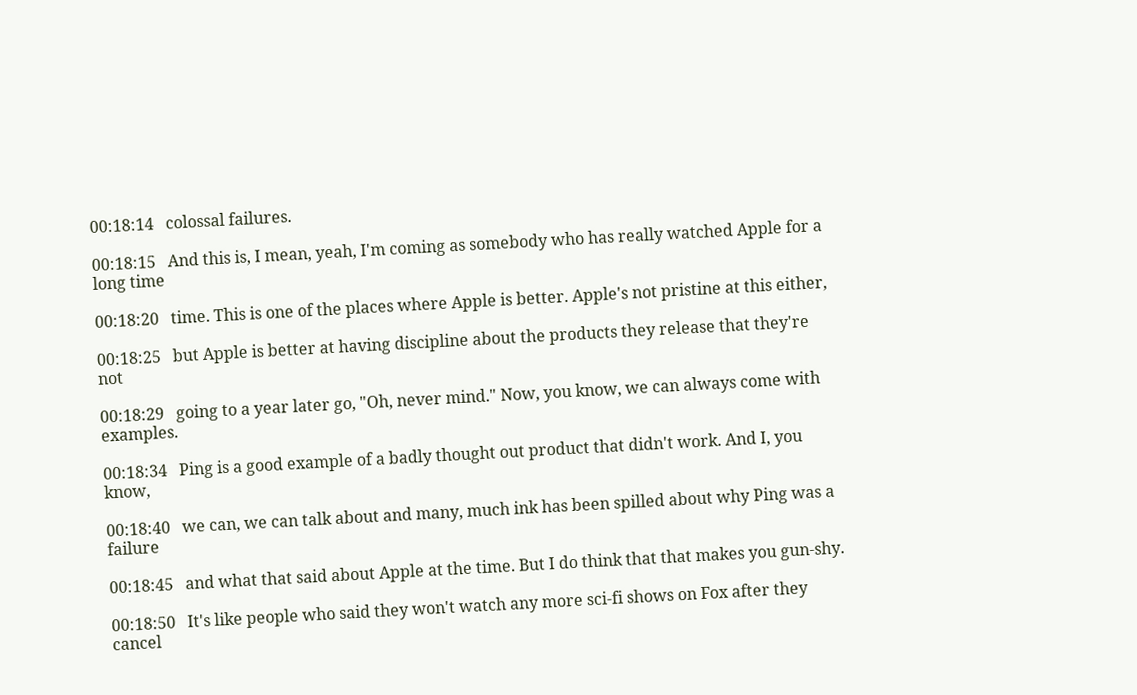00:18:14   colossal failures.

00:18:15   And this is, I mean, yeah, I'm coming as somebody who has really watched Apple for a long time

00:18:20   time. This is one of the places where Apple is better. Apple's not pristine at this either,

00:18:25   but Apple is better at having discipline about the products they release that they're not

00:18:29   going to a year later go, "Oh, never mind." Now, you know, we can always come with examples.

00:18:34   Ping is a good example of a badly thought out product that didn't work. And I, you know,

00:18:40   we can, we can talk about and many, much ink has been spilled about why Ping was a failure

00:18:45   and what that said about Apple at the time. But I do think that that makes you gun-shy.

00:18:50   It's like people who said they won't watch any more sci-fi shows on Fox after they cancel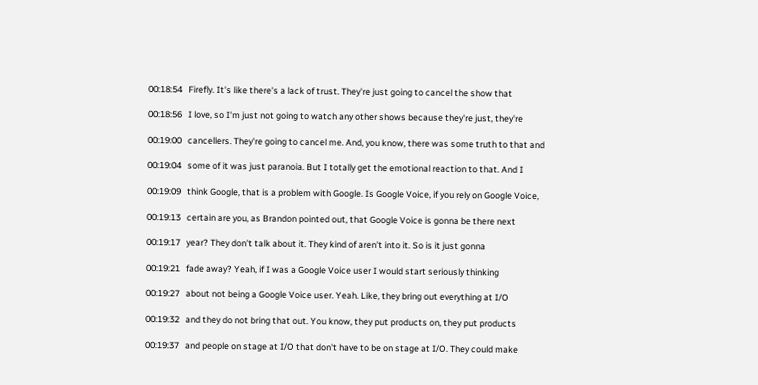00:18:54   Firefly. It's like there's a lack of trust. They're just going to cancel the show that

00:18:56   I love, so I'm just not going to watch any other shows because they're just, they're

00:19:00   cancellers. They're going to cancel me. And, you know, there was some truth to that and

00:19:04   some of it was just paranoia. But I totally get the emotional reaction to that. And I

00:19:09   think Google, that is a problem with Google. Is Google Voice, if you rely on Google Voice,

00:19:13   certain are you, as Brandon pointed out, that Google Voice is gonna be there next

00:19:17   year? They don't talk about it. They kind of aren't into it. So is it just gonna

00:19:21   fade away? Yeah, if I was a Google Voice user I would start seriously thinking

00:19:27   about not being a Google Voice user. Yeah. Like, they bring out everything at I/O

00:19:32   and they do not bring that out. You know, they put products on, they put products

00:19:37   and people on stage at I/O that don't have to be on stage at I/O. They could make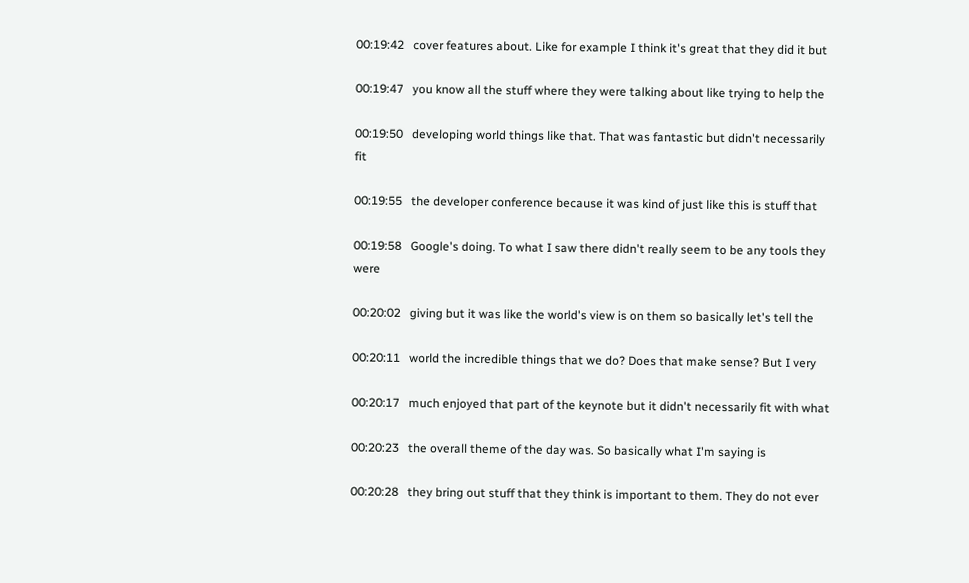00:19:42   cover features about. Like for example I think it's great that they did it but

00:19:47   you know all the stuff where they were talking about like trying to help the

00:19:50   developing world things like that. That was fantastic but didn't necessarily fit

00:19:55   the developer conference because it was kind of just like this is stuff that

00:19:58   Google's doing. To what I saw there didn't really seem to be any tools they were

00:20:02   giving but it was like the world's view is on them so basically let's tell the

00:20:11   world the incredible things that we do? Does that make sense? But I very

00:20:17   much enjoyed that part of the keynote but it didn't necessarily fit with what

00:20:23   the overall theme of the day was. So basically what I'm saying is

00:20:28   they bring out stuff that they think is important to them. They do not ever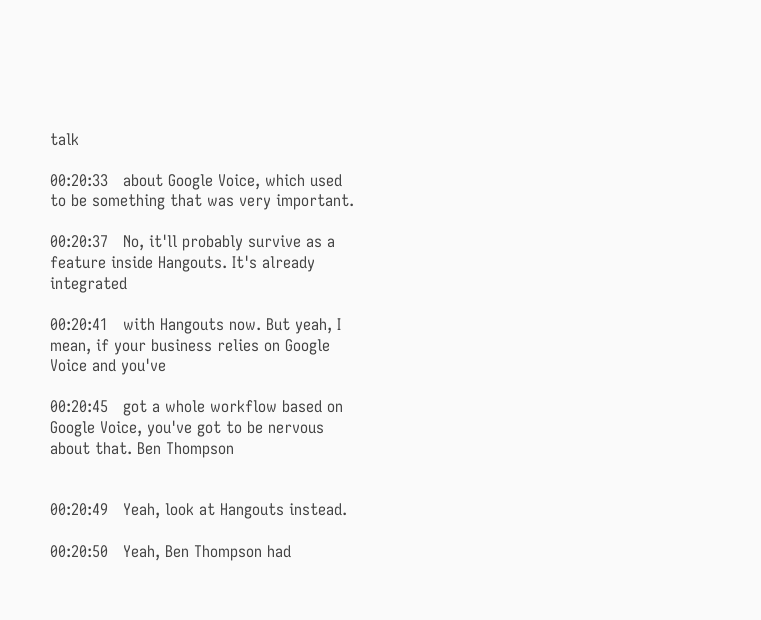talk

00:20:33   about Google Voice, which used to be something that was very important.

00:20:37   No, it'll probably survive as a feature inside Hangouts. It's already integrated

00:20:41   with Hangouts now. But yeah, I mean, if your business relies on Google Voice and you've

00:20:45   got a whole workflow based on Google Voice, you've got to be nervous about that. Ben Thompson


00:20:49   Yeah, look at Hangouts instead.

00:20:50   Yeah, Ben Thompson had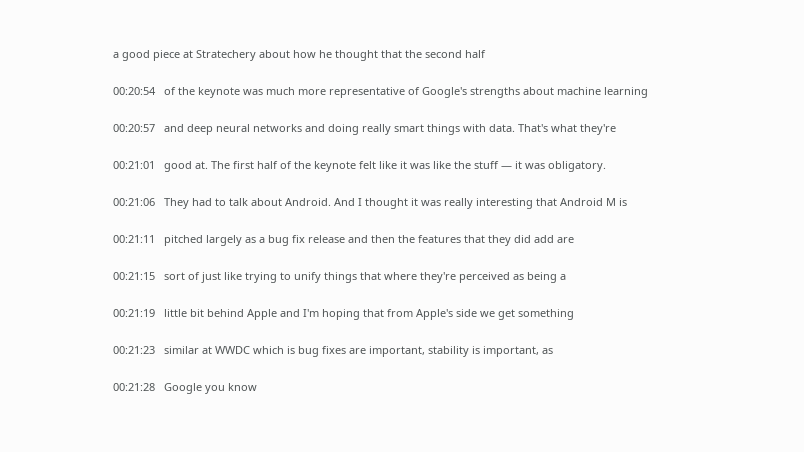a good piece at Stratechery about how he thought that the second half

00:20:54   of the keynote was much more representative of Google's strengths about machine learning

00:20:57   and deep neural networks and doing really smart things with data. That's what they're

00:21:01   good at. The first half of the keynote felt like it was like the stuff — it was obligatory.

00:21:06   They had to talk about Android. And I thought it was really interesting that Android M is

00:21:11   pitched largely as a bug fix release and then the features that they did add are

00:21:15   sort of just like trying to unify things that where they're perceived as being a

00:21:19   little bit behind Apple and I'm hoping that from Apple's side we get something

00:21:23   similar at WWDC which is bug fixes are important, stability is important, as

00:21:28   Google you know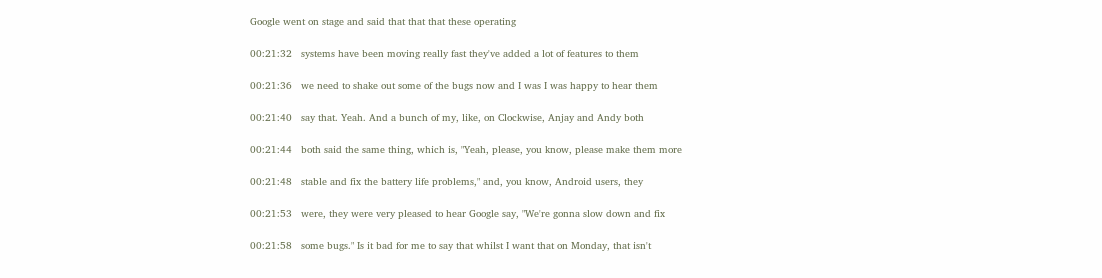Google went on stage and said that that that these operating

00:21:32   systems have been moving really fast they've added a lot of features to them

00:21:36   we need to shake out some of the bugs now and I was I was happy to hear them

00:21:40   say that. Yeah. And a bunch of my, like, on Clockwise, Anjay and Andy both

00:21:44   both said the same thing, which is, "Yeah, please, you know, please make them more

00:21:48   stable and fix the battery life problems," and, you know, Android users, they

00:21:53   were, they were very pleased to hear Google say, "We're gonna slow down and fix

00:21:58   some bugs." Is it bad for me to say that whilst I want that on Monday, that isn't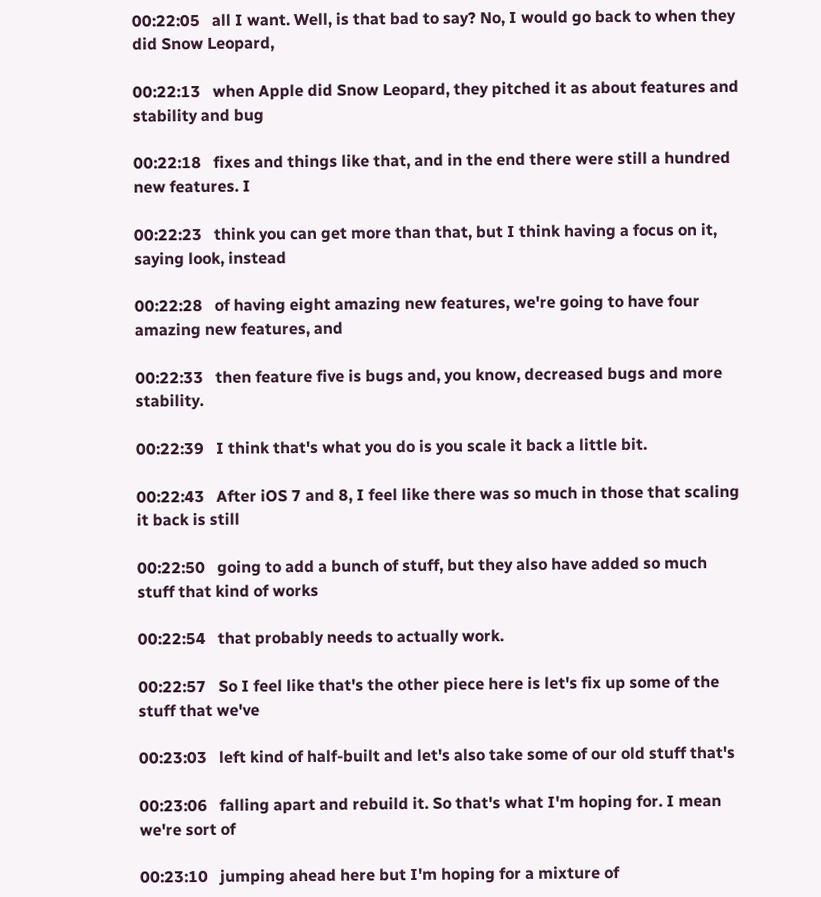00:22:05   all I want. Well, is that bad to say? No, I would go back to when they did Snow Leopard,

00:22:13   when Apple did Snow Leopard, they pitched it as about features and stability and bug

00:22:18   fixes and things like that, and in the end there were still a hundred new features. I

00:22:23   think you can get more than that, but I think having a focus on it, saying look, instead

00:22:28   of having eight amazing new features, we're going to have four amazing new features, and

00:22:33   then feature five is bugs and, you know, decreased bugs and more stability.

00:22:39   I think that's what you do is you scale it back a little bit.

00:22:43   After iOS 7 and 8, I feel like there was so much in those that scaling it back is still

00:22:50   going to add a bunch of stuff, but they also have added so much stuff that kind of works

00:22:54   that probably needs to actually work.

00:22:57   So I feel like that's the other piece here is let's fix up some of the stuff that we've

00:23:03   left kind of half-built and let's also take some of our old stuff that's

00:23:06   falling apart and rebuild it. So that's what I'm hoping for. I mean we're sort of

00:23:10   jumping ahead here but I'm hoping for a mixture of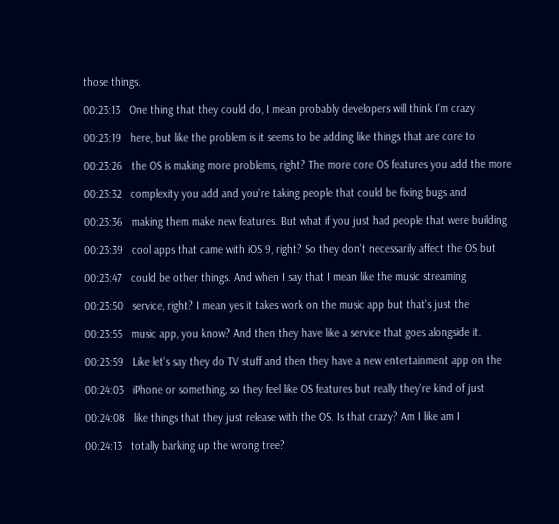those things.

00:23:13   One thing that they could do, I mean probably developers will think I'm crazy

00:23:19   here, but like the problem is it seems to be adding like things that are core to

00:23:26   the OS is making more problems, right? The more core OS features you add the more

00:23:32   complexity you add and you're taking people that could be fixing bugs and

00:23:36   making them make new features. But what if you just had people that were building

00:23:39   cool apps that came with iOS 9, right? So they don't necessarily affect the OS but

00:23:47   could be other things. And when I say that I mean like the music streaming

00:23:50   service, right? I mean yes it takes work on the music app but that's just the

00:23:55   music app, you know? And then they have like a service that goes alongside it.

00:23:59   Like let's say they do TV stuff and then they have a new entertainment app on the

00:24:03   iPhone or something, so they feel like OS features but really they're kind of just

00:24:08   like things that they just release with the OS. Is that crazy? Am I like am I

00:24:13   totally barking up the wrong tree?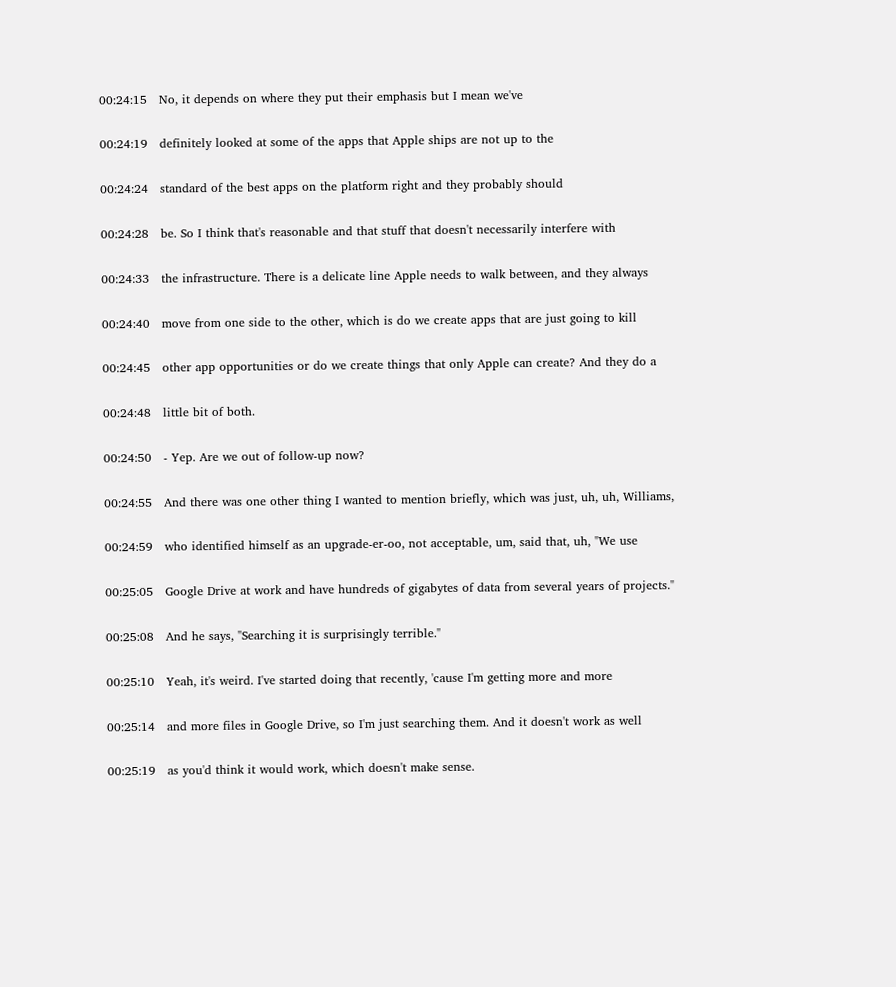00:24:15   No, it depends on where they put their emphasis but I mean we've

00:24:19   definitely looked at some of the apps that Apple ships are not up to the

00:24:24   standard of the best apps on the platform right and they probably should

00:24:28   be. So I think that's reasonable and that stuff that doesn't necessarily interfere with

00:24:33   the infrastructure. There is a delicate line Apple needs to walk between, and they always

00:24:40   move from one side to the other, which is do we create apps that are just going to kill

00:24:45   other app opportunities or do we create things that only Apple can create? And they do a

00:24:48   little bit of both.

00:24:50   - Yep. Are we out of follow-up now?

00:24:55   And there was one other thing I wanted to mention briefly, which was just, uh, uh, Williams,

00:24:59   who identified himself as an upgrade-er-oo, not acceptable, um, said that, uh, "We use

00:25:05   Google Drive at work and have hundreds of gigabytes of data from several years of projects."

00:25:08   And he says, "Searching it is surprisingly terrible."

00:25:10   Yeah, it's weird. I've started doing that recently, 'cause I'm getting more and more

00:25:14   and more files in Google Drive, so I'm just searching them. And it doesn't work as well

00:25:19   as you'd think it would work, which doesn't make sense.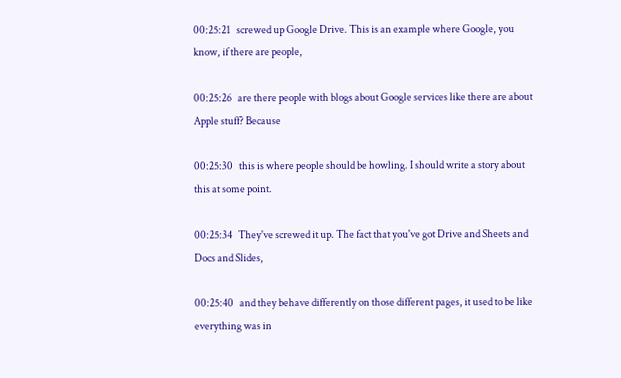00:25:21   screwed up Google Drive. This is an example where Google, you know, if there are people,

00:25:26   are there people with blogs about Google services like there are about Apple stuff? Because

00:25:30   this is where people should be howling. I should write a story about this at some point.

00:25:34   They've screwed it up. The fact that you've got Drive and Sheets and Docs and Slides,

00:25:40   and they behave differently on those different pages, it used to be like everything was in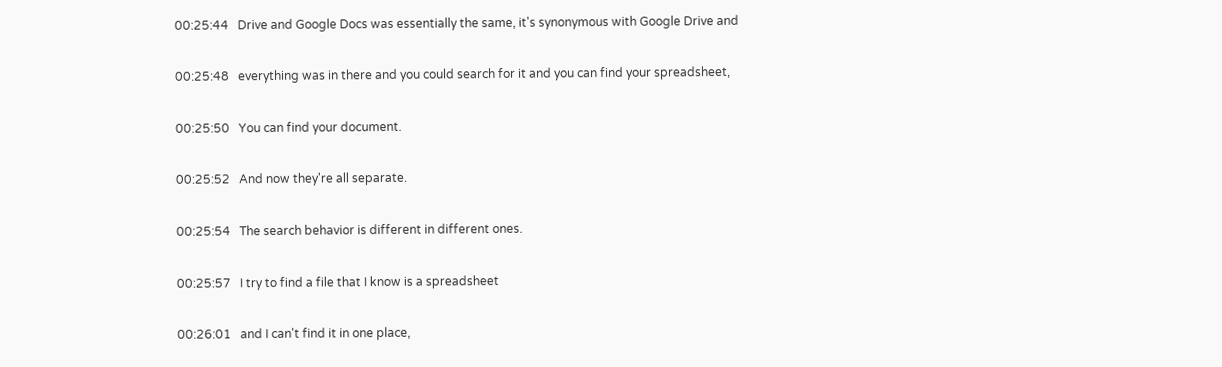00:25:44   Drive and Google Docs was essentially the same, it's synonymous with Google Drive and

00:25:48   everything was in there and you could search for it and you can find your spreadsheet,

00:25:50   You can find your document.

00:25:52   And now they're all separate.

00:25:54   The search behavior is different in different ones.

00:25:57   I try to find a file that I know is a spreadsheet

00:26:01   and I can't find it in one place,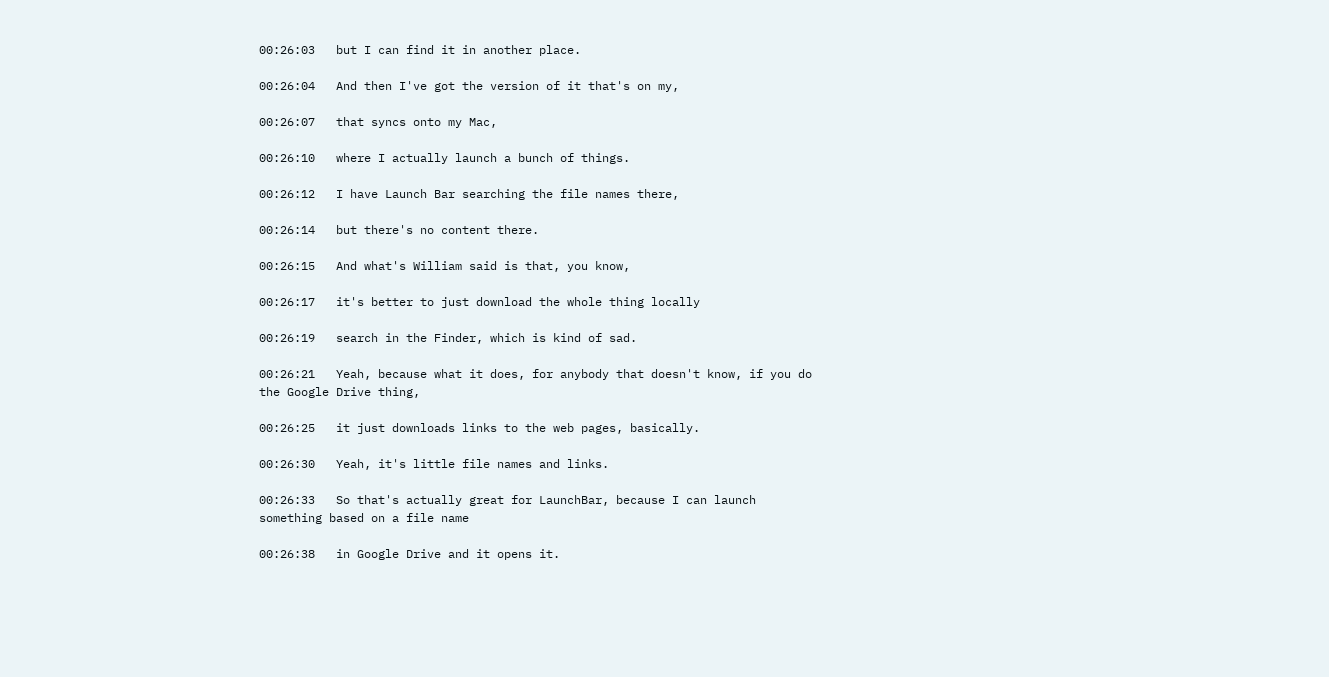00:26:03   but I can find it in another place.

00:26:04   And then I've got the version of it that's on my,

00:26:07   that syncs onto my Mac,

00:26:10   where I actually launch a bunch of things.

00:26:12   I have Launch Bar searching the file names there,

00:26:14   but there's no content there.

00:26:15   And what's William said is that, you know,

00:26:17   it's better to just download the whole thing locally

00:26:19   search in the Finder, which is kind of sad.

00:26:21   Yeah, because what it does, for anybody that doesn't know, if you do the Google Drive thing,

00:26:25   it just downloads links to the web pages, basically.

00:26:30   Yeah, it's little file names and links.

00:26:33   So that's actually great for LaunchBar, because I can launch something based on a file name

00:26:38   in Google Drive and it opens it.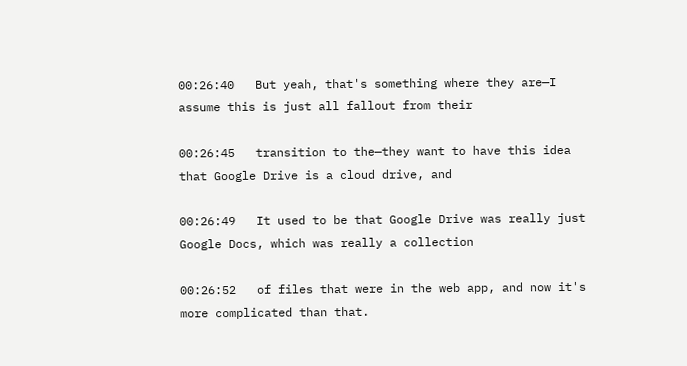00:26:40   But yeah, that's something where they are—I assume this is just all fallout from their

00:26:45   transition to the—they want to have this idea that Google Drive is a cloud drive, and

00:26:49   It used to be that Google Drive was really just Google Docs, which was really a collection

00:26:52   of files that were in the web app, and now it's more complicated than that.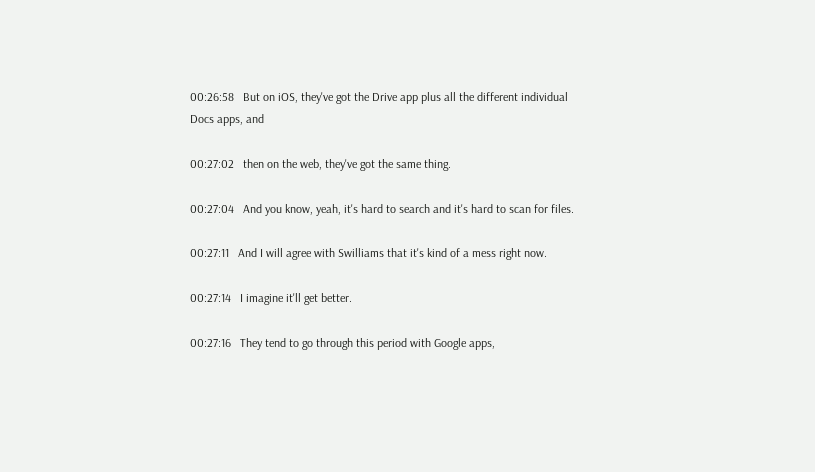00:26:58   But on iOS, they've got the Drive app plus all the different individual Docs apps, and

00:27:02   then on the web, they've got the same thing.

00:27:04   And you know, yeah, it's hard to search and it's hard to scan for files.

00:27:11   And I will agree with Swilliams that it's kind of a mess right now.

00:27:14   I imagine it'll get better.

00:27:16   They tend to go through this period with Google apps,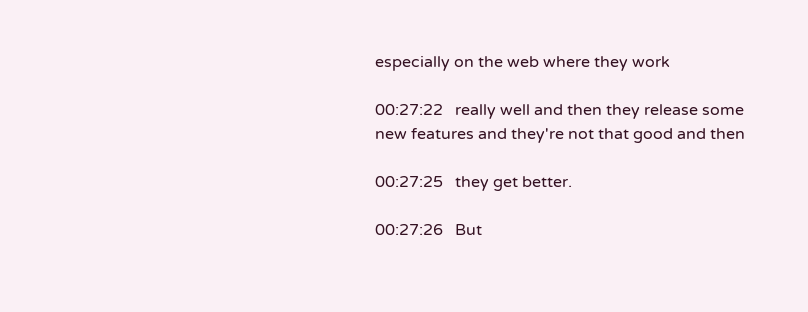especially on the web where they work

00:27:22   really well and then they release some new features and they're not that good and then

00:27:25   they get better.

00:27:26   But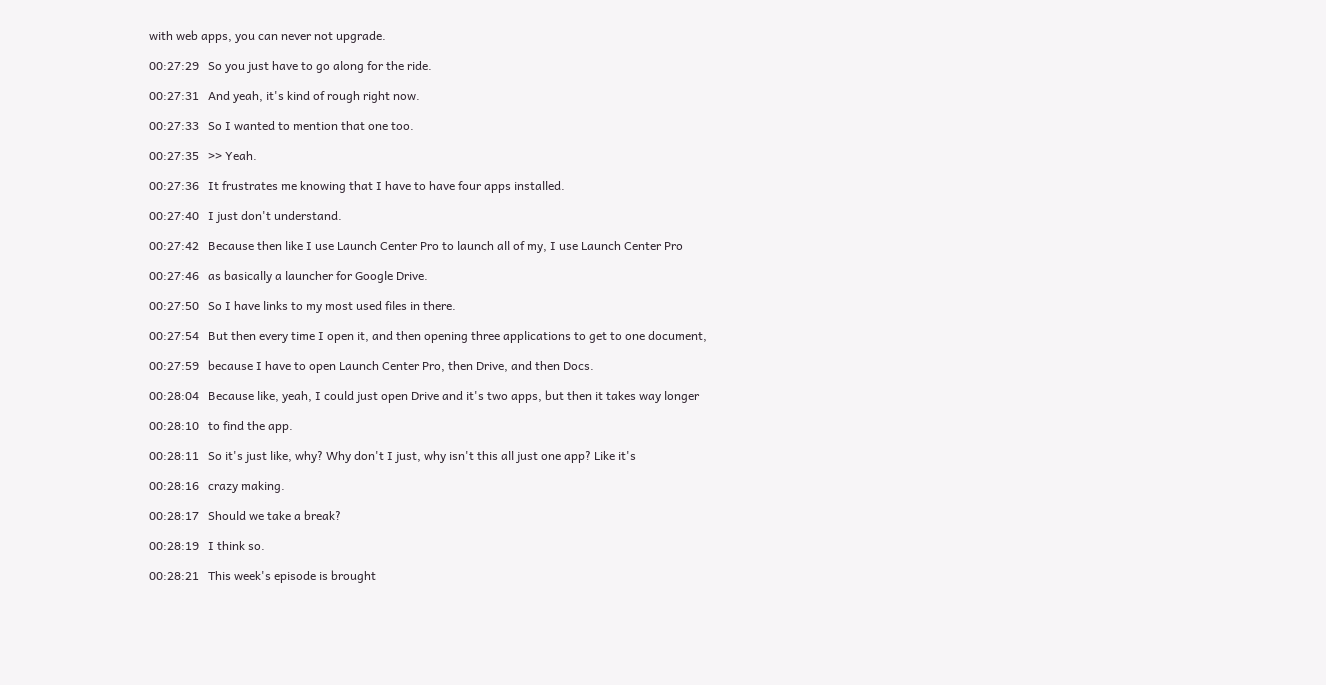with web apps, you can never not upgrade.

00:27:29   So you just have to go along for the ride.

00:27:31   And yeah, it's kind of rough right now.

00:27:33   So I wanted to mention that one too.

00:27:35   >> Yeah.

00:27:36   It frustrates me knowing that I have to have four apps installed.

00:27:40   I just don't understand.

00:27:42   Because then like I use Launch Center Pro to launch all of my, I use Launch Center Pro

00:27:46   as basically a launcher for Google Drive.

00:27:50   So I have links to my most used files in there.

00:27:54   But then every time I open it, and then opening three applications to get to one document,

00:27:59   because I have to open Launch Center Pro, then Drive, and then Docs.

00:28:04   Because like, yeah, I could just open Drive and it's two apps, but then it takes way longer

00:28:10   to find the app.

00:28:11   So it's just like, why? Why don't I just, why isn't this all just one app? Like it's

00:28:16   crazy making.

00:28:17   Should we take a break?

00:28:19   I think so.

00:28:21   This week's episode is brought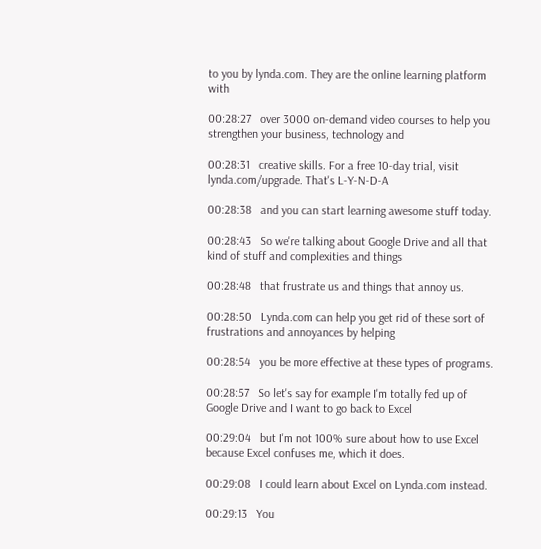to you by lynda.com. They are the online learning platform with

00:28:27   over 3000 on-demand video courses to help you strengthen your business, technology and

00:28:31   creative skills. For a free 10-day trial, visit lynda.com/upgrade. That's L-Y-N-D-A

00:28:38   and you can start learning awesome stuff today.

00:28:43   So we're talking about Google Drive and all that kind of stuff and complexities and things

00:28:48   that frustrate us and things that annoy us.

00:28:50   Lynda.com can help you get rid of these sort of frustrations and annoyances by helping

00:28:54   you be more effective at these types of programs.

00:28:57   So let's say for example I'm totally fed up of Google Drive and I want to go back to Excel

00:29:04   but I'm not 100% sure about how to use Excel because Excel confuses me, which it does.

00:29:08   I could learn about Excel on Lynda.com instead.

00:29:13   You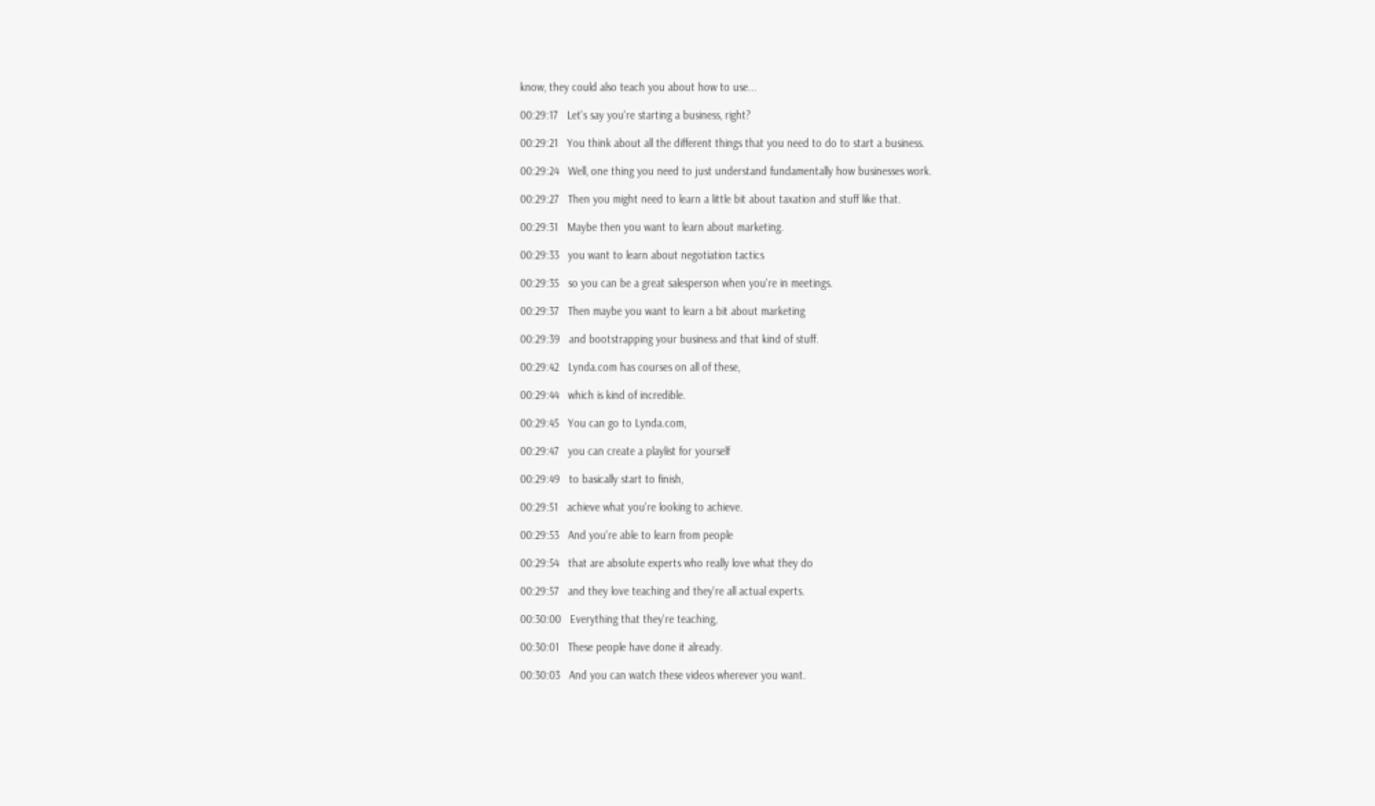know, they could also teach you about how to use...

00:29:17   Let's say you're starting a business, right?

00:29:21   You think about all the different things that you need to do to start a business.

00:29:24   Well, one thing you need to just understand fundamentally how businesses work.

00:29:27   Then you might need to learn a little bit about taxation and stuff like that.

00:29:31   Maybe then you want to learn about marketing.

00:29:33   you want to learn about negotiation tactics

00:29:35   so you can be a great salesperson when you're in meetings.

00:29:37   Then maybe you want to learn a bit about marketing

00:29:39   and bootstrapping your business and that kind of stuff.

00:29:42   Lynda.com has courses on all of these,

00:29:44   which is kind of incredible.

00:29:45   You can go to Lynda.com,

00:29:47   you can create a playlist for yourself

00:29:49   to basically start to finish,

00:29:51   achieve what you're looking to achieve.

00:29:53   And you're able to learn from people

00:29:54   that are absolute experts who really love what they do

00:29:57   and they love teaching and they're all actual experts.

00:30:00   Everything that they're teaching,

00:30:01   These people have done it already.

00:30:03   And you can watch these videos wherever you want.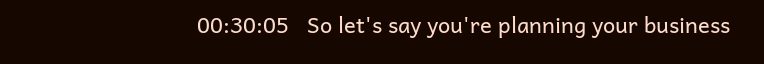00:30:05   So let's say you're planning your business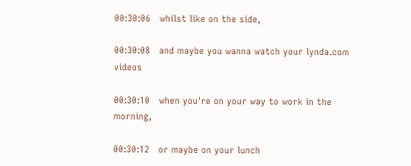00:30:06   whilst like on the side,

00:30:08   and maybe you wanna watch your lynda.com videos

00:30:10   when you're on your way to work in the morning,

00:30:12   or maybe on your lunch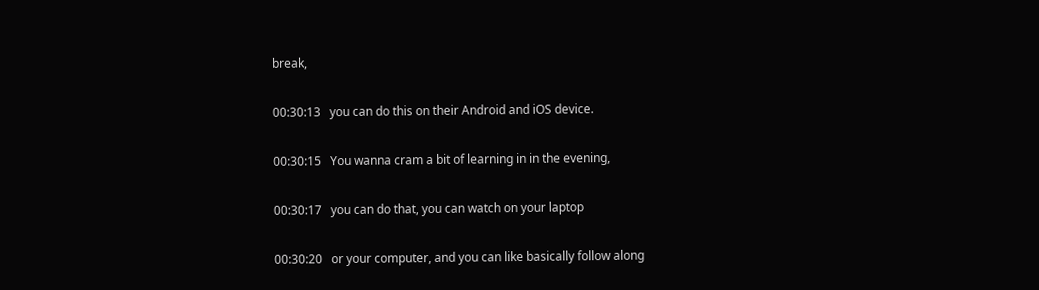break,

00:30:13   you can do this on their Android and iOS device.

00:30:15   You wanna cram a bit of learning in in the evening,

00:30:17   you can do that, you can watch on your laptop

00:30:20   or your computer, and you can like basically follow along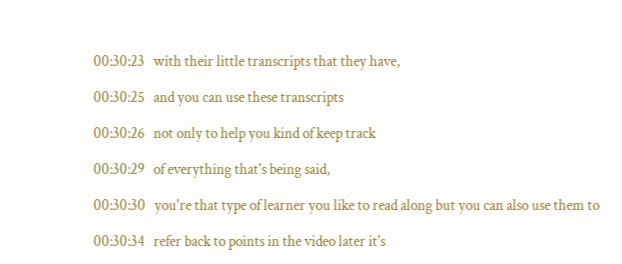00:30:23   with their little transcripts that they have,

00:30:25   and you can use these transcripts

00:30:26   not only to help you kind of keep track

00:30:29   of everything that's being said,

00:30:30   you're that type of learner you like to read along but you can also use them to

00:30:34   refer back to points in the video later it's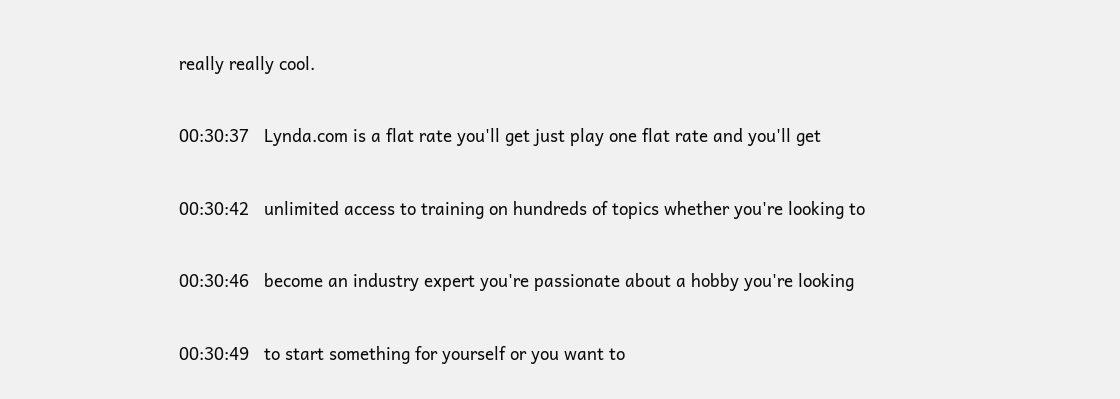really really cool.

00:30:37   Lynda.com is a flat rate you'll get just play one flat rate and you'll get

00:30:42   unlimited access to training on hundreds of topics whether you're looking to

00:30:46   become an industry expert you're passionate about a hobby you're looking

00:30:49   to start something for yourself or you want to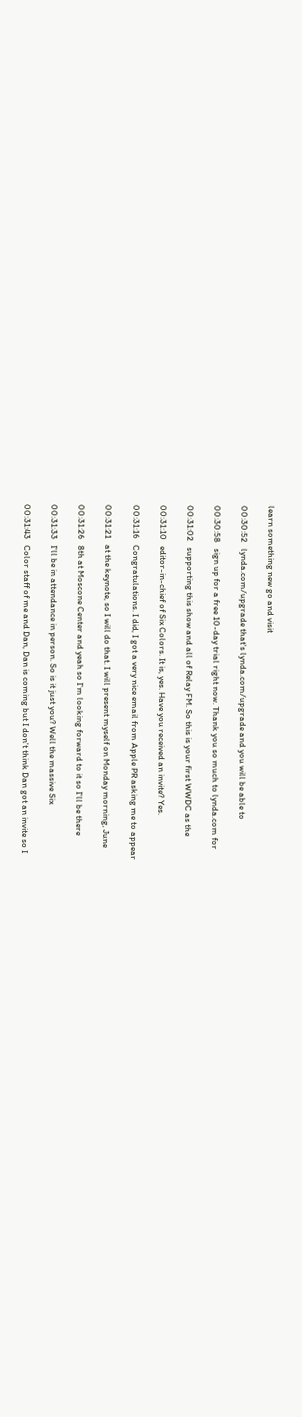learn something new go and visit

00:30:52   lynda.com/upgrade that's lynda.com/upgrade and you will be able to

00:30:58   sign up for a free 10-day trial right now. Thank you so much to lynda.com for

00:31:02   supporting this show and all of Relay FM. So this is your first WWDC as the

00:31:10   editor-in-chief of Six Colors. It is, yes. Have you received an invite? Yes.

00:31:16   Congratulations. I did, I got a very nice email from Apple PR asking me to appear

00:31:21   at the keynote, so I will do that. I will present myself on Monday morning, June

00:31:26   8th at Moscone Center and yeah so I'm looking forward to it so I'll be there

00:31:33   I'll be in attendance in person. So is it just you? Well the massive Six

00:31:43   Color staff of me and Dan, Dan is coming but I don't think Dan got an invite so I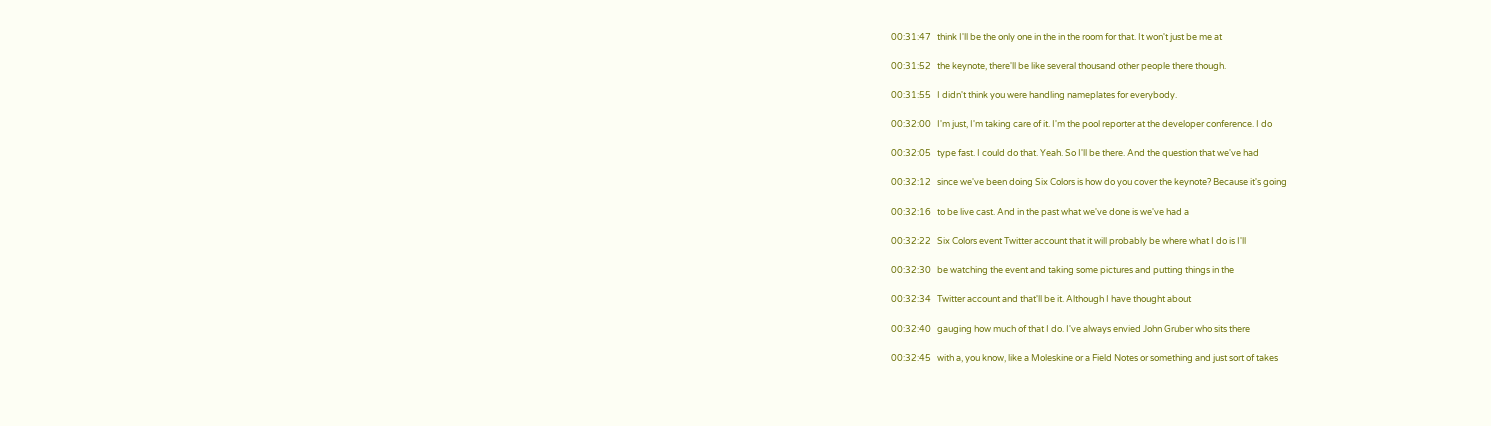00:31:47   think I'll be the only one in the in the room for that. It won't just be me at

00:31:52   the keynote, there'll be like several thousand other people there though.

00:31:55   I didn't think you were handling nameplates for everybody.

00:32:00   I'm just, I'm taking care of it. I'm the pool reporter at the developer conference. I do

00:32:05   type fast. I could do that. Yeah. So I'll be there. And the question that we've had

00:32:12   since we've been doing Six Colors is how do you cover the keynote? Because it's going

00:32:16   to be live cast. And in the past what we've done is we've had a

00:32:22   Six Colors event Twitter account that it will probably be where what I do is I'll

00:32:30   be watching the event and taking some pictures and putting things in the

00:32:34   Twitter account and that'll be it. Although I have thought about

00:32:40   gauging how much of that I do. I've always envied John Gruber who sits there

00:32:45   with a, you know, like a Moleskine or a Field Notes or something and just sort of takes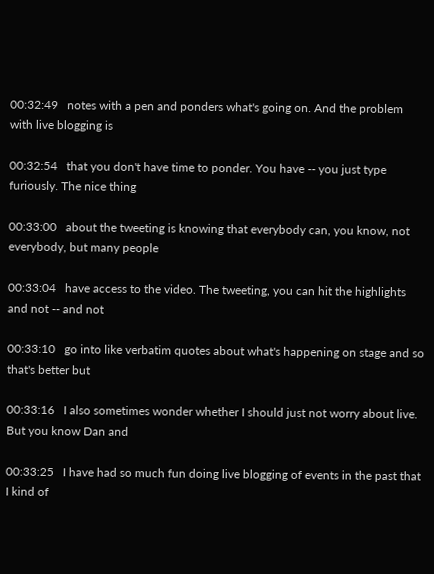00:32:49   notes with a pen and ponders what's going on. And the problem with live blogging is

00:32:54   that you don't have time to ponder. You have -- you just type furiously. The nice thing

00:33:00   about the tweeting is knowing that everybody can, you know, not everybody, but many people

00:33:04   have access to the video. The tweeting, you can hit the highlights and not -- and not

00:33:10   go into like verbatim quotes about what's happening on stage and so that's better but

00:33:16   I also sometimes wonder whether I should just not worry about live. But you know Dan and

00:33:25   I have had so much fun doing live blogging of events in the past that I kind of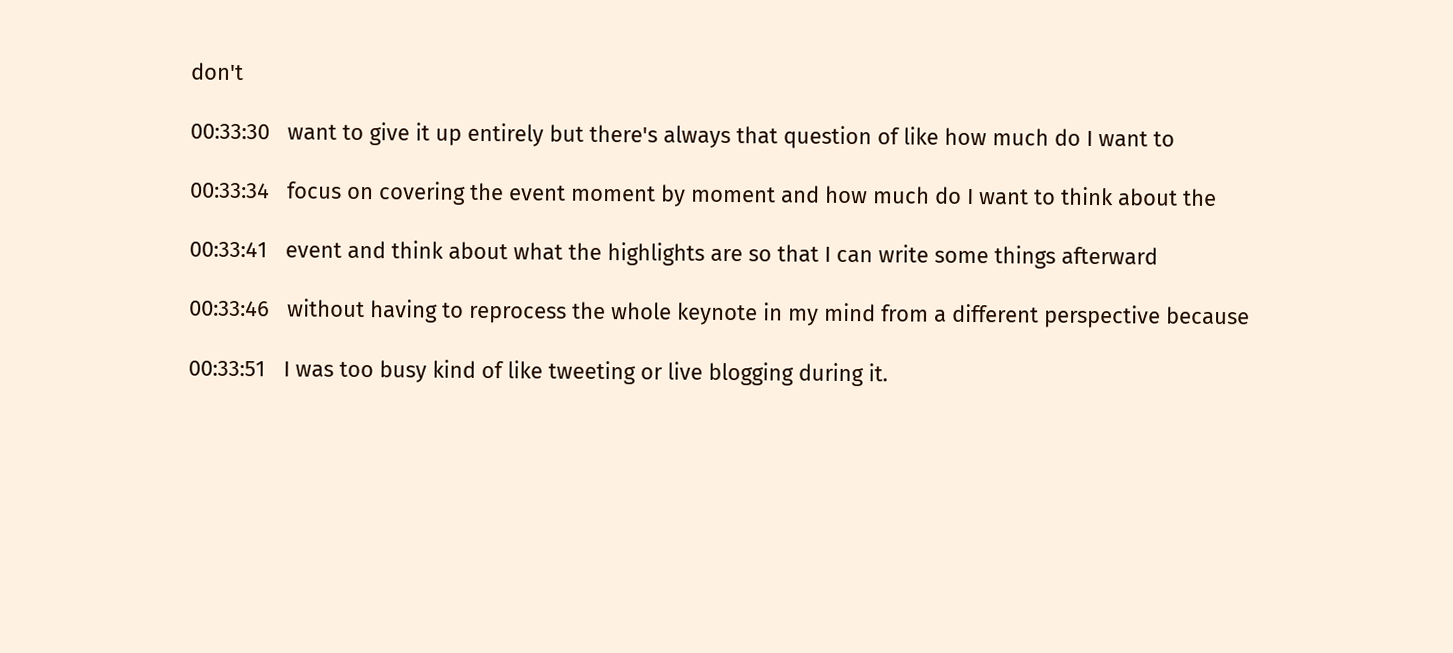don't

00:33:30   want to give it up entirely but there's always that question of like how much do I want to

00:33:34   focus on covering the event moment by moment and how much do I want to think about the

00:33:41   event and think about what the highlights are so that I can write some things afterward

00:33:46   without having to reprocess the whole keynote in my mind from a different perspective because

00:33:51   I was too busy kind of like tweeting or live blogging during it.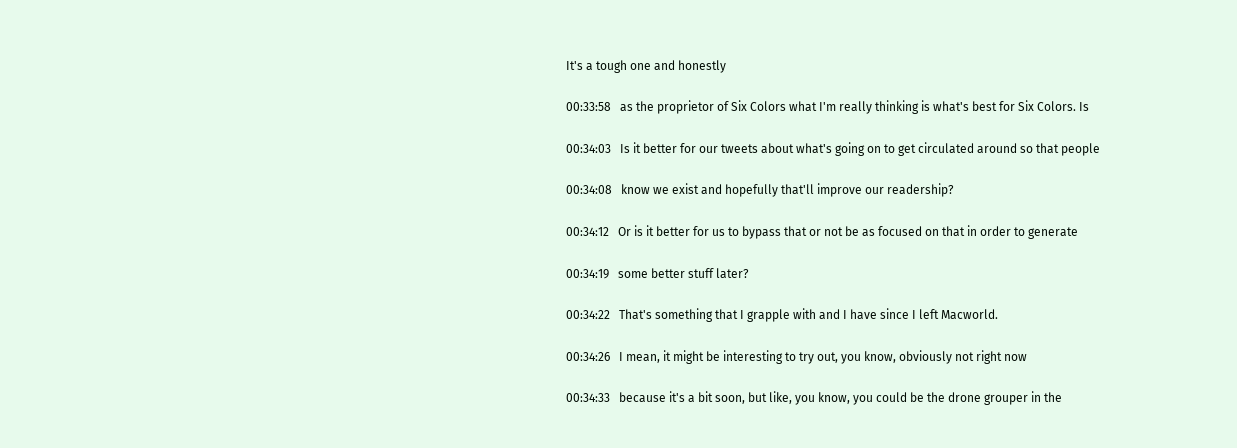It's a tough one and honestly

00:33:58   as the proprietor of Six Colors what I'm really thinking is what's best for Six Colors. Is

00:34:03   Is it better for our tweets about what's going on to get circulated around so that people

00:34:08   know we exist and hopefully that'll improve our readership?

00:34:12   Or is it better for us to bypass that or not be as focused on that in order to generate

00:34:19   some better stuff later?

00:34:22   That's something that I grapple with and I have since I left Macworld.

00:34:26   I mean, it might be interesting to try out, you know, obviously not right now

00:34:33   because it's a bit soon, but like, you know, you could be the drone grouper in the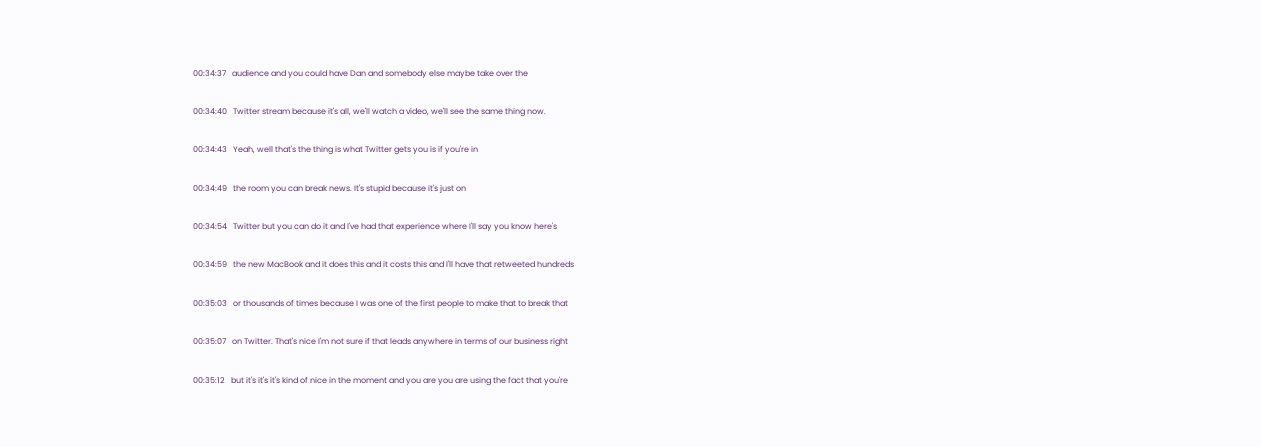00:34:37   audience and you could have Dan and somebody else maybe take over the

00:34:40   Twitter stream because it's all, we'll watch a video, we'll see the same thing now.

00:34:43   Yeah, well that's the thing is what Twitter gets you is if you're in

00:34:49   the room you can break news. It's stupid because it's just on

00:34:54   Twitter but you can do it and I've had that experience where I'll say you know here's

00:34:59   the new MacBook and it does this and it costs this and I'll have that retweeted hundreds

00:35:03   or thousands of times because I was one of the first people to make that to break that

00:35:07   on Twitter. That's nice I'm not sure if that leads anywhere in terms of our business right

00:35:12   but it's it's it's kind of nice in the moment and you are you are using the fact that you're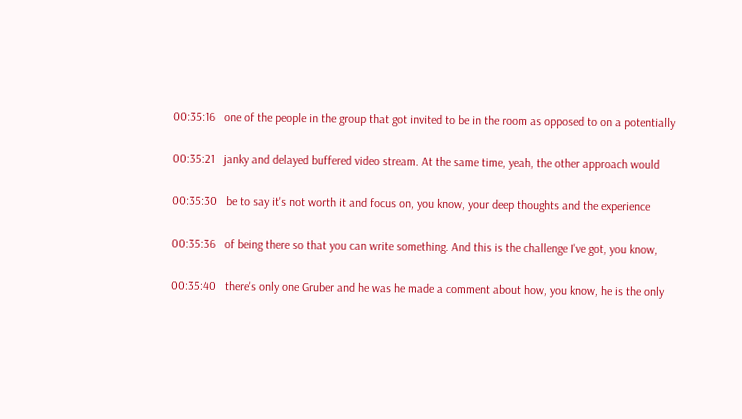00:35:16   one of the people in the group that got invited to be in the room as opposed to on a potentially

00:35:21   janky and delayed buffered video stream. At the same time, yeah, the other approach would

00:35:30   be to say it's not worth it and focus on, you know, your deep thoughts and the experience

00:35:36   of being there so that you can write something. And this is the challenge I've got, you know,

00:35:40   there's only one Gruber and he was he made a comment about how, you know, he is the only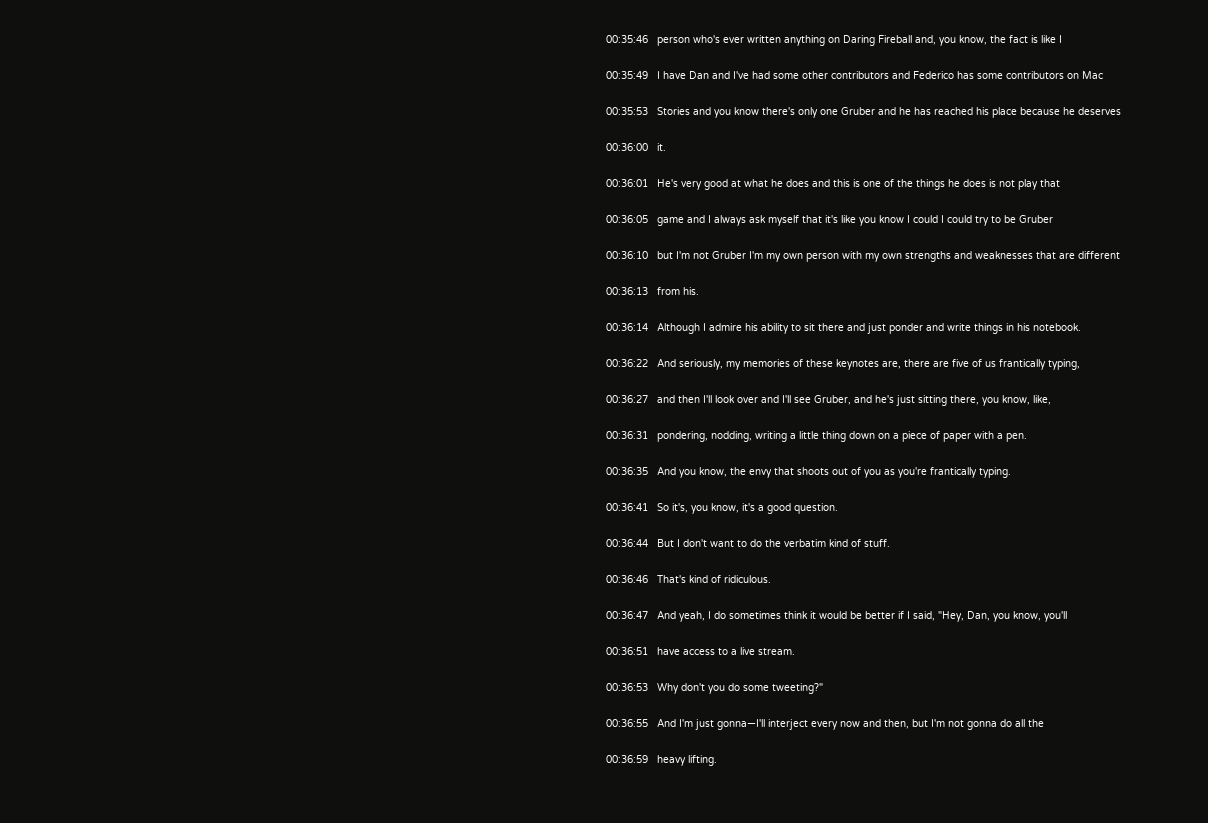00:35:46   person who's ever written anything on Daring Fireball and, you know, the fact is like I

00:35:49   I have Dan and I've had some other contributors and Federico has some contributors on Mac

00:35:53   Stories and you know there's only one Gruber and he has reached his place because he deserves

00:36:00   it.

00:36:01   He's very good at what he does and this is one of the things he does is not play that

00:36:05   game and I always ask myself that it's like you know I could I could try to be Gruber

00:36:10   but I'm not Gruber I'm my own person with my own strengths and weaknesses that are different

00:36:13   from his.

00:36:14   Although I admire his ability to sit there and just ponder and write things in his notebook.

00:36:22   And seriously, my memories of these keynotes are, there are five of us frantically typing,

00:36:27   and then I'll look over and I'll see Gruber, and he's just sitting there, you know, like,

00:36:31   pondering, nodding, writing a little thing down on a piece of paper with a pen.

00:36:35   And you know, the envy that shoots out of you as you're frantically typing.

00:36:41   So it's, you know, it's a good question.

00:36:44   But I don't want to do the verbatim kind of stuff.

00:36:46   That's kind of ridiculous.

00:36:47   And yeah, I do sometimes think it would be better if I said, "Hey, Dan, you know, you'll

00:36:51   have access to a live stream.

00:36:53   Why don't you do some tweeting?"

00:36:55   And I'm just gonna—I'll interject every now and then, but I'm not gonna do all the

00:36:59   heavy lifting.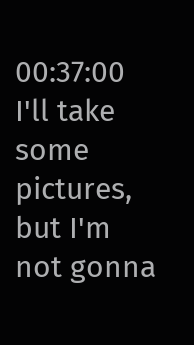00:37:00   I'll take some pictures, but I'm not gonna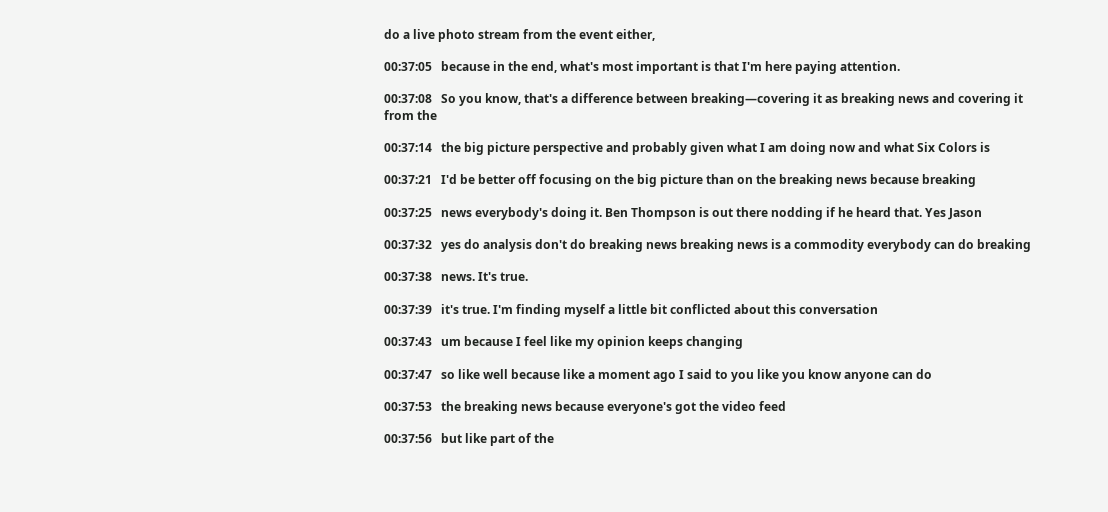do a live photo stream from the event either,

00:37:05   because in the end, what's most important is that I'm here paying attention.

00:37:08   So you know, that's a difference between breaking—covering it as breaking news and covering it from the

00:37:14   the big picture perspective and probably given what I am doing now and what Six Colors is

00:37:21   I'd be better off focusing on the big picture than on the breaking news because breaking

00:37:25   news everybody's doing it. Ben Thompson is out there nodding if he heard that. Yes Jason

00:37:32   yes do analysis don't do breaking news breaking news is a commodity everybody can do breaking

00:37:38   news. It's true.

00:37:39   it's true. I'm finding myself a little bit conflicted about this conversation

00:37:43   um because I feel like my opinion keeps changing

00:37:47   so like well because like a moment ago I said to you like you know anyone can do

00:37:53   the breaking news because everyone's got the video feed

00:37:56   but like part of the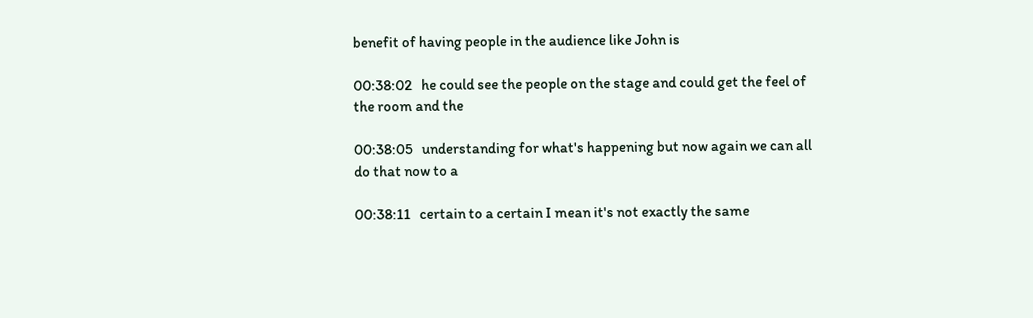benefit of having people in the audience like John is

00:38:02   he could see the people on the stage and could get the feel of the room and the

00:38:05   understanding for what's happening but now again we can all do that now to a

00:38:11   certain to a certain I mean it's not exactly the same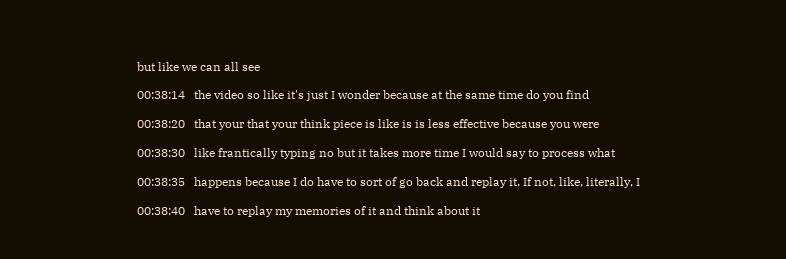but like we can all see

00:38:14   the video so like it's just I wonder because at the same time do you find

00:38:20   that your that your think piece is like is is less effective because you were

00:38:30   like frantically typing no but it takes more time I would say to process what

00:38:35   happens because I do have to sort of go back and replay it. If not, like, literally, I

00:38:40   have to replay my memories of it and think about it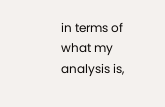in terms of what my analysis is,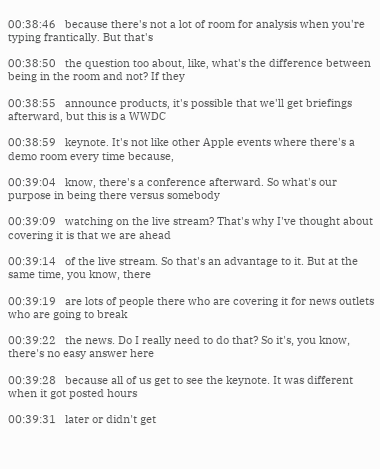00:38:46   because there's not a lot of room for analysis when you're typing frantically. But that's

00:38:50   the question too about, like, what's the difference between being in the room and not? If they

00:38:55   announce products, it's possible that we'll get briefings afterward, but this is a WWDC

00:38:59   keynote. It's not like other Apple events where there's a demo room every time because,

00:39:04   know, there's a conference afterward. So what's our purpose in being there versus somebody

00:39:09   watching on the live stream? That's why I've thought about covering it is that we are ahead

00:39:14   of the live stream. So that's an advantage to it. But at the same time, you know, there

00:39:19   are lots of people there who are covering it for news outlets who are going to break

00:39:22   the news. Do I really need to do that? So it's, you know, there's no easy answer here

00:39:28   because all of us get to see the keynote. It was different when it got posted hours

00:39:31   later or didn't get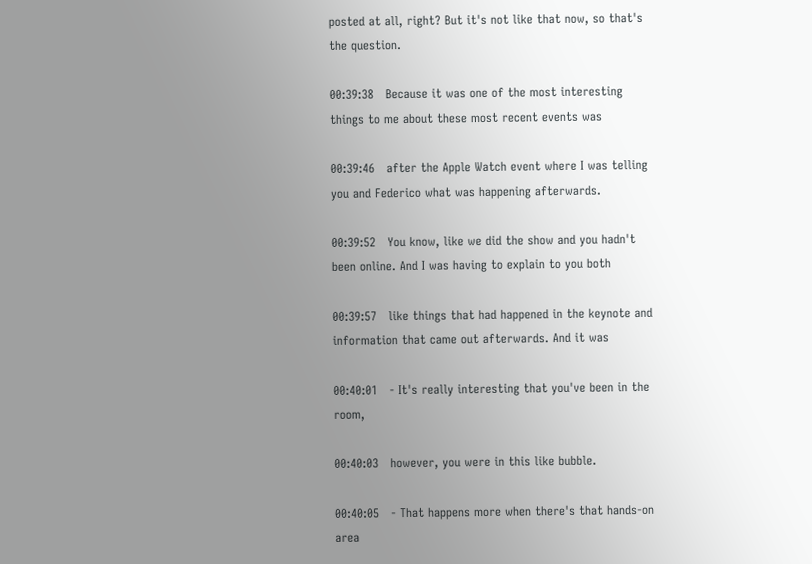posted at all, right? But it's not like that now, so that's the question.

00:39:38   Because it was one of the most interesting things to me about these most recent events was

00:39:46   after the Apple Watch event where I was telling you and Federico what was happening afterwards.

00:39:52   You know, like we did the show and you hadn't been online. And I was having to explain to you both

00:39:57   like things that had happened in the keynote and information that came out afterwards. And it was

00:40:01   - It's really interesting that you've been in the room,

00:40:03   however, you were in this like bubble.

00:40:05   - That happens more when there's that hands-on area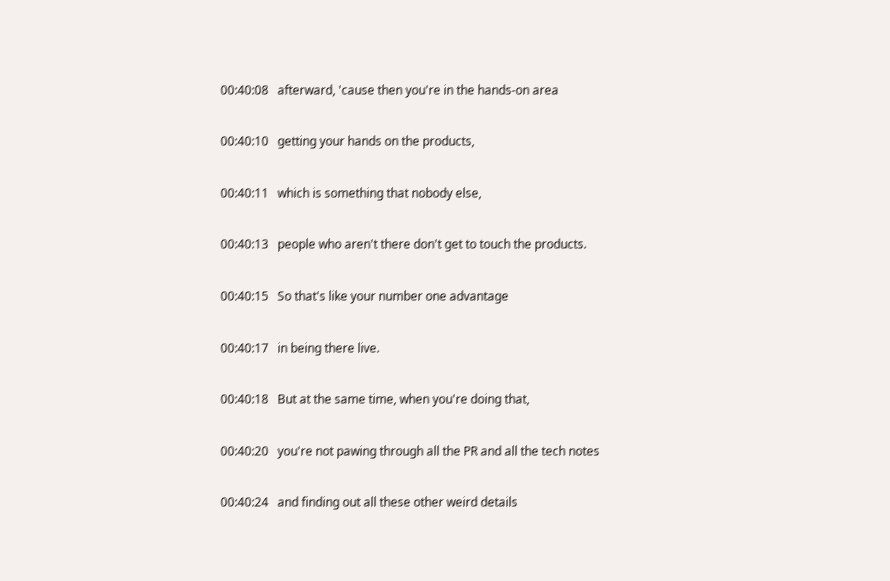00:40:08   afterward, 'cause then you're in the hands-on area

00:40:10   getting your hands on the products,

00:40:11   which is something that nobody else,

00:40:13   people who aren't there don't get to touch the products.

00:40:15   So that's like your number one advantage

00:40:17   in being there live.

00:40:18   But at the same time, when you're doing that,

00:40:20   you're not pawing through all the PR and all the tech notes

00:40:24   and finding out all these other weird details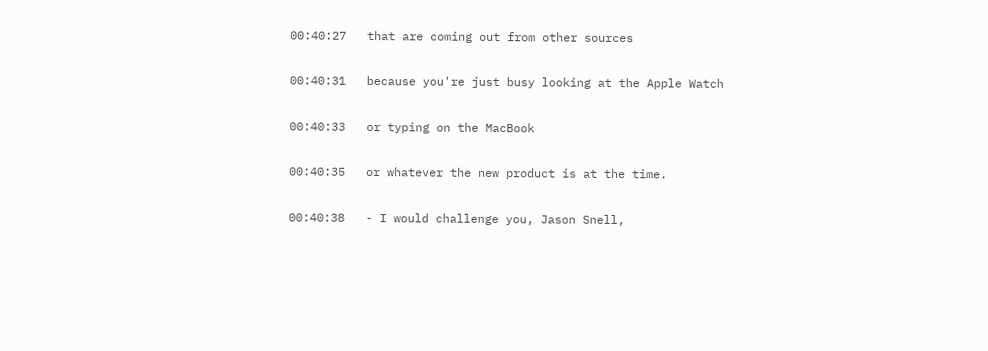00:40:27   that are coming out from other sources

00:40:31   because you're just busy looking at the Apple Watch

00:40:33   or typing on the MacBook

00:40:35   or whatever the new product is at the time.

00:40:38   - I would challenge you, Jason Snell,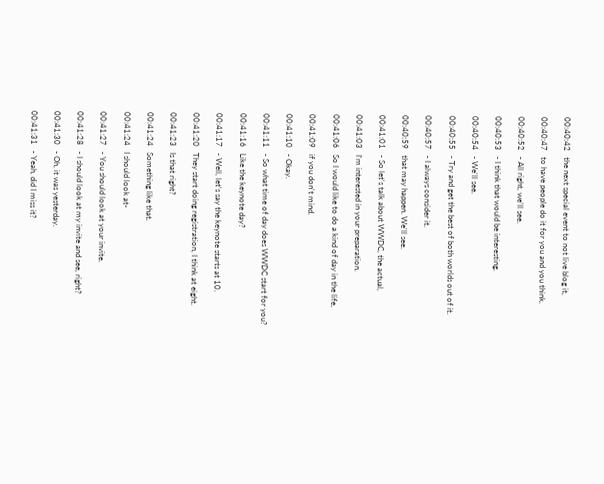00:40:42   the next special event to not live blog it,

00:40:47   to have people do it for you and you think.

00:40:52   - All right, we'll see.

00:40:53   - I think that would be interesting.

00:40:54   - We'll see.

00:40:55   - Try and get the best of both worlds out of it.

00:40:57   - I always consider it.

00:40:59   that may happen. We'll see.

00:41:01   - So let's talk about WWDC, the actual,

00:41:03   I'm interested in your preparation.

00:41:06   So I would like to do a kind of day in the life,

00:41:09   if you don't mind.

00:41:10   - Okay.

00:41:11   - So what time of day does WWDC start for you?

00:41:16   Like the keynote day?

00:41:17   - Well, let's say the keynote starts at 10.

00:41:20   They start doing registration, I think at eight.

00:41:23   Is that right?

00:41:24   Something like that.

00:41:24   I should look at-

00:41:27   - You should look at your invite.

00:41:28   - I should look at my invite and see, right?

00:41:30   - Oh, it was yesterday.

00:41:31   - Yeah, did I miss it?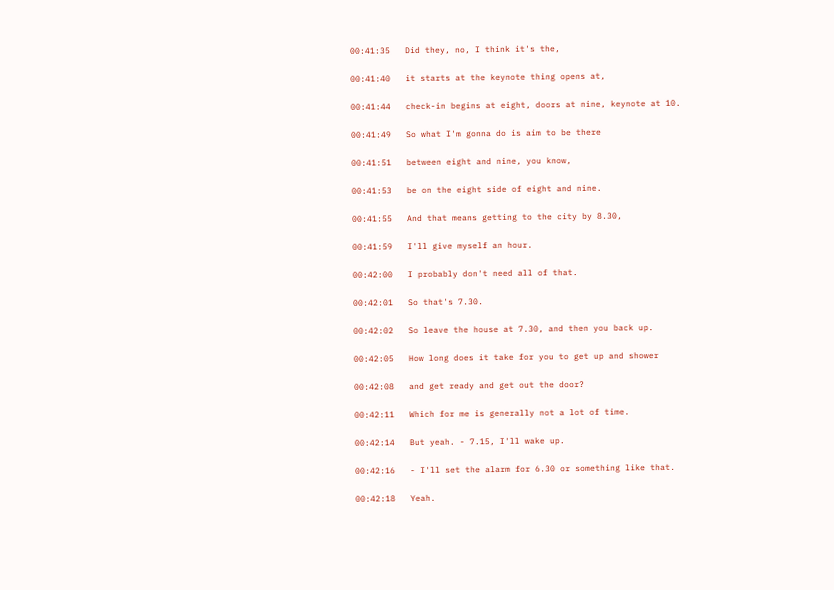00:41:35   Did they, no, I think it's the,

00:41:40   it starts at the keynote thing opens at,

00:41:44   check-in begins at eight, doors at nine, keynote at 10.

00:41:49   So what I'm gonna do is aim to be there

00:41:51   between eight and nine, you know,

00:41:53   be on the eight side of eight and nine.

00:41:55   And that means getting to the city by 8.30,

00:41:59   I'll give myself an hour.

00:42:00   I probably don't need all of that.

00:42:01   So that's 7.30.

00:42:02   So leave the house at 7.30, and then you back up.

00:42:05   How long does it take for you to get up and shower

00:42:08   and get ready and get out the door?

00:42:11   Which for me is generally not a lot of time.

00:42:14   But yeah. - 7.15, I'll wake up.

00:42:16   - I'll set the alarm for 6.30 or something like that.

00:42:18   Yeah.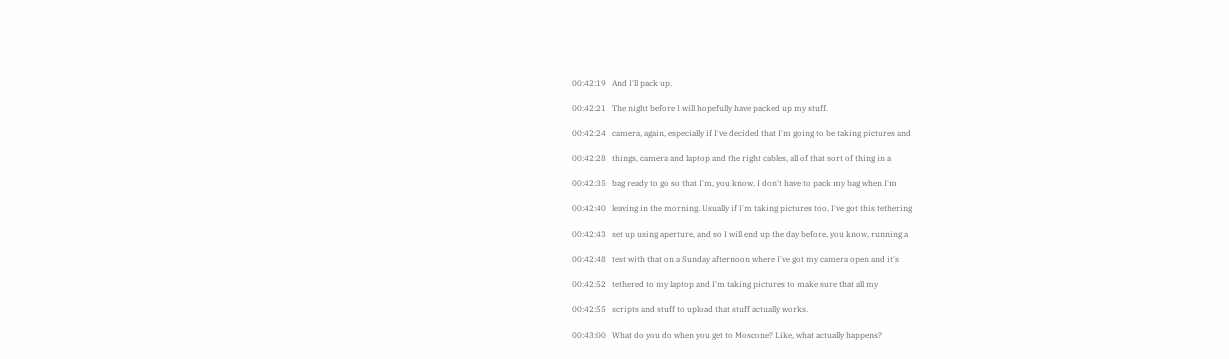00:42:19   And I'll pack up.

00:42:21   The night before I will hopefully have packed up my stuff.

00:42:24   camera, again, especially if I've decided that I'm going to be taking pictures and

00:42:28   things, camera and laptop and the right cables, all of that sort of thing in a

00:42:35   bag ready to go so that I'm, you know, I don't have to pack my bag when I'm

00:42:40   leaving in the morning. Usually if I'm taking pictures too, I've got this tethering

00:42:43   set up using aperture, and so I will end up the day before, you know, running a

00:42:48   test with that on a Sunday afternoon where I've got my camera open and it's

00:42:52   tethered to my laptop and I'm taking pictures to make sure that all my

00:42:55   scripts and stuff to upload that stuff actually works.

00:43:00   What do you do when you get to Moscone? Like, what actually happens?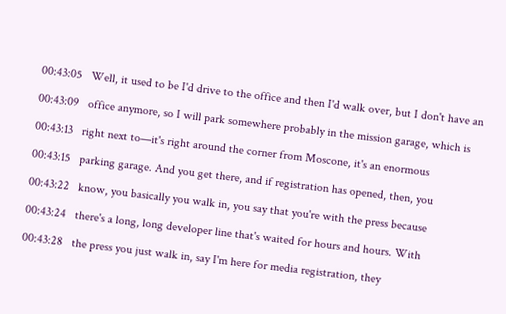00:43:05   Well, it used to be I'd drive to the office and then I'd walk over, but I don't have an

00:43:09   office anymore, so I will park somewhere probably in the mission garage, which is

00:43:13   right next to—it's right around the corner from Moscone, it's an enormous

00:43:15   parking garage. And you get there, and if registration has opened, then, you

00:43:22   know, you basically you walk in, you say that you're with the press because

00:43:24   there's a long, long developer line that's waited for hours and hours. With

00:43:28   the press you just walk in, say I'm here for media registration, they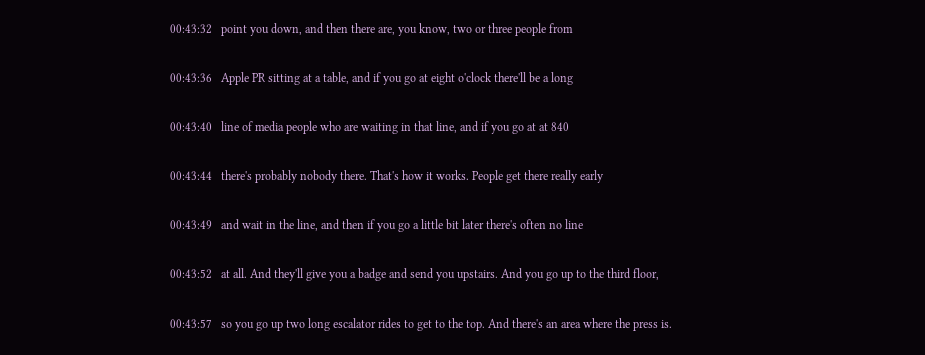00:43:32   point you down, and then there are, you know, two or three people from

00:43:36   Apple PR sitting at a table, and if you go at eight o'clock there'll be a long

00:43:40   line of media people who are waiting in that line, and if you go at at 840

00:43:44   there's probably nobody there. That's how it works. People get there really early

00:43:49   and wait in the line, and then if you go a little bit later there's often no line

00:43:52   at all. And they'll give you a badge and send you upstairs. And you go up to the third floor,

00:43:57   so you go up two long escalator rides to get to the top. And there's an area where the press is.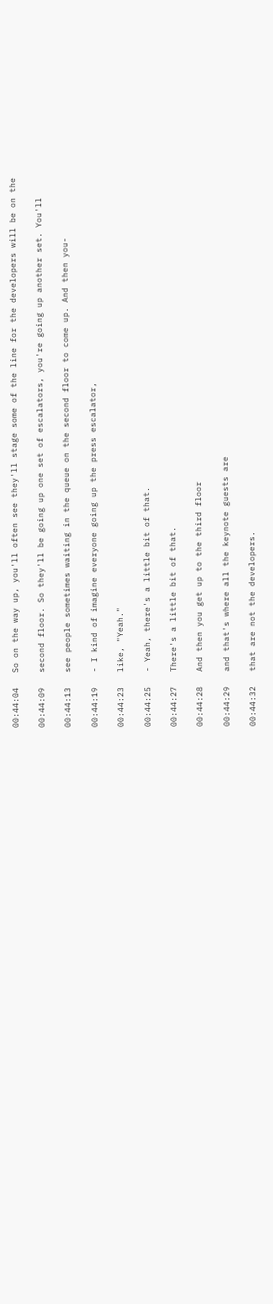00:44:04   So on the way up, you'll often see they'll stage some of the line for the developers will be on the

00:44:09   second floor. So they'll be going up one set of escalators, you're going up another set. You'll

00:44:13   see people sometimes waiting in the queue on the second floor to come up. And then you-

00:44:19   - I kind of imagine everyone going up the press escalator,

00:44:23   like, "Yeah."

00:44:25   - Yeah, there's a little bit of that.

00:44:27   There's a little bit of that.

00:44:28   And then you get up to the third floor

00:44:29   and that's where all the keynote guests are

00:44:32   that are not the developers.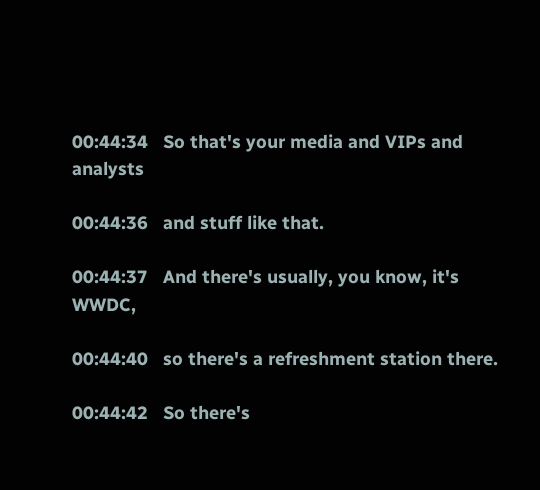00:44:34   So that's your media and VIPs and analysts

00:44:36   and stuff like that.

00:44:37   And there's usually, you know, it's WWDC,

00:44:40   so there's a refreshment station there.

00:44:42   So there's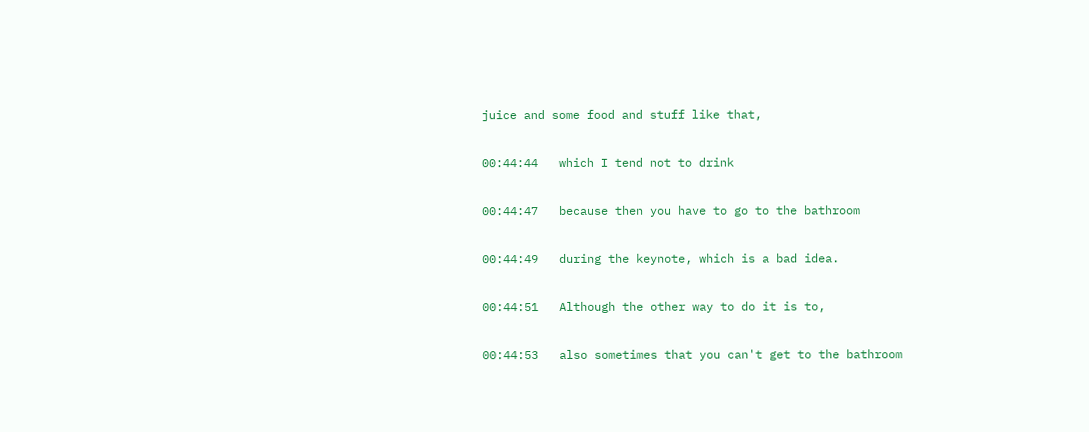juice and some food and stuff like that,

00:44:44   which I tend not to drink

00:44:47   because then you have to go to the bathroom

00:44:49   during the keynote, which is a bad idea.

00:44:51   Although the other way to do it is to,

00:44:53   also sometimes that you can't get to the bathroom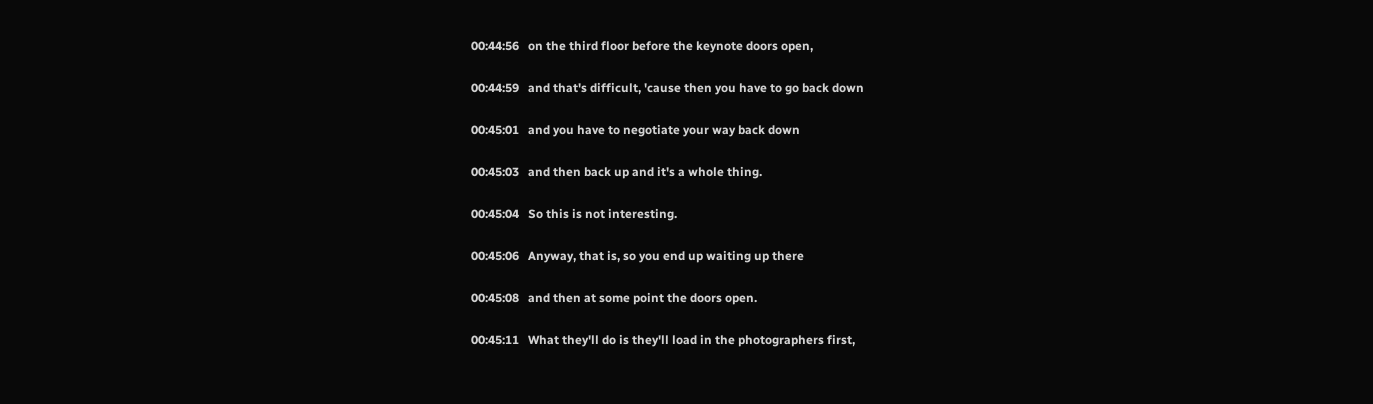00:44:56   on the third floor before the keynote doors open,

00:44:59   and that's difficult, 'cause then you have to go back down

00:45:01   and you have to negotiate your way back down

00:45:03   and then back up and it's a whole thing.

00:45:04   So this is not interesting.

00:45:06   Anyway, that is, so you end up waiting up there

00:45:08   and then at some point the doors open.

00:45:11   What they'll do is they'll load in the photographers first,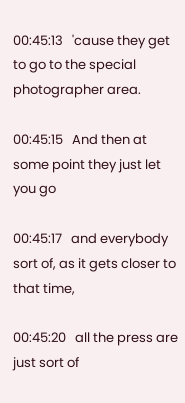00:45:13   'cause they get to go to the special photographer area.

00:45:15   And then at some point they just let you go

00:45:17   and everybody sort of, as it gets closer to that time,

00:45:20   all the press are just sort of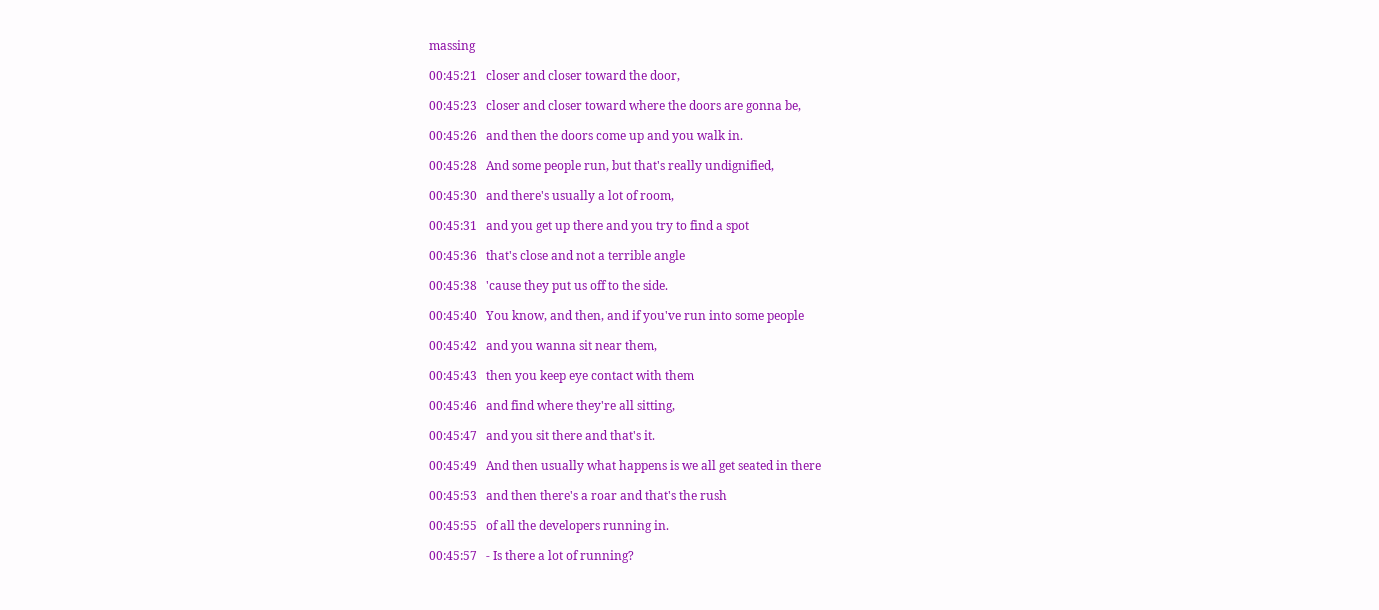massing

00:45:21   closer and closer toward the door,

00:45:23   closer and closer toward where the doors are gonna be,

00:45:26   and then the doors come up and you walk in.

00:45:28   And some people run, but that's really undignified,

00:45:30   and there's usually a lot of room,

00:45:31   and you get up there and you try to find a spot

00:45:36   that's close and not a terrible angle

00:45:38   'cause they put us off to the side.

00:45:40   You know, and then, and if you've run into some people

00:45:42   and you wanna sit near them,

00:45:43   then you keep eye contact with them

00:45:46   and find where they're all sitting,

00:45:47   and you sit there and that's it.

00:45:49   And then usually what happens is we all get seated in there

00:45:53   and then there's a roar and that's the rush

00:45:55   of all the developers running in.

00:45:57   - Is there a lot of running?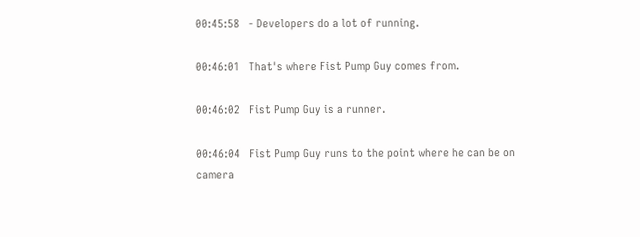00:45:58   - Developers do a lot of running.

00:46:01   That's where Fist Pump Guy comes from.

00:46:02   Fist Pump Guy is a runner.

00:46:04   Fist Pump Guy runs to the point where he can be on camera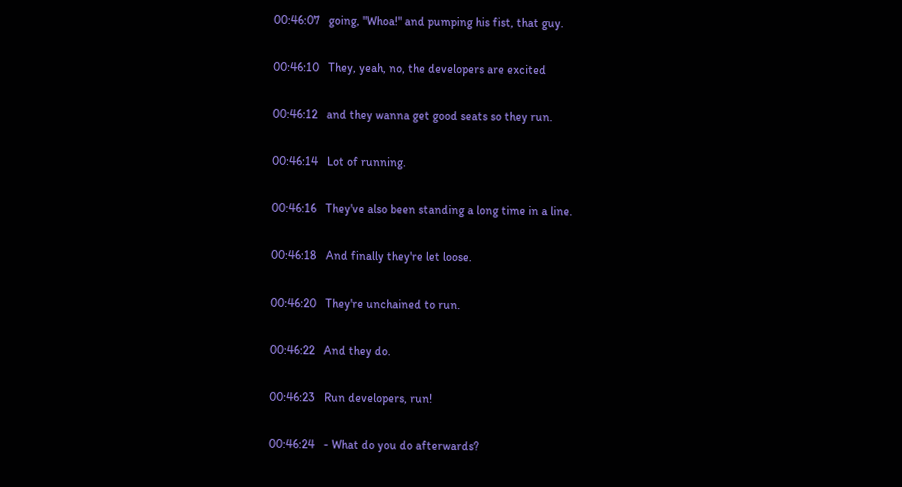00:46:07   going, "Whoa!" and pumping his fist, that guy.

00:46:10   They, yeah, no, the developers are excited

00:46:12   and they wanna get good seats so they run.

00:46:14   Lot of running.

00:46:16   They've also been standing a long time in a line.

00:46:18   And finally they're let loose.

00:46:20   They're unchained to run.

00:46:22   And they do.

00:46:23   Run developers, run!

00:46:24   - What do you do afterwards?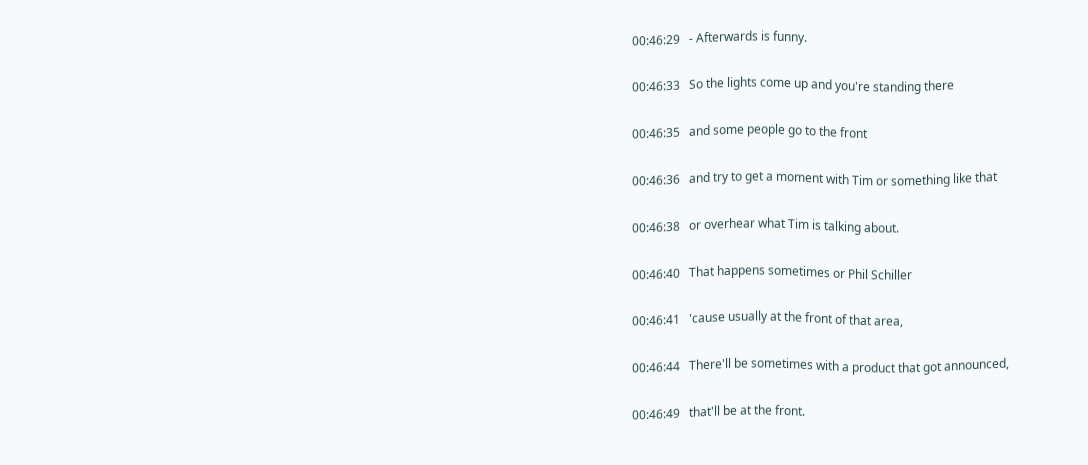00:46:29   - Afterwards is funny.

00:46:33   So the lights come up and you're standing there

00:46:35   and some people go to the front

00:46:36   and try to get a moment with Tim or something like that

00:46:38   or overhear what Tim is talking about.

00:46:40   That happens sometimes or Phil Schiller

00:46:41   'cause usually at the front of that area,

00:46:44   There'll be sometimes with a product that got announced,

00:46:49   that'll be at the front.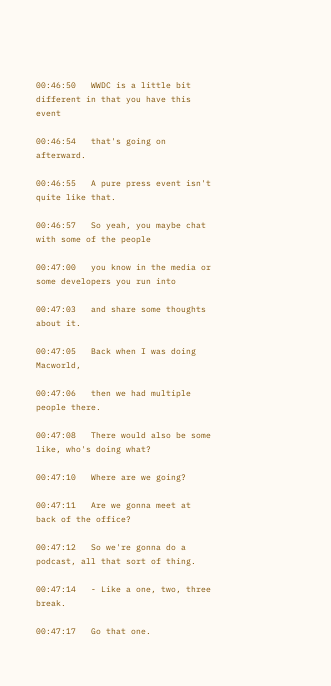00:46:50   WWDC is a little bit different in that you have this event

00:46:54   that's going on afterward.

00:46:55   A pure press event isn't quite like that.

00:46:57   So yeah, you maybe chat with some of the people

00:47:00   you know in the media or some developers you run into

00:47:03   and share some thoughts about it.

00:47:05   Back when I was doing Macworld,

00:47:06   then we had multiple people there.

00:47:08   There would also be some like, who's doing what?

00:47:10   Where are we going?

00:47:11   Are we gonna meet at back of the office?

00:47:12   So we're gonna do a podcast, all that sort of thing.

00:47:14   - Like a one, two, three break.

00:47:17   Go that one.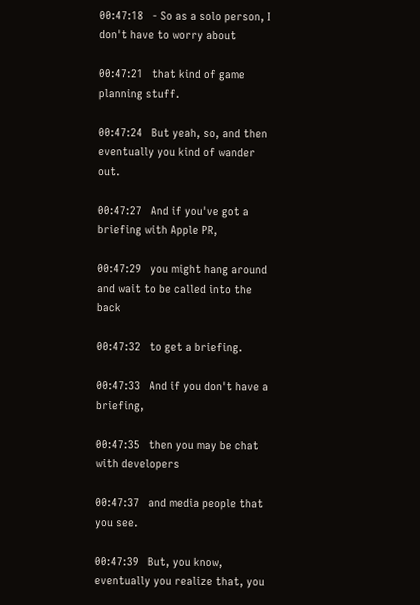00:47:18   - So as a solo person, I don't have to worry about

00:47:21   that kind of game planning stuff.

00:47:24   But yeah, so, and then eventually you kind of wander out.

00:47:27   And if you've got a briefing with Apple PR,

00:47:29   you might hang around and wait to be called into the back

00:47:32   to get a briefing.

00:47:33   And if you don't have a briefing,

00:47:35   then you may be chat with developers

00:47:37   and media people that you see.

00:47:39   But, you know, eventually you realize that, you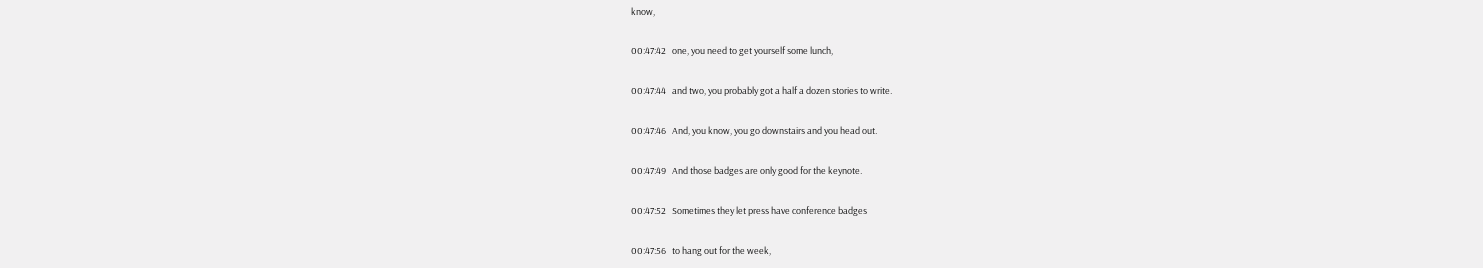know,

00:47:42   one, you need to get yourself some lunch,

00:47:44   and two, you probably got a half a dozen stories to write.

00:47:46   And, you know, you go downstairs and you head out.

00:47:49   And those badges are only good for the keynote.

00:47:52   Sometimes they let press have conference badges

00:47:56   to hang out for the week,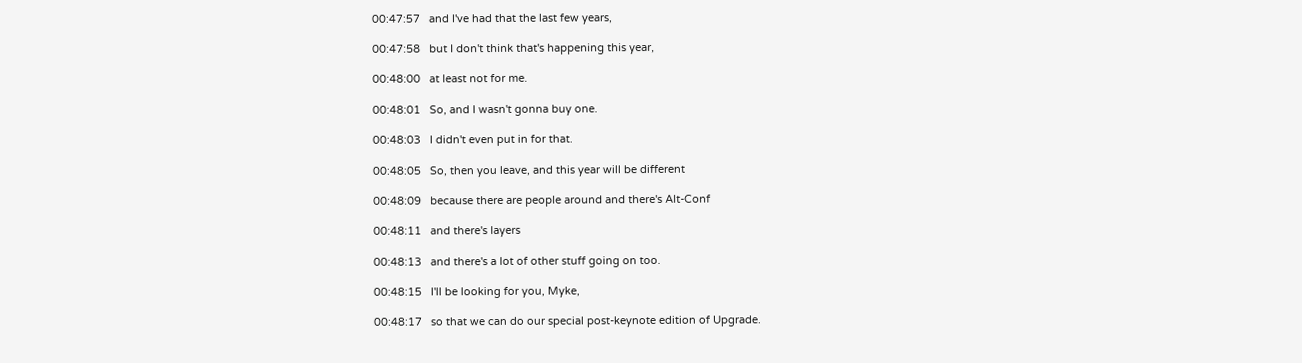00:47:57   and I've had that the last few years,

00:47:58   but I don't think that's happening this year,

00:48:00   at least not for me.

00:48:01   So, and I wasn't gonna buy one.

00:48:03   I didn't even put in for that.

00:48:05   So, then you leave, and this year will be different

00:48:09   because there are people around and there's Alt-Conf

00:48:11   and there's layers

00:48:13   and there's a lot of other stuff going on too.

00:48:15   I'll be looking for you, Myke,

00:48:17   so that we can do our special post-keynote edition of Upgrade.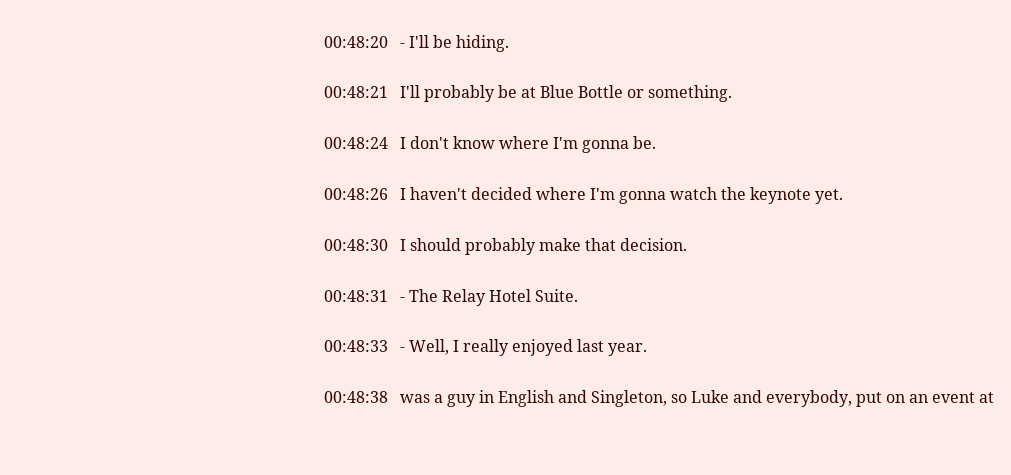00:48:20   - I'll be hiding.

00:48:21   I'll probably be at Blue Bottle or something.

00:48:24   I don't know where I'm gonna be.

00:48:26   I haven't decided where I'm gonna watch the keynote yet.

00:48:30   I should probably make that decision.

00:48:31   - The Relay Hotel Suite.

00:48:33   - Well, I really enjoyed last year.

00:48:38   was a guy in English and Singleton, so Luke and everybody, put on an event at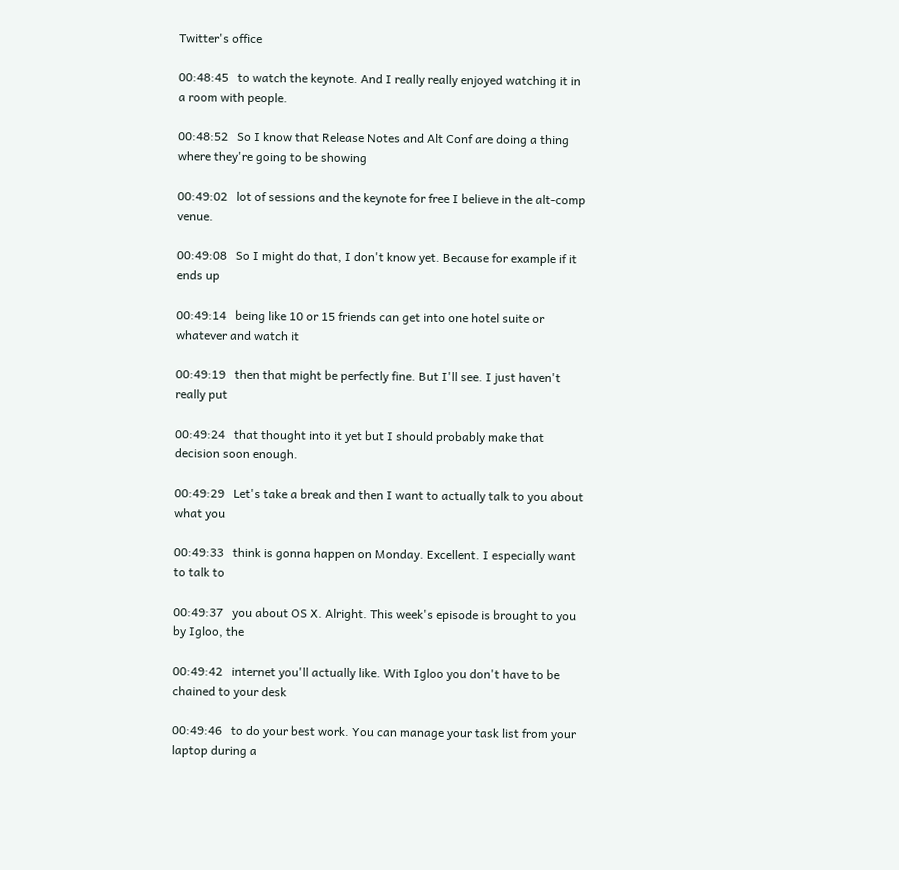Twitter's office

00:48:45   to watch the keynote. And I really really enjoyed watching it in a room with people.

00:48:52   So I know that Release Notes and Alt Conf are doing a thing where they're going to be showing

00:49:02   lot of sessions and the keynote for free I believe in the alt-comp venue.

00:49:08   So I might do that, I don't know yet. Because for example if it ends up

00:49:14   being like 10 or 15 friends can get into one hotel suite or whatever and watch it

00:49:19   then that might be perfectly fine. But I'll see. I just haven't really put

00:49:24   that thought into it yet but I should probably make that decision soon enough.

00:49:29   Let's take a break and then I want to actually talk to you about what you

00:49:33   think is gonna happen on Monday. Excellent. I especially want to talk to

00:49:37   you about OS X. Alright. This week's episode is brought to you by Igloo, the

00:49:42   internet you'll actually like. With Igloo you don't have to be chained to your desk

00:49:46   to do your best work. You can manage your task list from your laptop during a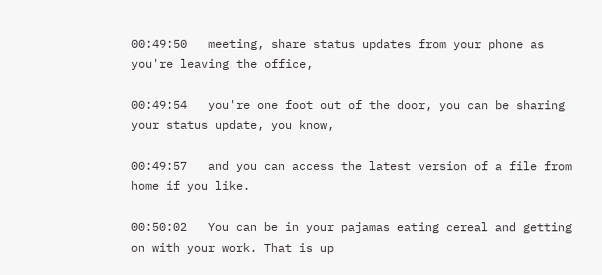00:49:50   meeting, share status updates from your phone as you're leaving the office,

00:49:54   you're one foot out of the door, you can be sharing your status update, you know,

00:49:57   and you can access the latest version of a file from home if you like.

00:50:02   You can be in your pajamas eating cereal and getting on with your work. That is up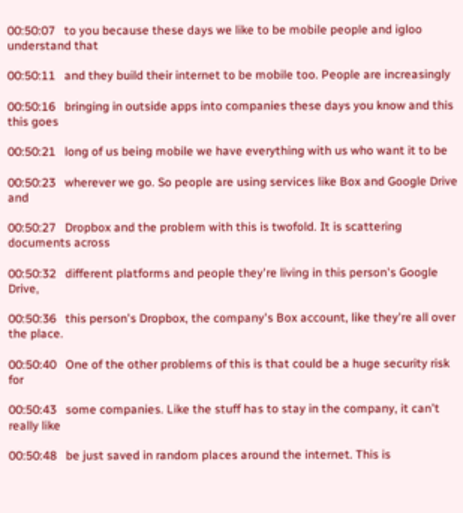00:50:07   to you because these days we like to be mobile people and igloo understand that

00:50:11   and they build their internet to be mobile too. People are increasingly

00:50:16   bringing in outside apps into companies these days you know and this this goes

00:50:21   long of us being mobile we have everything with us who want it to be

00:50:23   wherever we go. So people are using services like Box and Google Drive and

00:50:27   Dropbox and the problem with this is twofold. It is scattering documents across

00:50:32   different platforms and people they're living in this person's Google Drive,

00:50:36   this person's Dropbox, the company's Box account, like they're all over the place.

00:50:40   One of the other problems of this is that could be a huge security risk for

00:50:43   some companies. Like the stuff has to stay in the company, it can't really like

00:50:48   be just saved in random places around the internet. This is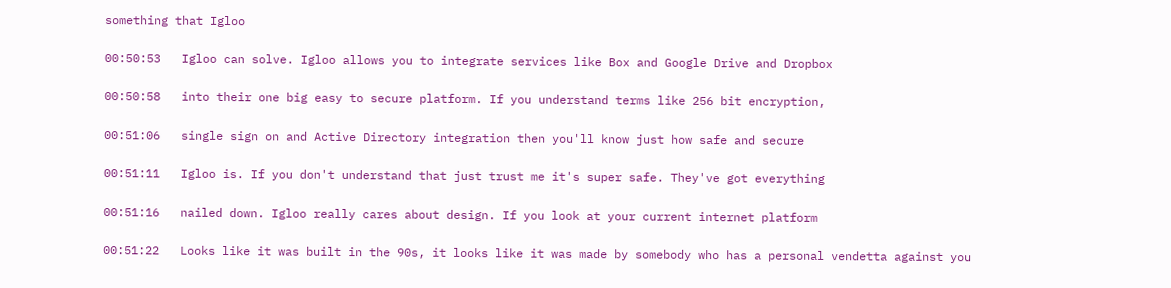something that Igloo

00:50:53   Igloo can solve. Igloo allows you to integrate services like Box and Google Drive and Dropbox

00:50:58   into their one big easy to secure platform. If you understand terms like 256 bit encryption,

00:51:06   single sign on and Active Directory integration then you'll know just how safe and secure

00:51:11   Igloo is. If you don't understand that just trust me it's super safe. They've got everything

00:51:16   nailed down. Igloo really cares about design. If you look at your current internet platform

00:51:22   Looks like it was built in the 90s, it looks like it was made by somebody who has a personal vendetta against you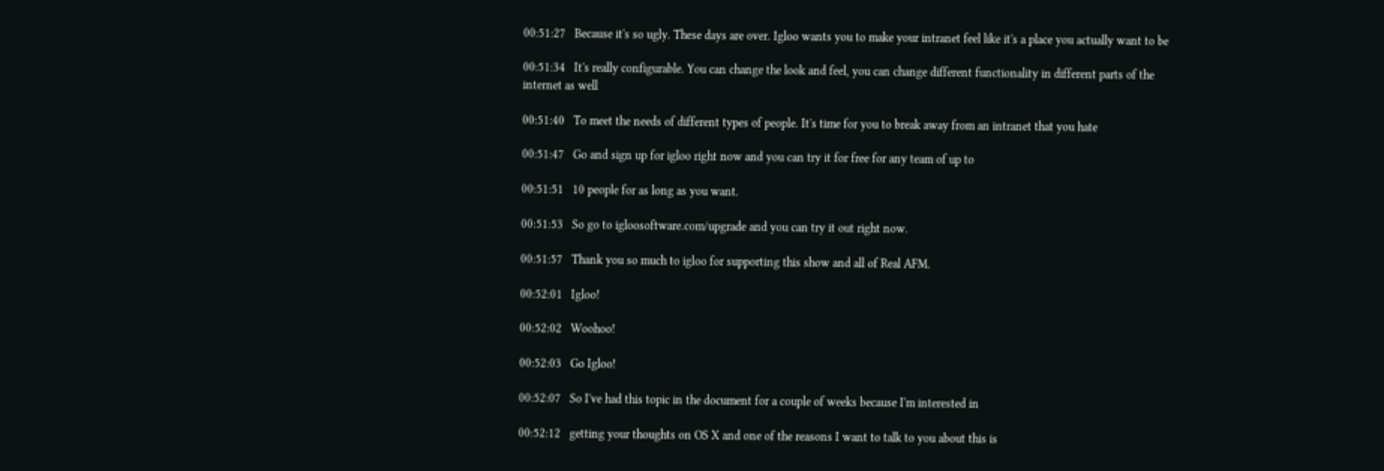00:51:27   Because it's so ugly. These days are over. Igloo wants you to make your intranet feel like it's a place you actually want to be

00:51:34   It's really configurable. You can change the look and feel, you can change different functionality in different parts of the internet as well

00:51:40   To meet the needs of different types of people. It's time for you to break away from an intranet that you hate

00:51:47   Go and sign up for igloo right now and you can try it for free for any team of up to

00:51:51   10 people for as long as you want.

00:51:53   So go to igloosoftware.com/upgrade and you can try it out right now.

00:51:57   Thank you so much to igloo for supporting this show and all of Real AFM.

00:52:01   Igloo!

00:52:02   Woohoo!

00:52:03   Go Igloo!

00:52:07   So I've had this topic in the document for a couple of weeks because I'm interested in

00:52:12   getting your thoughts on OS X and one of the reasons I want to talk to you about this is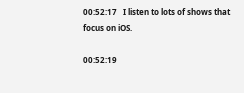00:52:17   I listen to lots of shows that focus on iOS.

00:52:19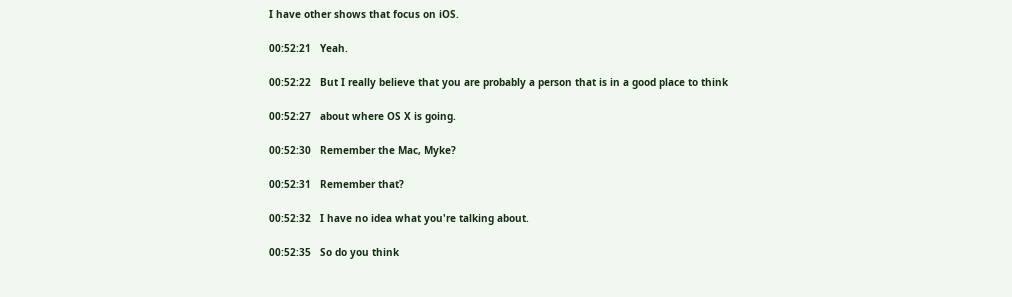I have other shows that focus on iOS.

00:52:21   Yeah.

00:52:22   But I really believe that you are probably a person that is in a good place to think

00:52:27   about where OS X is going.

00:52:30   Remember the Mac, Myke?

00:52:31   Remember that?

00:52:32   I have no idea what you're talking about.

00:52:35   So do you think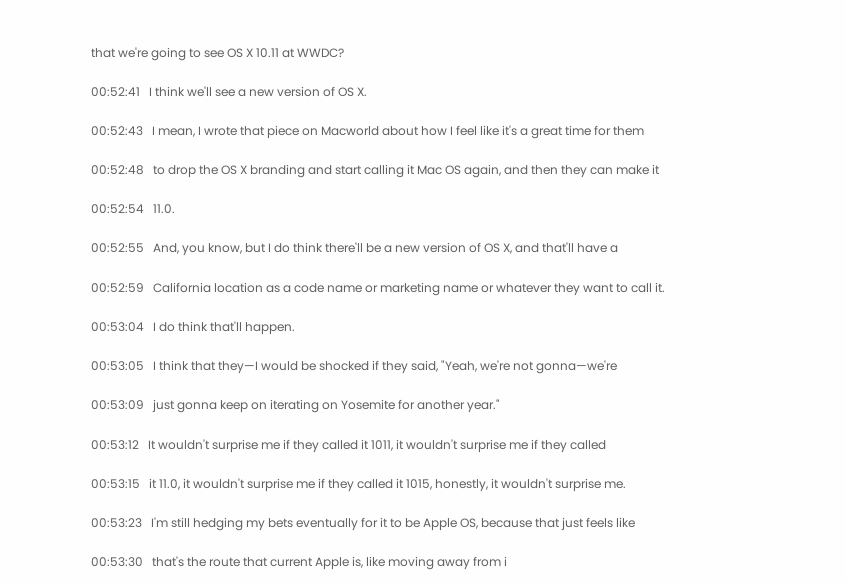that we're going to see OS X 10.11 at WWDC?

00:52:41   I think we'll see a new version of OS X.

00:52:43   I mean, I wrote that piece on Macworld about how I feel like it's a great time for them

00:52:48   to drop the OS X branding and start calling it Mac OS again, and then they can make it

00:52:54   11.0.

00:52:55   And, you know, but I do think there'll be a new version of OS X, and that'll have a

00:52:59   California location as a code name or marketing name or whatever they want to call it.

00:53:04   I do think that'll happen.

00:53:05   I think that they—I would be shocked if they said, "Yeah, we're not gonna—we're

00:53:09   just gonna keep on iterating on Yosemite for another year."

00:53:12   It wouldn't surprise me if they called it 1011, it wouldn't surprise me if they called

00:53:15   it 11.0, it wouldn't surprise me if they called it 1015, honestly, it wouldn't surprise me.

00:53:23   I'm still hedging my bets eventually for it to be Apple OS, because that just feels like

00:53:30   that's the route that current Apple is, like moving away from i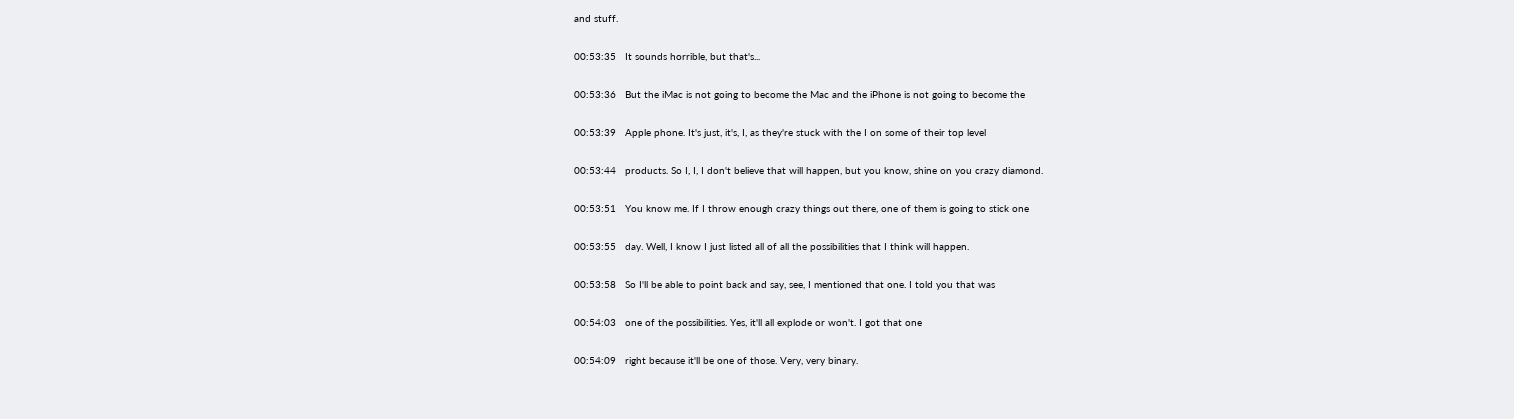and stuff.

00:53:35   It sounds horrible, but that's...

00:53:36   But the iMac is not going to become the Mac and the iPhone is not going to become the

00:53:39   Apple phone. It's just, it's, I, as they're stuck with the I on some of their top level

00:53:44   products. So I, I, I don't believe that will happen, but you know, shine on you crazy diamond.

00:53:51   You know me. If I throw enough crazy things out there, one of them is going to stick one

00:53:55   day. Well, I know I just listed all of all the possibilities that I think will happen.

00:53:58   So I'll be able to point back and say, see, I mentioned that one. I told you that was

00:54:03   one of the possibilities. Yes, it'll all explode or won't. I got that one

00:54:09   right because it'll be one of those. Very, very binary.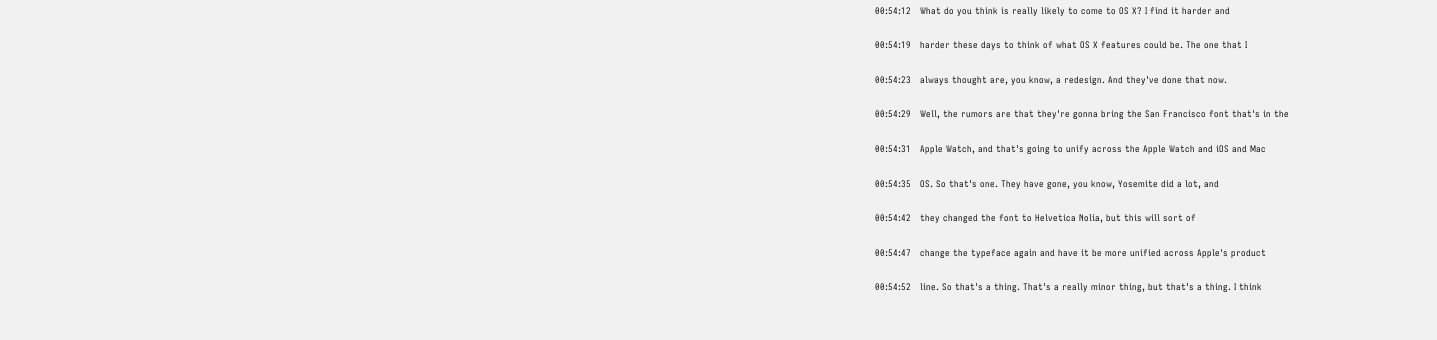00:54:12   What do you think is really likely to come to OS X? I find it harder and

00:54:19   harder these days to think of what OS X features could be. The one that I

00:54:23   always thought are, you know, a redesign. And they've done that now.

00:54:29   Well, the rumors are that they're gonna bring the San Francisco font that's in the

00:54:31   Apple Watch, and that's going to unify across the Apple Watch and iOS and Mac

00:54:35   OS. So that's one. They have gone, you know, Yosemite did a lot, and

00:54:42   they changed the font to Helvetica Nolia, but this will sort of

00:54:47   change the typeface again and have it be more unified across Apple's product

00:54:52   line. So that's a thing. That's a really minor thing, but that's a thing. I think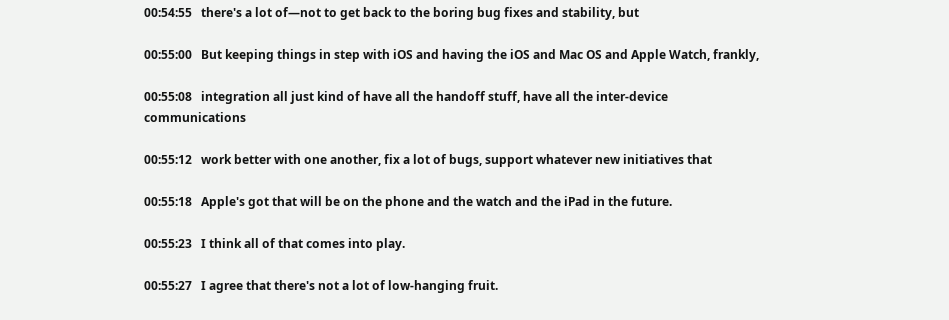00:54:55   there's a lot of—not to get back to the boring bug fixes and stability, but

00:55:00   But keeping things in step with iOS and having the iOS and Mac OS and Apple Watch, frankly,

00:55:08   integration all just kind of have all the handoff stuff, have all the inter-device communications

00:55:12   work better with one another, fix a lot of bugs, support whatever new initiatives that

00:55:18   Apple's got that will be on the phone and the watch and the iPad in the future.

00:55:23   I think all of that comes into play.

00:55:27   I agree that there's not a lot of low-hanging fruit.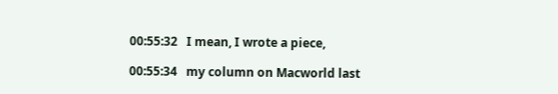00:55:32   I mean, I wrote a piece,

00:55:34   my column on Macworld last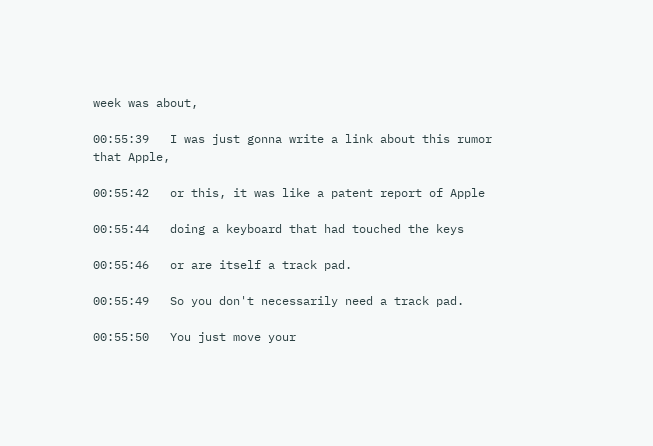week was about,

00:55:39   I was just gonna write a link about this rumor that Apple,

00:55:42   or this, it was like a patent report of Apple

00:55:44   doing a keyboard that had touched the keys

00:55:46   or are itself a track pad.

00:55:49   So you don't necessarily need a track pad.

00:55:50   You just move your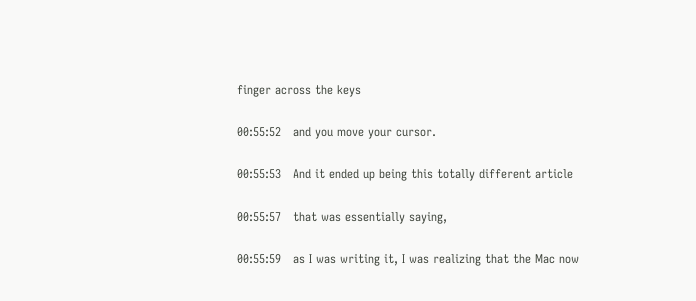finger across the keys

00:55:52   and you move your cursor.

00:55:53   And it ended up being this totally different article

00:55:57   that was essentially saying,

00:55:59   as I was writing it, I was realizing that the Mac now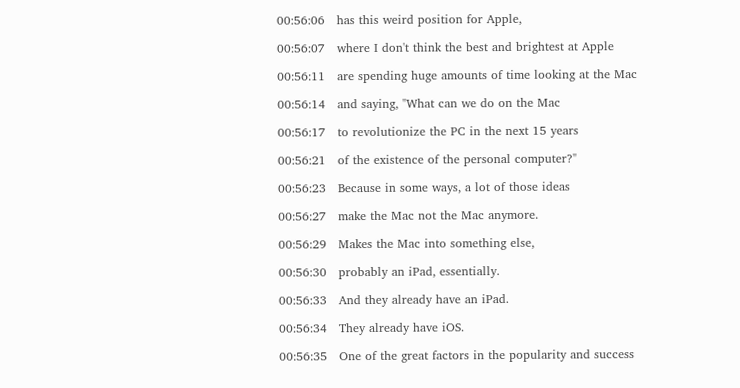00:56:06   has this weird position for Apple,

00:56:07   where I don't think the best and brightest at Apple

00:56:11   are spending huge amounts of time looking at the Mac

00:56:14   and saying, "What can we do on the Mac

00:56:17   to revolutionize the PC in the next 15 years

00:56:21   of the existence of the personal computer?"

00:56:23   Because in some ways, a lot of those ideas

00:56:27   make the Mac not the Mac anymore.

00:56:29   Makes the Mac into something else,

00:56:30   probably an iPad, essentially.

00:56:33   And they already have an iPad.

00:56:34   They already have iOS.

00:56:35   One of the great factors in the popularity and success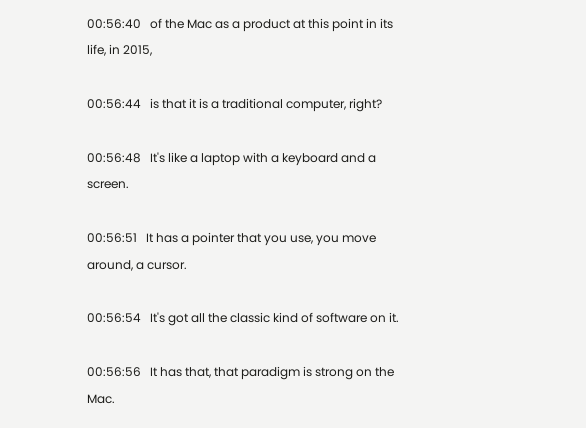00:56:40   of the Mac as a product at this point in its life, in 2015,

00:56:44   is that it is a traditional computer, right?

00:56:48   It's like a laptop with a keyboard and a screen.

00:56:51   It has a pointer that you use, you move around, a cursor.

00:56:54   It's got all the classic kind of software on it.

00:56:56   It has that, that paradigm is strong on the Mac.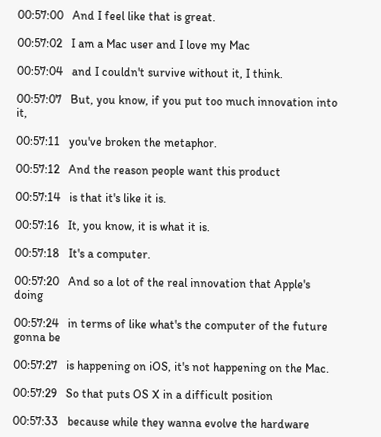00:57:00   And I feel like that is great.

00:57:02   I am a Mac user and I love my Mac

00:57:04   and I couldn't survive without it, I think.

00:57:07   But, you know, if you put too much innovation into it,

00:57:11   you've broken the metaphor.

00:57:12   And the reason people want this product

00:57:14   is that it's like it is.

00:57:16   It, you know, it is what it is.

00:57:18   It's a computer.

00:57:20   And so a lot of the real innovation that Apple's doing

00:57:24   in terms of like what's the computer of the future gonna be

00:57:27   is happening on iOS, it's not happening on the Mac.

00:57:29   So that puts OS X in a difficult position

00:57:33   because while they wanna evolve the hardware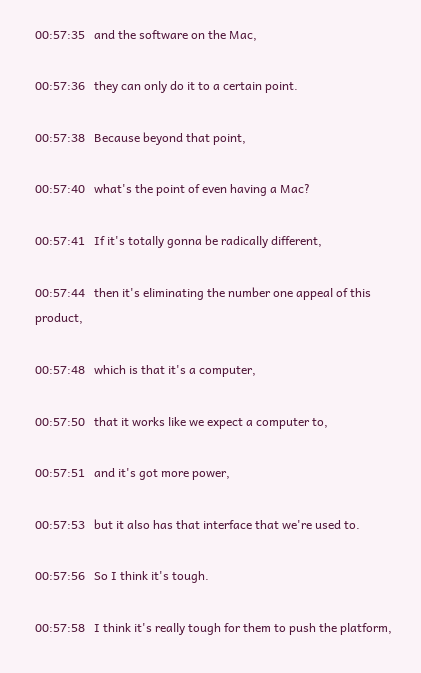00:57:35   and the software on the Mac,

00:57:36   they can only do it to a certain point.

00:57:38   Because beyond that point,

00:57:40   what's the point of even having a Mac?

00:57:41   If it's totally gonna be radically different,

00:57:44   then it's eliminating the number one appeal of this product,

00:57:48   which is that it's a computer,

00:57:50   that it works like we expect a computer to,

00:57:51   and it's got more power,

00:57:53   but it also has that interface that we're used to.

00:57:56   So I think it's tough.

00:57:58   I think it's really tough for them to push the platform,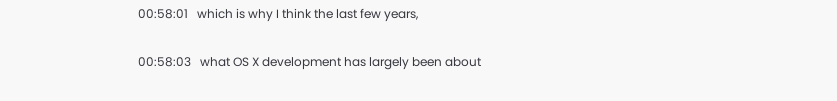00:58:01   which is why I think the last few years,

00:58:03   what OS X development has largely been about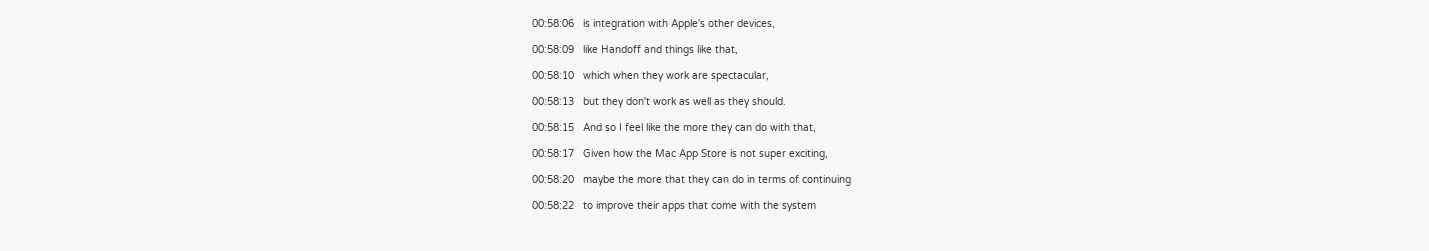00:58:06   is integration with Apple's other devices,

00:58:09   like Handoff and things like that,

00:58:10   which when they work are spectacular,

00:58:13   but they don't work as well as they should.

00:58:15   And so I feel like the more they can do with that,

00:58:17   Given how the Mac App Store is not super exciting,

00:58:20   maybe the more that they can do in terms of continuing

00:58:22   to improve their apps that come with the system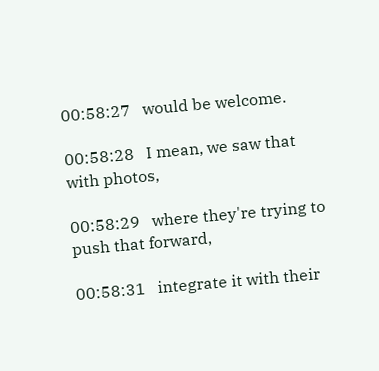00:58:27   would be welcome.

00:58:28   I mean, we saw that with photos,

00:58:29   where they're trying to push that forward,

00:58:31   integrate it with their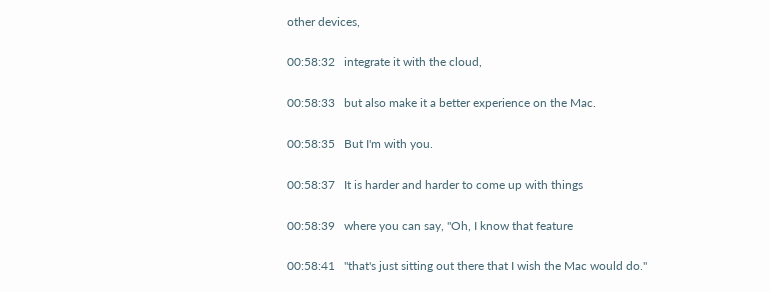other devices,

00:58:32   integrate it with the cloud,

00:58:33   but also make it a better experience on the Mac.

00:58:35   But I'm with you.

00:58:37   It is harder and harder to come up with things

00:58:39   where you can say, "Oh, I know that feature

00:58:41   "that's just sitting out there that I wish the Mac would do."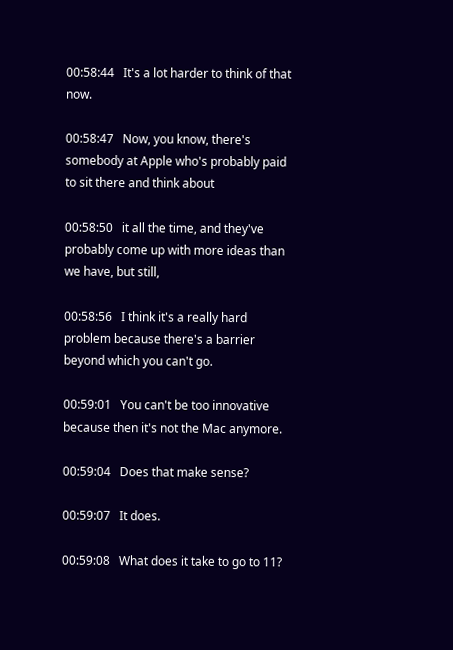00:58:44   It's a lot harder to think of that now.

00:58:47   Now, you know, there's somebody at Apple who's probably paid to sit there and think about

00:58:50   it all the time, and they've probably come up with more ideas than we have, but still,

00:58:56   I think it's a really hard problem because there's a barrier beyond which you can't go.

00:59:01   You can't be too innovative because then it's not the Mac anymore.

00:59:04   Does that make sense?

00:59:07   It does.

00:59:08   What does it take to go to 11?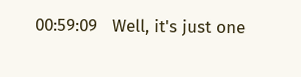00:59:09   Well, it's just one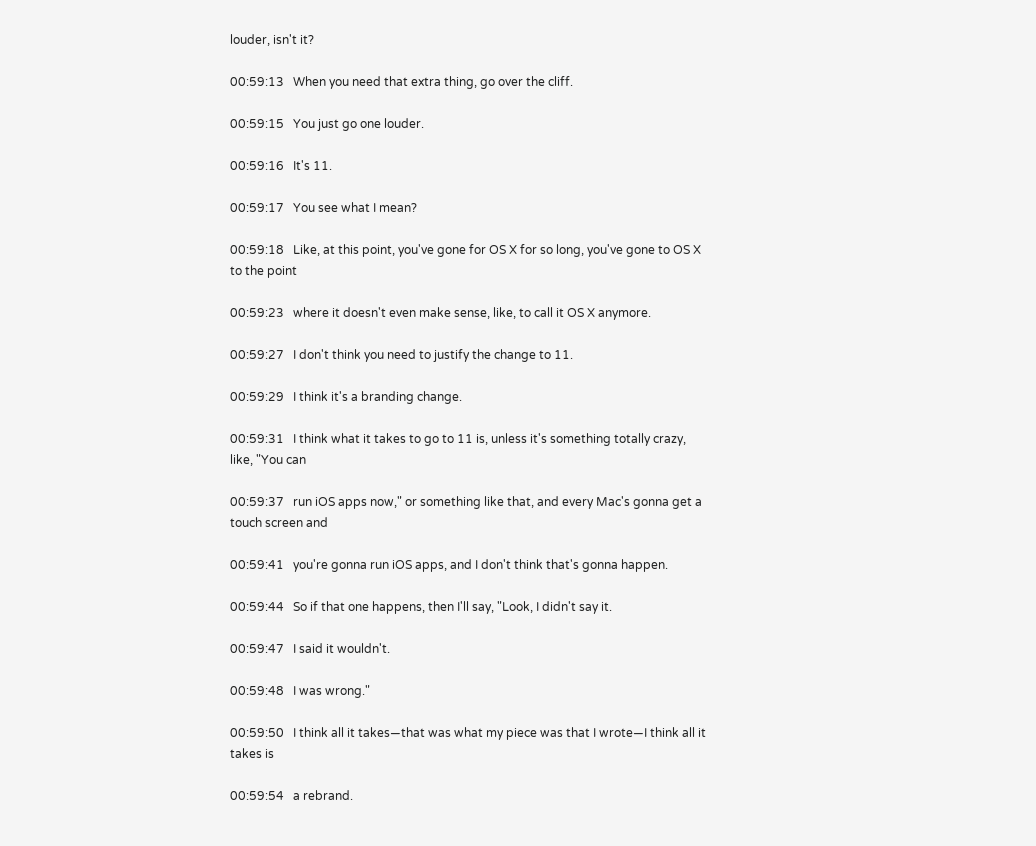louder, isn't it?

00:59:13   When you need that extra thing, go over the cliff.

00:59:15   You just go one louder.

00:59:16   It's 11.

00:59:17   You see what I mean?

00:59:18   Like, at this point, you've gone for OS X for so long, you've gone to OS X to the point

00:59:23   where it doesn't even make sense, like, to call it OS X anymore.

00:59:27   I don't think you need to justify the change to 11.

00:59:29   I think it's a branding change.

00:59:31   I think what it takes to go to 11 is, unless it's something totally crazy, like, "You can

00:59:37   run iOS apps now," or something like that, and every Mac's gonna get a touch screen and

00:59:41   you're gonna run iOS apps, and I don't think that's gonna happen.

00:59:44   So if that one happens, then I'll say, "Look, I didn't say it.

00:59:47   I said it wouldn't.

00:59:48   I was wrong."

00:59:50   I think all it takes—that was what my piece was that I wrote—I think all it takes is

00:59:54   a rebrand.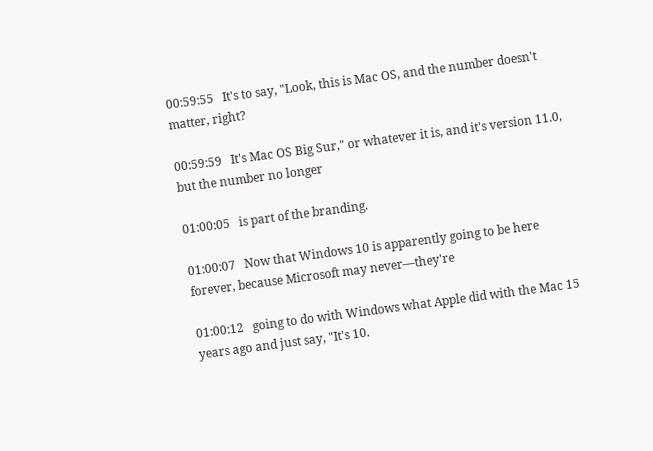00:59:55   It's to say, "Look, this is Mac OS, and the number doesn't matter, right?

00:59:59   It's Mac OS Big Sur," or whatever it is, and it's version 11.0, but the number no longer

01:00:05   is part of the branding.

01:00:07   Now that Windows 10 is apparently going to be here forever, because Microsoft may never—they're

01:00:12   going to do with Windows what Apple did with the Mac 15 years ago and just say, "It's 10.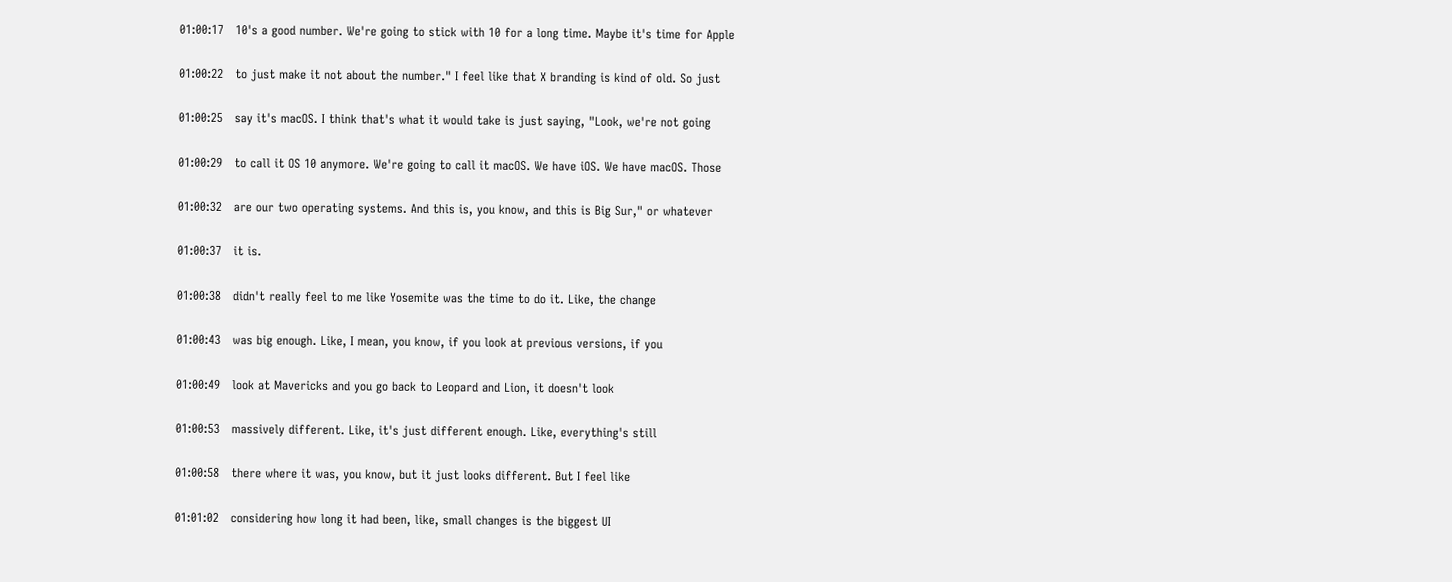01:00:17   10's a good number. We're going to stick with 10 for a long time. Maybe it's time for Apple

01:00:22   to just make it not about the number." I feel like that X branding is kind of old. So just

01:00:25   say it's macOS. I think that's what it would take is just saying, "Look, we're not going

01:00:29   to call it OS 10 anymore. We're going to call it macOS. We have iOS. We have macOS. Those

01:00:32   are our two operating systems. And this is, you know, and this is Big Sur," or whatever

01:00:37   it is.

01:00:38   didn't really feel to me like Yosemite was the time to do it. Like, the change

01:00:43   was big enough. Like, I mean, you know, if you look at previous versions, if you

01:00:49   look at Mavericks and you go back to Leopard and Lion, it doesn't look

01:00:53   massively different. Like, it's just different enough. Like, everything's still

01:00:58   there where it was, you know, but it just looks different. But I feel like

01:01:02   considering how long it had been, like, small changes is the biggest UI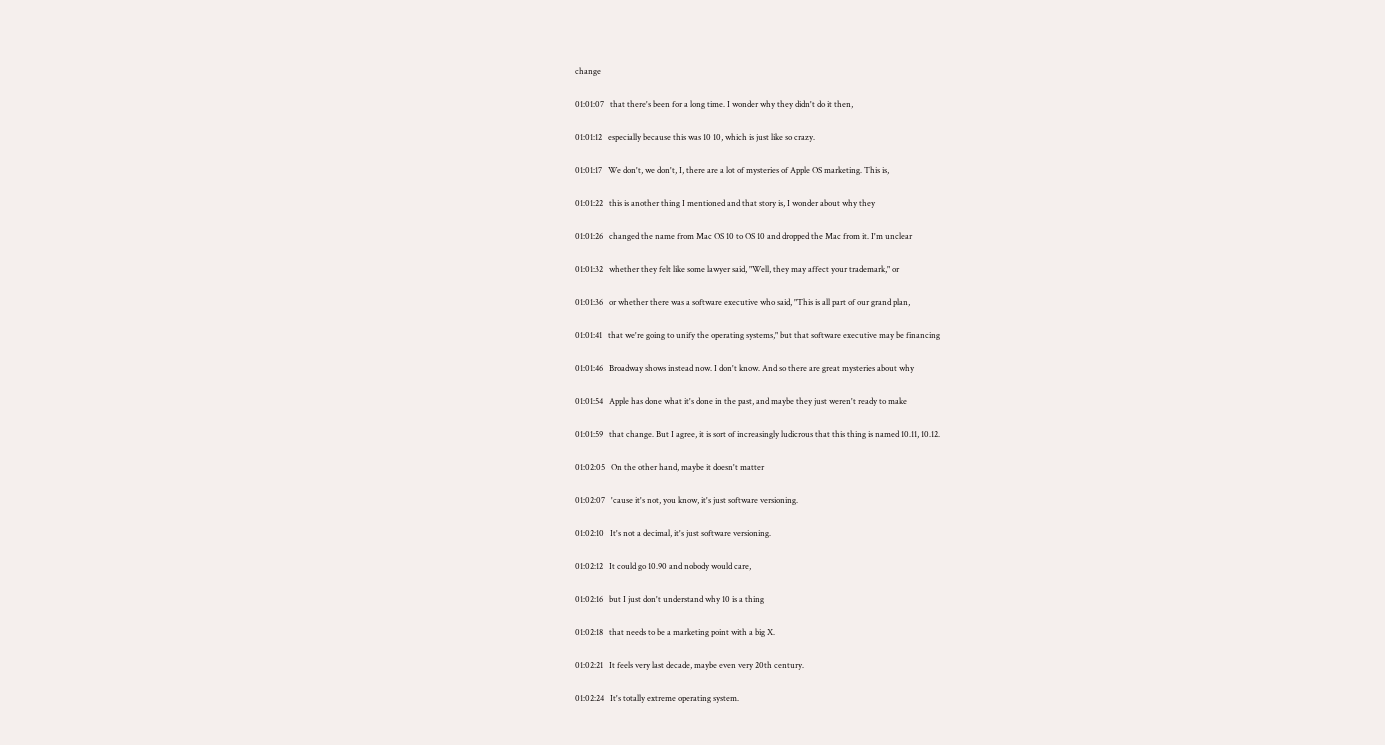change

01:01:07   that there's been for a long time. I wonder why they didn't do it then,

01:01:12   especially because this was 10 10, which is just like so crazy.

01:01:17   We don't, we don't, I, there are a lot of mysteries of Apple OS marketing. This is,

01:01:22   this is another thing I mentioned and that story is, I wonder about why they

01:01:26   changed the name from Mac OS 10 to OS 10 and dropped the Mac from it. I'm unclear

01:01:32   whether they felt like some lawyer said, "Well, they may affect your trademark," or

01:01:36   or whether there was a software executive who said, "This is all part of our grand plan,

01:01:41   that we're going to unify the operating systems," but that software executive may be financing

01:01:46   Broadway shows instead now. I don't know. And so there are great mysteries about why

01:01:54   Apple has done what it's done in the past, and maybe they just weren't ready to make

01:01:59   that change. But I agree, it is sort of increasingly ludicrous that this thing is named 10.11, 10.12.

01:02:05   On the other hand, maybe it doesn't matter

01:02:07   'cause it's not, you know, it's just software versioning.

01:02:10   It's not a decimal, it's just software versioning.

01:02:12   It could go 10.90 and nobody would care,

01:02:16   but I just don't understand why 10 is a thing

01:02:18   that needs to be a marketing point with a big X.

01:02:21   It feels very last decade, maybe even very 20th century.

01:02:24   It's totally extreme operating system.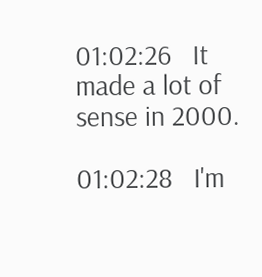01:02:26   It made a lot of sense in 2000.

01:02:28   I'm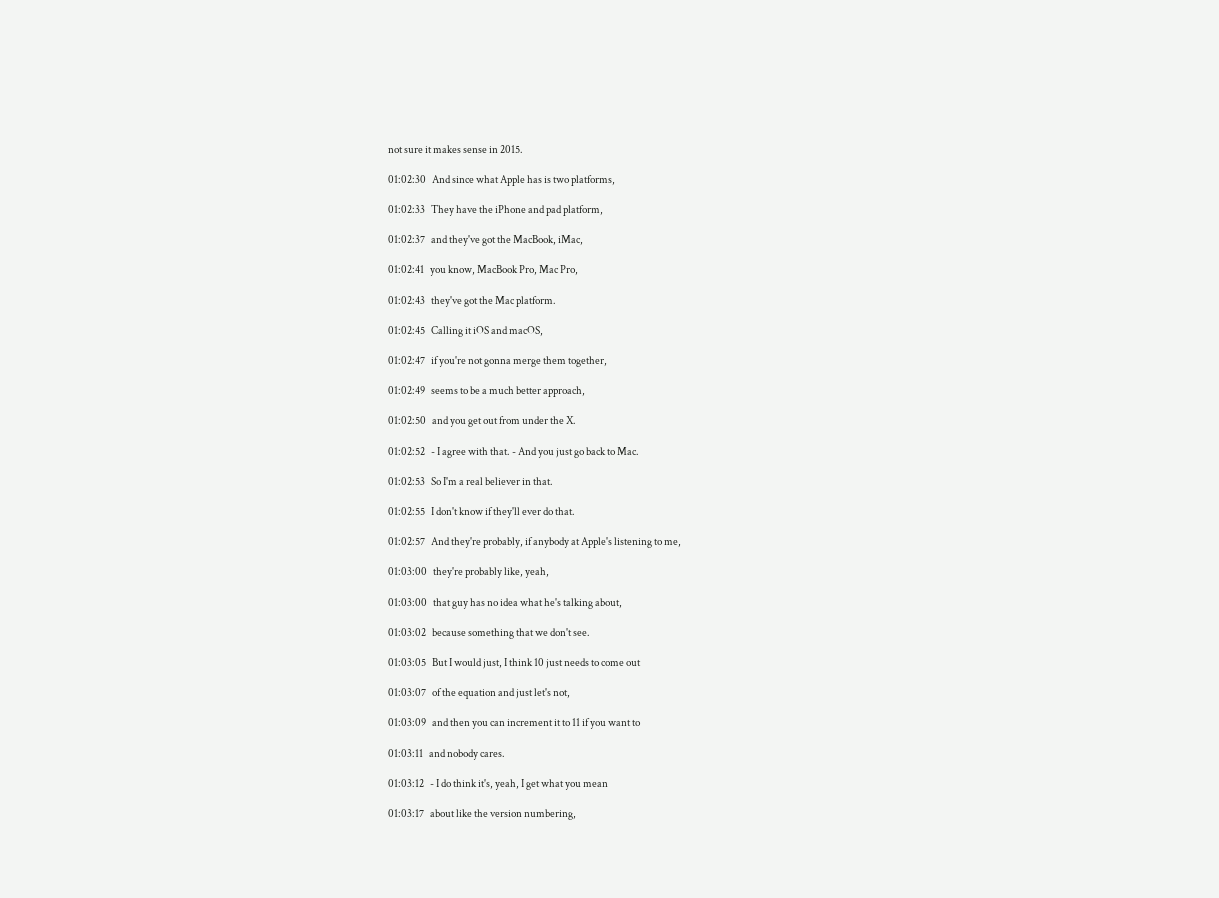not sure it makes sense in 2015.

01:02:30   And since what Apple has is two platforms,

01:02:33   They have the iPhone and pad platform,

01:02:37   and they've got the MacBook, iMac,

01:02:41   you know, MacBook Pro, Mac Pro,

01:02:43   they've got the Mac platform.

01:02:45   Calling it iOS and macOS,

01:02:47   if you're not gonna merge them together,

01:02:49   seems to be a much better approach,

01:02:50   and you get out from under the X.

01:02:52   - I agree with that. - And you just go back to Mac.

01:02:53   So I'm a real believer in that.

01:02:55   I don't know if they'll ever do that.

01:02:57   And they're probably, if anybody at Apple's listening to me,

01:03:00   they're probably like, yeah,

01:03:00   that guy has no idea what he's talking about,

01:03:02   because something that we don't see.

01:03:05   But I would just, I think 10 just needs to come out

01:03:07   of the equation and just let's not,

01:03:09   and then you can increment it to 11 if you want to

01:03:11   and nobody cares.

01:03:12   - I do think it's, yeah, I get what you mean

01:03:17   about like the version numbering,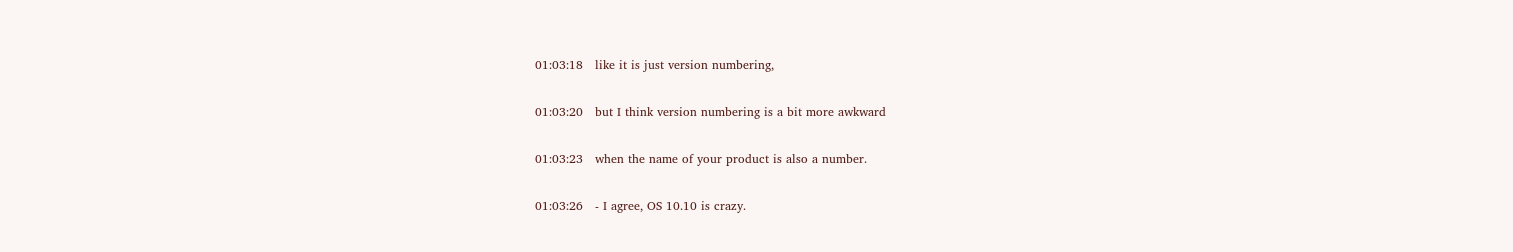01:03:18   like it is just version numbering,

01:03:20   but I think version numbering is a bit more awkward

01:03:23   when the name of your product is also a number.

01:03:26   - I agree, OS 10.10 is crazy.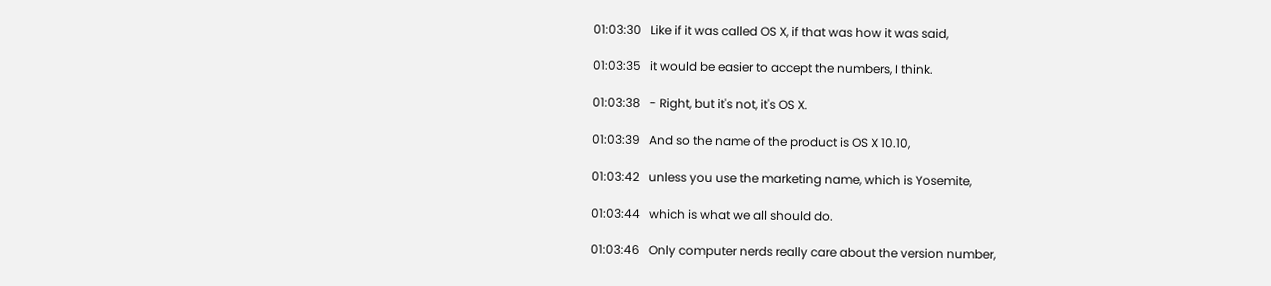01:03:30   Like if it was called OS X, if that was how it was said,

01:03:35   it would be easier to accept the numbers, I think.

01:03:38   - Right, but it's not, it's OS X.

01:03:39   And so the name of the product is OS X 10.10,

01:03:42   unless you use the marketing name, which is Yosemite,

01:03:44   which is what we all should do.

01:03:46   Only computer nerds really care about the version number,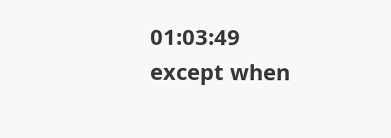01:03:49   except when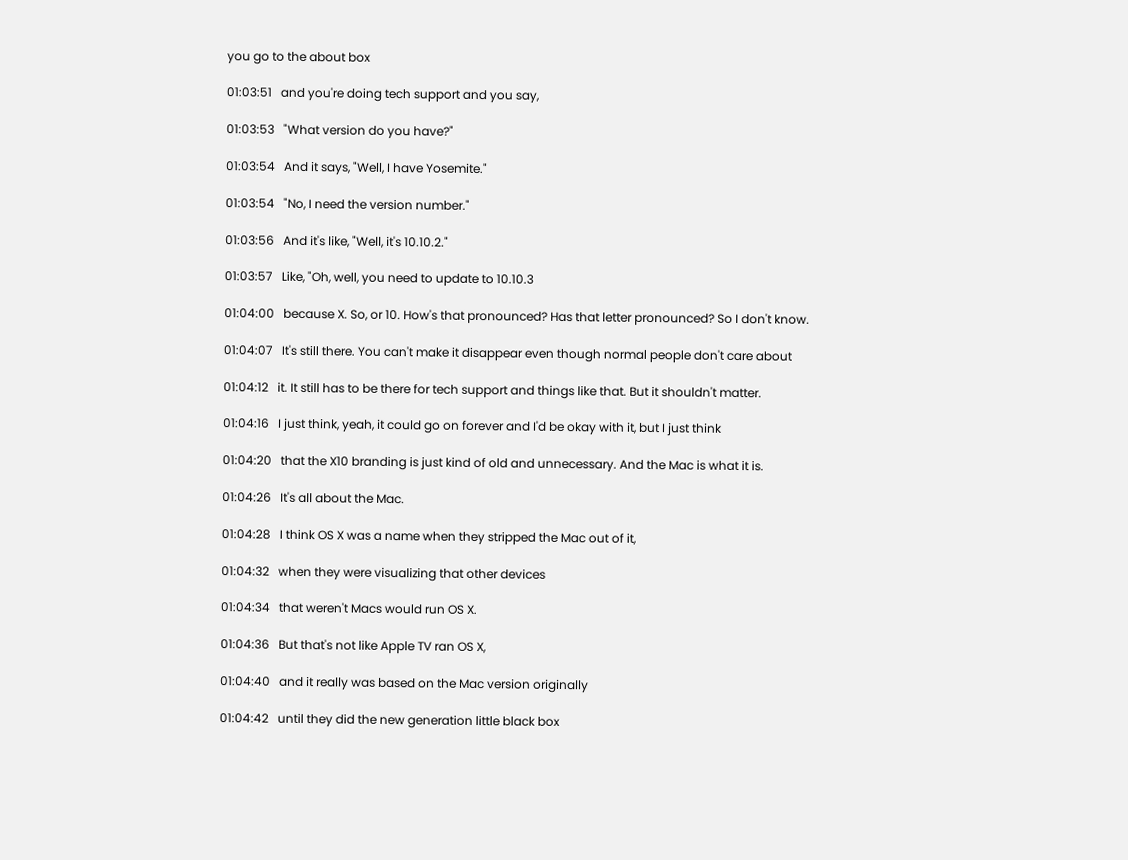you go to the about box

01:03:51   and you're doing tech support and you say,

01:03:53   "What version do you have?"

01:03:54   And it says, "Well, I have Yosemite."

01:03:54   "No, I need the version number."

01:03:56   And it's like, "Well, it's 10.10.2."

01:03:57   Like, "Oh, well, you need to update to 10.10.3

01:04:00   because X. So, or 10. How's that pronounced? Has that letter pronounced? So I don't know.

01:04:07   It's still there. You can't make it disappear even though normal people don't care about

01:04:12   it. It still has to be there for tech support and things like that. But it shouldn't matter.

01:04:16   I just think, yeah, it could go on forever and I'd be okay with it, but I just think

01:04:20   that the X10 branding is just kind of old and unnecessary. And the Mac is what it is.

01:04:26   It's all about the Mac.

01:04:28   I think OS X was a name when they stripped the Mac out of it,

01:04:32   when they were visualizing that other devices

01:04:34   that weren't Macs would run OS X.

01:04:36   But that's not like Apple TV ran OS X,

01:04:40   and it really was based on the Mac version originally

01:04:42   until they did the new generation little black box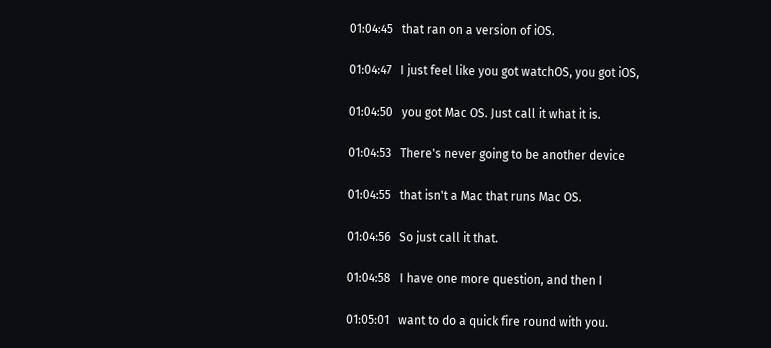01:04:45   that ran on a version of iOS.

01:04:47   I just feel like you got watchOS, you got iOS,

01:04:50   you got Mac OS. Just call it what it is.

01:04:53   There's never going to be another device

01:04:55   that isn't a Mac that runs Mac OS.

01:04:56   So just call it that.

01:04:58   I have one more question, and then I

01:05:01   want to do a quick fire round with you.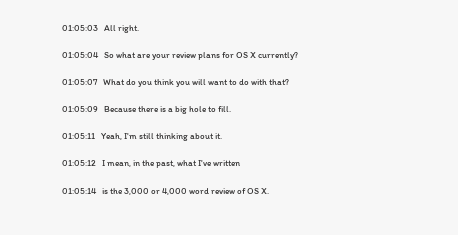01:05:03   All right.

01:05:04   So what are your review plans for OS X currently?

01:05:07   What do you think you will want to do with that?

01:05:09   Because there is a big hole to fill.

01:05:11   Yeah, I'm still thinking about it.

01:05:12   I mean, in the past, what I've written

01:05:14   is the 3,000 or 4,000 word review of OS X.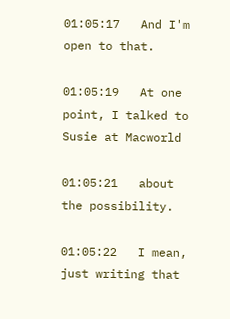01:05:17   And I'm open to that.

01:05:19   At one point, I talked to Susie at Macworld

01:05:21   about the possibility.

01:05:22   I mean, just writing that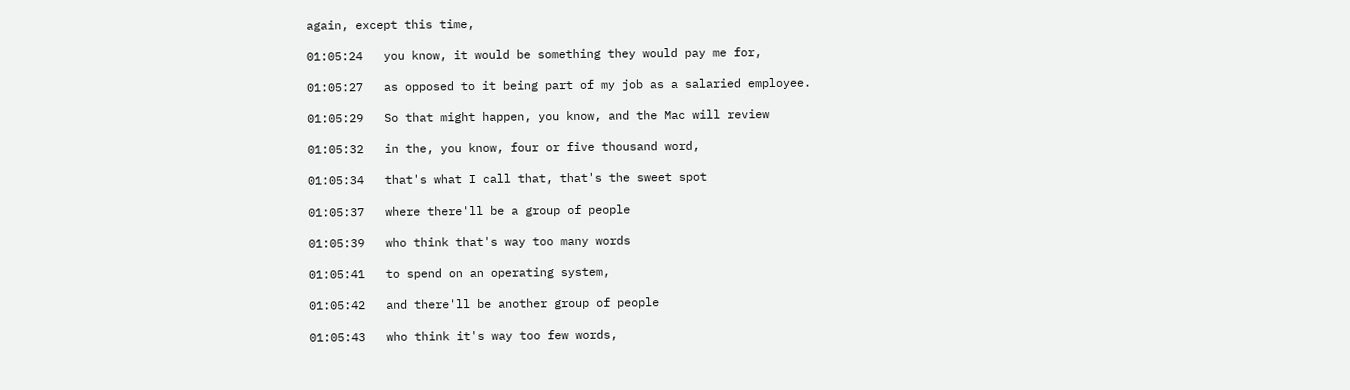again, except this time,

01:05:24   you know, it would be something they would pay me for,

01:05:27   as opposed to it being part of my job as a salaried employee.

01:05:29   So that might happen, you know, and the Mac will review

01:05:32   in the, you know, four or five thousand word,

01:05:34   that's what I call that, that's the sweet spot

01:05:37   where there'll be a group of people

01:05:39   who think that's way too many words

01:05:41   to spend on an operating system,

01:05:42   and there'll be another group of people

01:05:43   who think it's way too few words,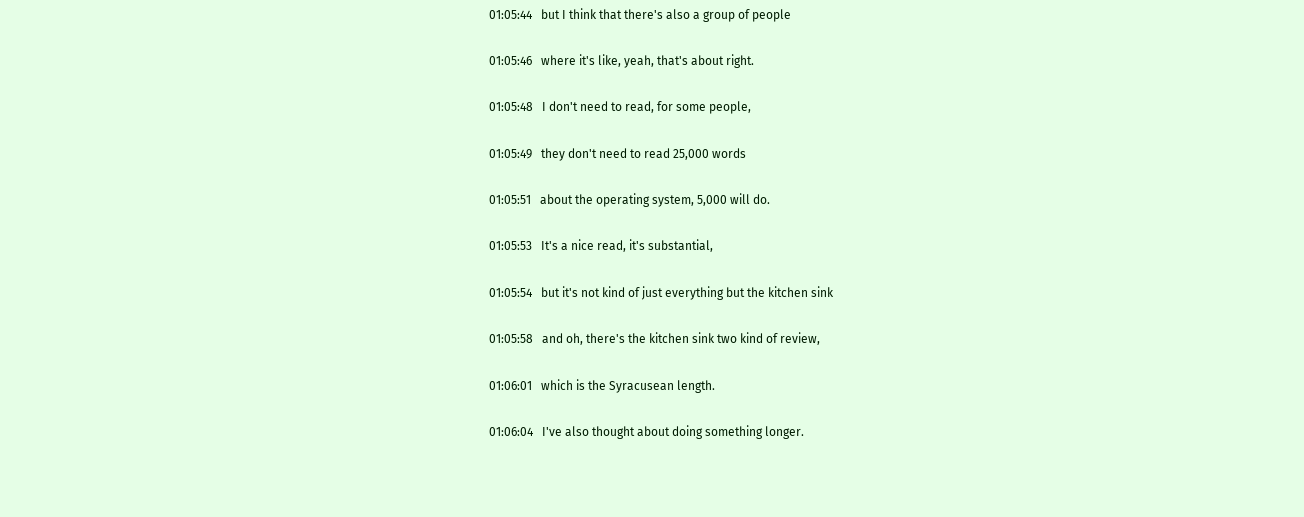01:05:44   but I think that there's also a group of people

01:05:46   where it's like, yeah, that's about right.

01:05:48   I don't need to read, for some people,

01:05:49   they don't need to read 25,000 words

01:05:51   about the operating system, 5,000 will do.

01:05:53   It's a nice read, it's substantial,

01:05:54   but it's not kind of just everything but the kitchen sink

01:05:58   and oh, there's the kitchen sink two kind of review,

01:06:01   which is the Syracusean length.

01:06:04   I've also thought about doing something longer.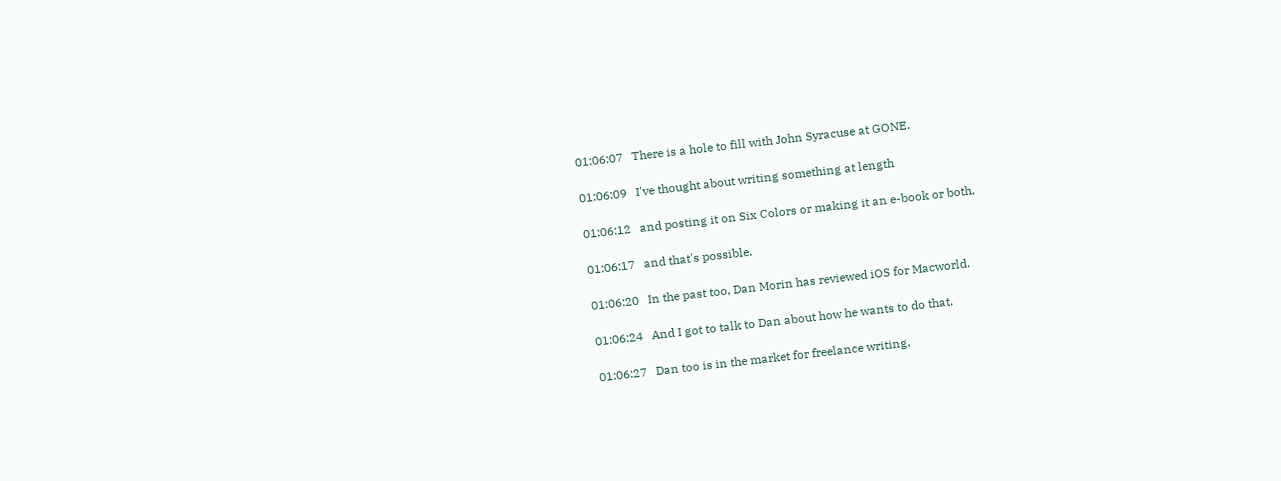01:06:07   There is a hole to fill with John Syracuse at GONE.

01:06:09   I've thought about writing something at length

01:06:12   and posting it on Six Colors or making it an e-book or both,

01:06:17   and that's possible.

01:06:20   In the past too, Dan Morin has reviewed iOS for Macworld.

01:06:24   And I got to talk to Dan about how he wants to do that.

01:06:27   Dan too is in the market for freelance writing,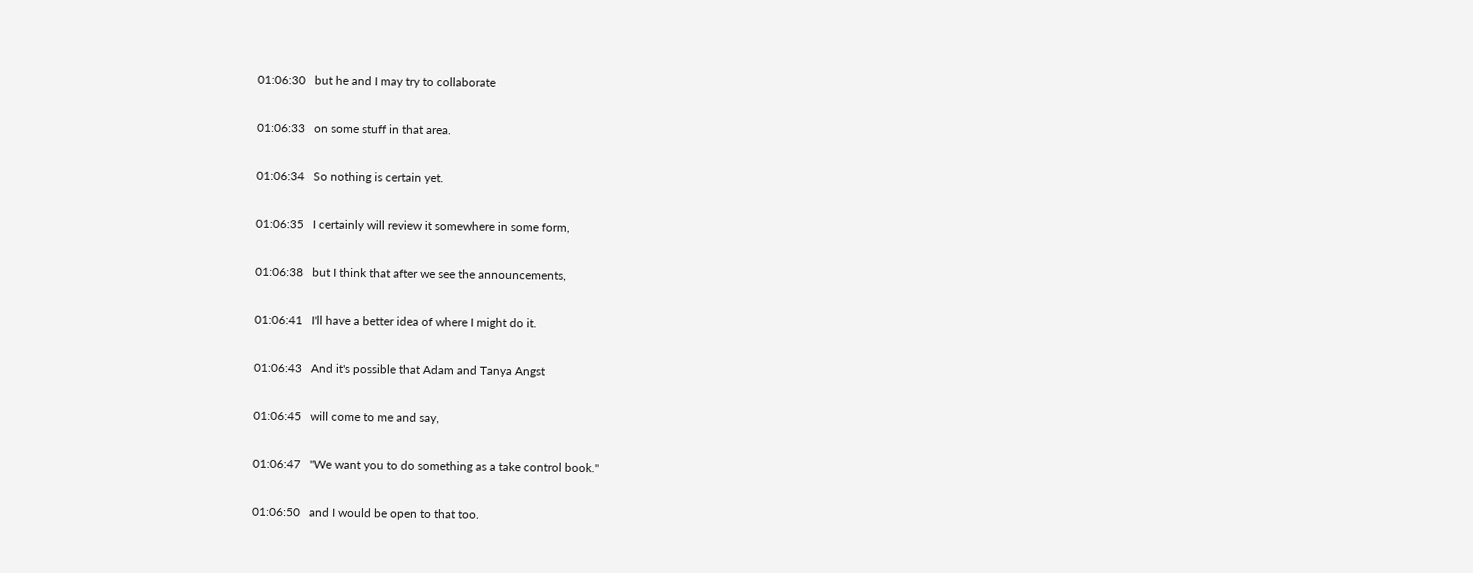01:06:30   but he and I may try to collaborate

01:06:33   on some stuff in that area.

01:06:34   So nothing is certain yet.

01:06:35   I certainly will review it somewhere in some form,

01:06:38   but I think that after we see the announcements,

01:06:41   I'll have a better idea of where I might do it.

01:06:43   And it's possible that Adam and Tanya Angst

01:06:45   will come to me and say,

01:06:47   "We want you to do something as a take control book."

01:06:50   and I would be open to that too.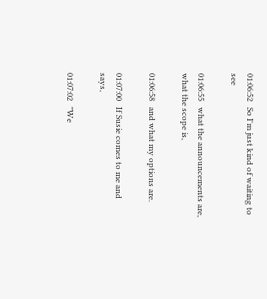01:06:52   So I'm just kind of waiting to see

01:06:55   what the announcements are, what the scope is,

01:06:58   and what my options are.

01:07:00   If Susie comes to me and says,

01:07:02   "We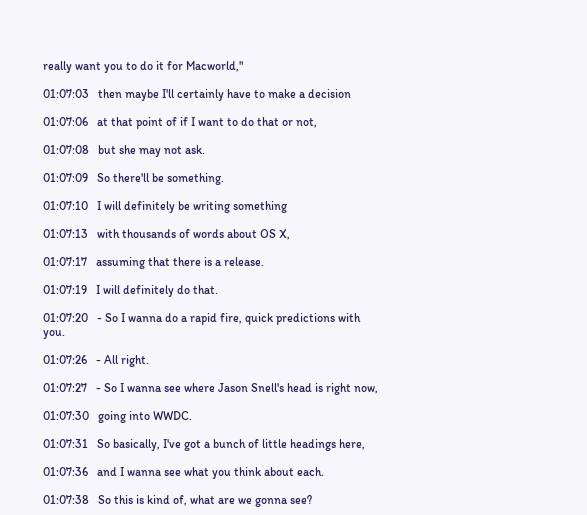really want you to do it for Macworld,"

01:07:03   then maybe I'll certainly have to make a decision

01:07:06   at that point of if I want to do that or not,

01:07:08   but she may not ask.

01:07:09   So there'll be something.

01:07:10   I will definitely be writing something

01:07:13   with thousands of words about OS X,

01:07:17   assuming that there is a release.

01:07:19   I will definitely do that.

01:07:20   - So I wanna do a rapid fire, quick predictions with you.

01:07:26   - All right.

01:07:27   - So I wanna see where Jason Snell's head is right now,

01:07:30   going into WWDC.

01:07:31   So basically, I've got a bunch of little headings here,

01:07:36   and I wanna see what you think about each.

01:07:38   So this is kind of, what are we gonna see?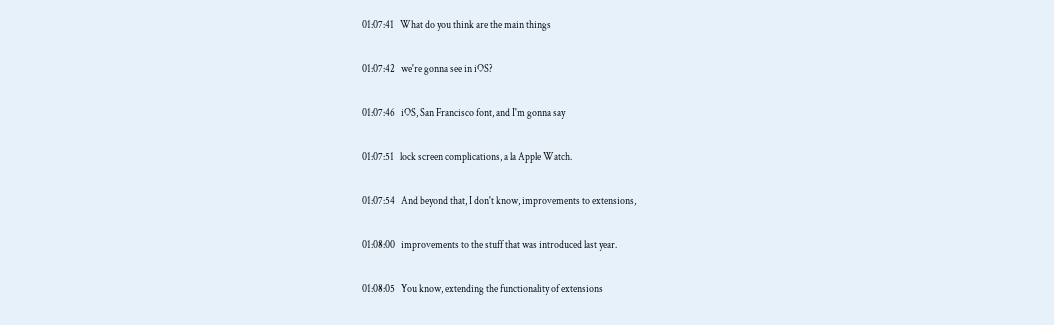01:07:41   What do you think are the main things

01:07:42   we're gonna see in iOS?

01:07:46   iOS, San Francisco font, and I'm gonna say

01:07:51   lock screen complications, a la Apple Watch.

01:07:54   And beyond that, I don't know, improvements to extensions,

01:08:00   improvements to the stuff that was introduced last year.

01:08:05   You know, extending the functionality of extensions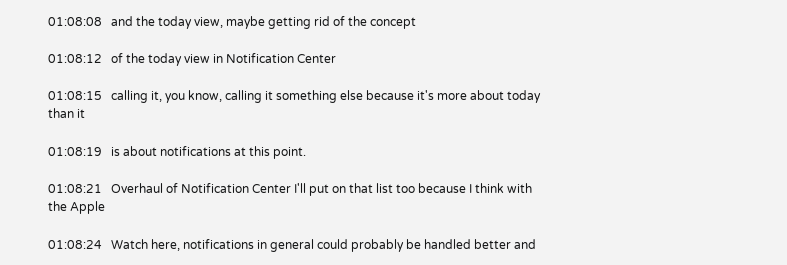01:08:08   and the today view, maybe getting rid of the concept

01:08:12   of the today view in Notification Center

01:08:15   calling it, you know, calling it something else because it's more about today than it

01:08:19   is about notifications at this point.

01:08:21   Overhaul of Notification Center I'll put on that list too because I think with the Apple

01:08:24   Watch here, notifications in general could probably be handled better and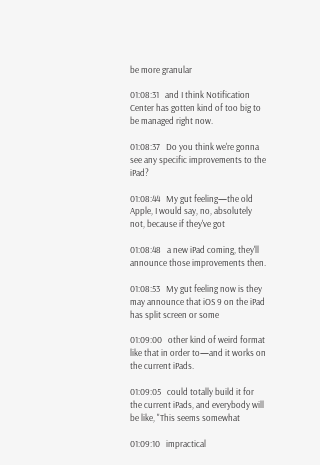be more granular

01:08:31   and I think Notification Center has gotten kind of too big to be managed right now.

01:08:37   Do you think we're gonna see any specific improvements to the iPad?

01:08:44   My gut feeling—the old Apple, I would say, no, absolutely not, because if they've got

01:08:48   a new iPad coming, they'll announce those improvements then.

01:08:53   My gut feeling now is they may announce that iOS 9 on the iPad has split screen or some

01:09:00   other kind of weird format like that in order to—and it works on the current iPads.

01:09:05   could totally build it for the current iPads, and everybody will be like, "This seems somewhat

01:09:10   impractical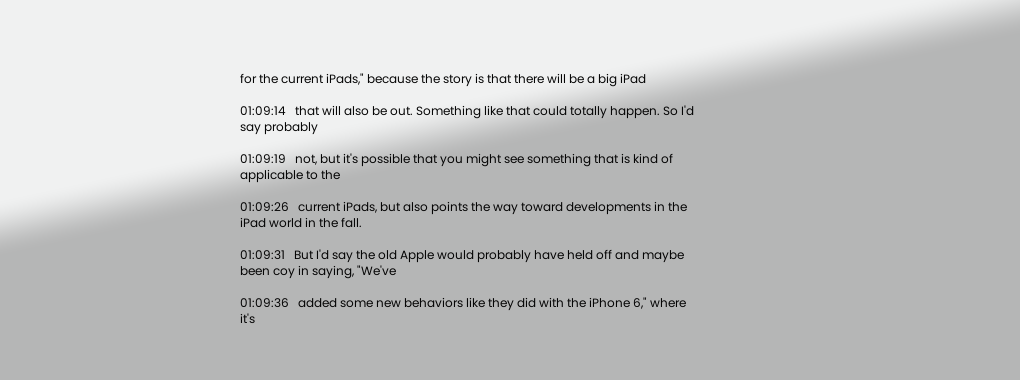for the current iPads," because the story is that there will be a big iPad

01:09:14   that will also be out. Something like that could totally happen. So I'd say probably

01:09:19   not, but it's possible that you might see something that is kind of applicable to the

01:09:26   current iPads, but also points the way toward developments in the iPad world in the fall.

01:09:31   But I'd say the old Apple would probably have held off and maybe been coy in saying, "We've

01:09:36   added some new behaviors like they did with the iPhone 6," where it's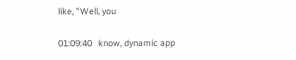like, "Well, you

01:09:40   know, dynamic app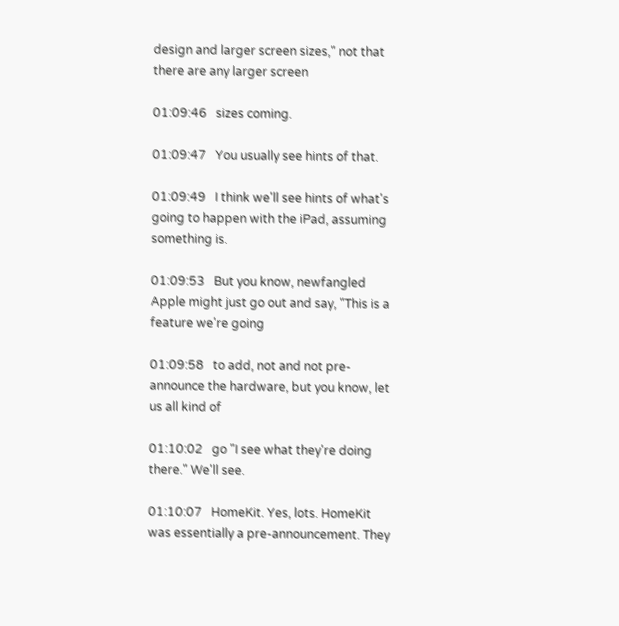design and larger screen sizes," not that there are any larger screen

01:09:46   sizes coming.

01:09:47   You usually see hints of that.

01:09:49   I think we'll see hints of what's going to happen with the iPad, assuming something is.

01:09:53   But you know, newfangled Apple might just go out and say, "This is a feature we're going

01:09:58   to add, not and not pre-announce the hardware, but you know, let us all kind of

01:10:02   go "I see what they're doing there." We'll see.

01:10:07   HomeKit. Yes, lots. HomeKit was essentially a pre-announcement. They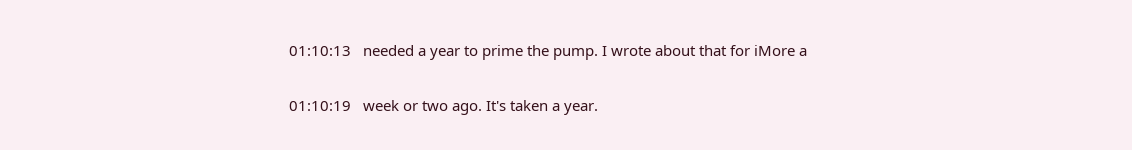01:10:13   needed a year to prime the pump. I wrote about that for iMore a

01:10:19   week or two ago. It's taken a year.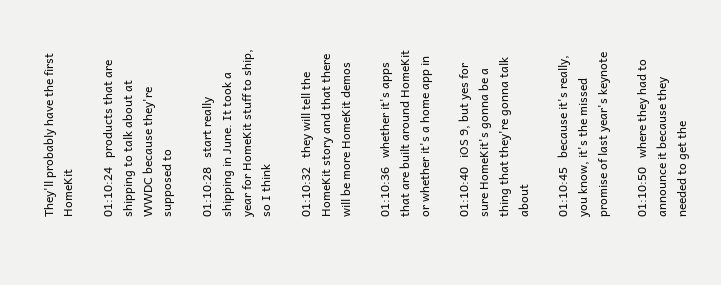They'll probably have the first HomeKit

01:10:24   products that are shipping to talk about at WWDC because they're supposed to

01:10:28   start really shipping in June. It took a year for HomeKit stuff to ship, so I think

01:10:32   they will tell the HomeKit story and that there will be more HomeKit demos

01:10:36   whether it's apps that are built around HomeKit or whether it's a home app in

01:10:40   iOS 9, but yes for sure HomeKit's gonna be a thing that they're gonna talk about

01:10:45   because it's really, you know, it's the missed promise of last year's keynote

01:10:50   where they had to announce it because they needed to get the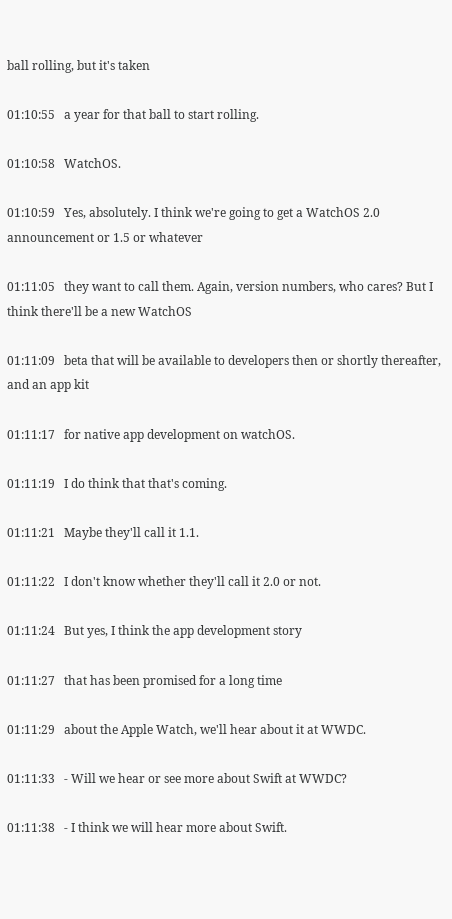ball rolling, but it's taken

01:10:55   a year for that ball to start rolling.

01:10:58   WatchOS.

01:10:59   Yes, absolutely. I think we're going to get a WatchOS 2.0 announcement or 1.5 or whatever

01:11:05   they want to call them. Again, version numbers, who cares? But I think there'll be a new WatchOS

01:11:09   beta that will be available to developers then or shortly thereafter, and an app kit

01:11:17   for native app development on watchOS.

01:11:19   I do think that that's coming.

01:11:21   Maybe they'll call it 1.1.

01:11:22   I don't know whether they'll call it 2.0 or not.

01:11:24   But yes, I think the app development story

01:11:27   that has been promised for a long time

01:11:29   about the Apple Watch, we'll hear about it at WWDC.

01:11:33   - Will we hear or see more about Swift at WWDC?

01:11:38   - I think we will hear more about Swift.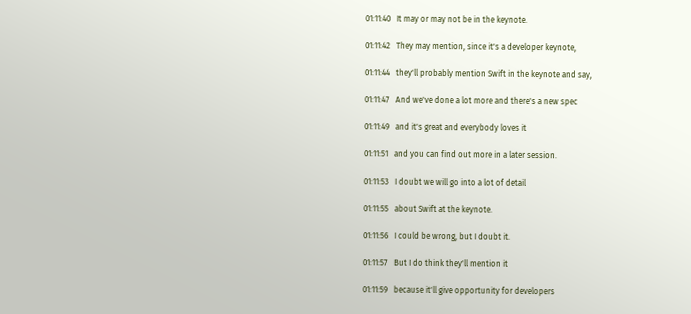01:11:40   It may or may not be in the keynote.

01:11:42   They may mention, since it's a developer keynote,

01:11:44   they'll probably mention Swift in the keynote and say,

01:11:47   And we've done a lot more and there's a new spec

01:11:49   and it's great and everybody loves it

01:11:51   and you can find out more in a later session.

01:11:53   I doubt we will go into a lot of detail

01:11:55   about Swift at the keynote.

01:11:56   I could be wrong, but I doubt it.

01:11:57   But I do think they'll mention it

01:11:59   because it'll give opportunity for developers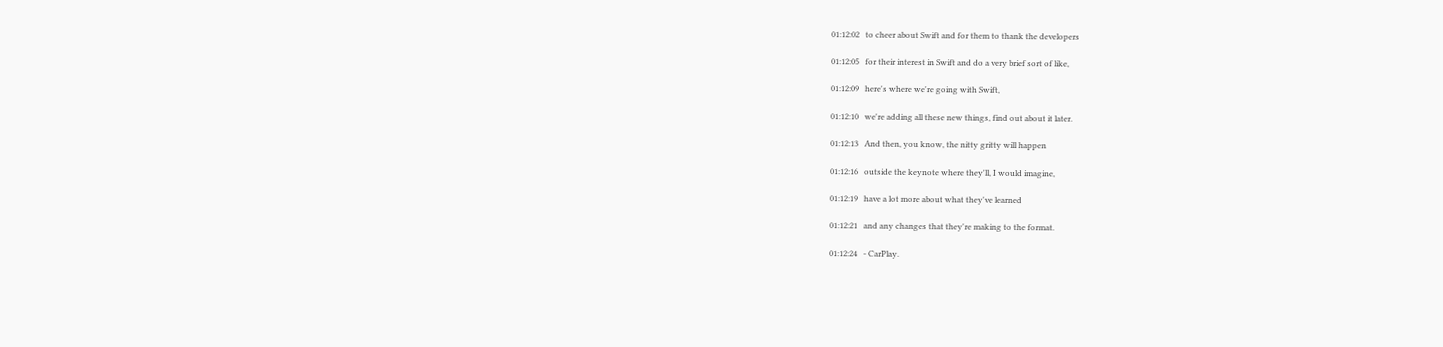01:12:02   to cheer about Swift and for them to thank the developers

01:12:05   for their interest in Swift and do a very brief sort of like,

01:12:09   here's where we're going with Swift,

01:12:10   we're adding all these new things, find out about it later.

01:12:13   And then, you know, the nitty gritty will happen

01:12:16   outside the keynote where they'll, I would imagine,

01:12:19   have a lot more about what they've learned

01:12:21   and any changes that they're making to the format.

01:12:24   - CarPlay.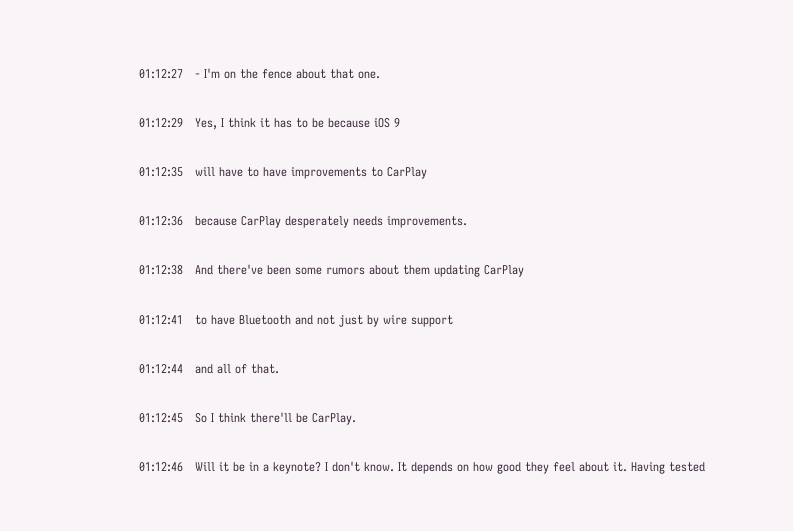01:12:27   - I'm on the fence about that one.

01:12:29   Yes, I think it has to be because iOS 9

01:12:35   will have to have improvements to CarPlay

01:12:36   because CarPlay desperately needs improvements.

01:12:38   And there've been some rumors about them updating CarPlay

01:12:41   to have Bluetooth and not just by wire support

01:12:44   and all of that.

01:12:45   So I think there'll be CarPlay.

01:12:46   Will it be in a keynote? I don't know. It depends on how good they feel about it. Having tested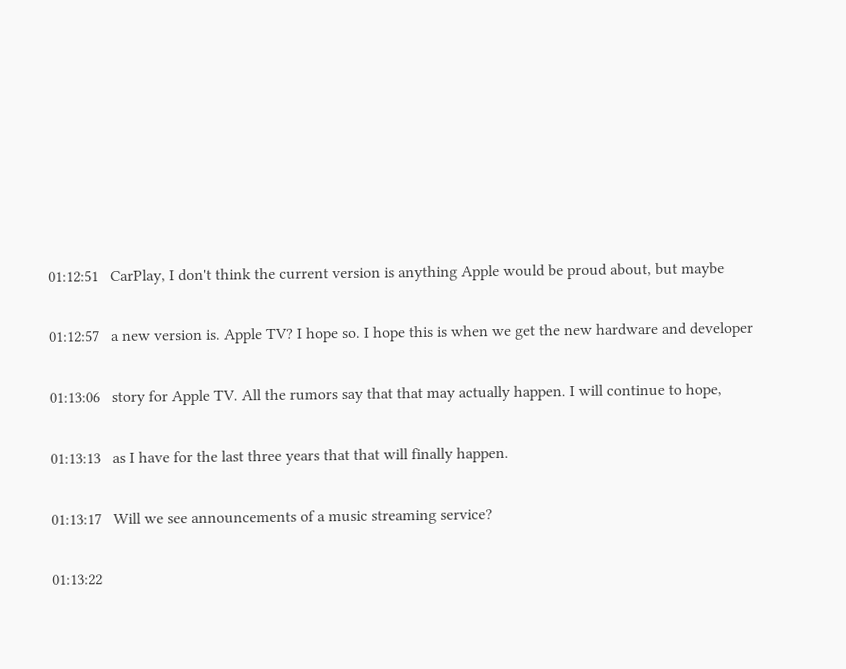01:12:51   CarPlay, I don't think the current version is anything Apple would be proud about, but maybe

01:12:57   a new version is. Apple TV? I hope so. I hope this is when we get the new hardware and developer

01:13:06   story for Apple TV. All the rumors say that that may actually happen. I will continue to hope,

01:13:13   as I have for the last three years that that will finally happen.

01:13:17   Will we see announcements of a music streaming service?

01:13:22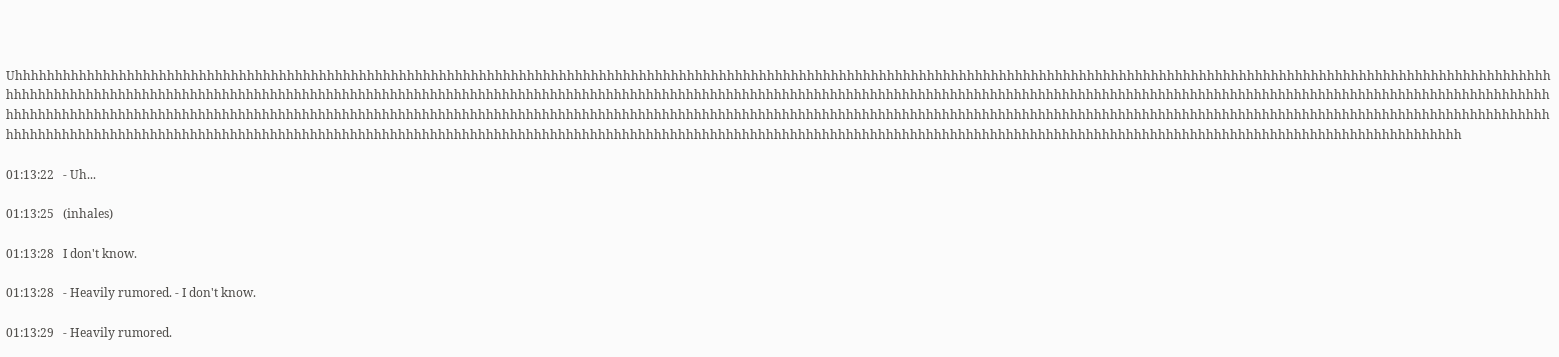Uhhhhhhhhhhhhhhhhhhhhhhhhhhhhhhhhhhhhhhhhhhhhhhhhhhhhhhhhhhhhhhhhhhhhhhhhhhhhhhhhhhhhhhhhhhhhhhhhhhhhhhhhhhhhhhhhhhhhhhhhhhhhhhhhhhhhhhhhhhhhhhhhhhhhhhhhhhhhhhhhhhhhhhhhhhhhhhhhhhhhhhhhhhhhhhhhhhhhhhhhhhhhhhhhhhhhhhhhhhhhhhhhhhhhhhhhhhhhhhhhhhhhhhhhhhhhhhhhhhhhhhhhhhhhhhhhhhhhhhhhhhhhhhhhhhhhhhhhhhhhhhhhhhhhhhhhhhhhhhhhhhhhhhhhhhhhhhhhhhhhhhhhhhhhhhhhhhhhhhhhhhhhhhhhhhhhhhhhhhhhhhhhhhhhhhhhhhhhhhhhhhhhhhhhhhhhhhhhhhhhhhhhhhhhhhhhhhhhhhhhhhhhhhhhhhhhhhhhhhhhhhhhhhhhhhhhhhhhhhhhhhhhhhhhhhhhhhhhhhhhhhhhhhhhhhhhhhhhhhhhhhhhhhhhhhhhhhhhhhhhhhhhhhhhhhhhhhhhhhhhhhhhhhhhhhhhhhhhhhhhhhhhhhhhhhhhhhhhhhhhhhhhhhhhhhhhhhhhhhhhhhhhhhhhhhhhhhhhhhhhhhhhhhhhhhhhhhhhhhhhhhhhhhhhhhhhhhhhhhhhhhhhhhhhhhhhhhhhhhhhhhhhhhhhhhhhhhhhhhhhhhhhhhhhhhhhhhhhhhhhhhhhhhhhhhhhhhhhhhhh

01:13:22   - Uh...

01:13:25   (inhales)

01:13:28   I don't know.

01:13:28   - Heavily rumored. - I don't know.

01:13:29   - Heavily rumored.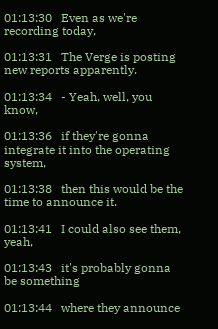01:13:30   Even as we're recording today,

01:13:31   The Verge is posting new reports apparently.

01:13:34   - Yeah, well, you know,

01:13:36   if they're gonna integrate it into the operating system,

01:13:38   then this would be the time to announce it.

01:13:41   I could also see them, yeah,

01:13:43   it's probably gonna be something

01:13:44   where they announce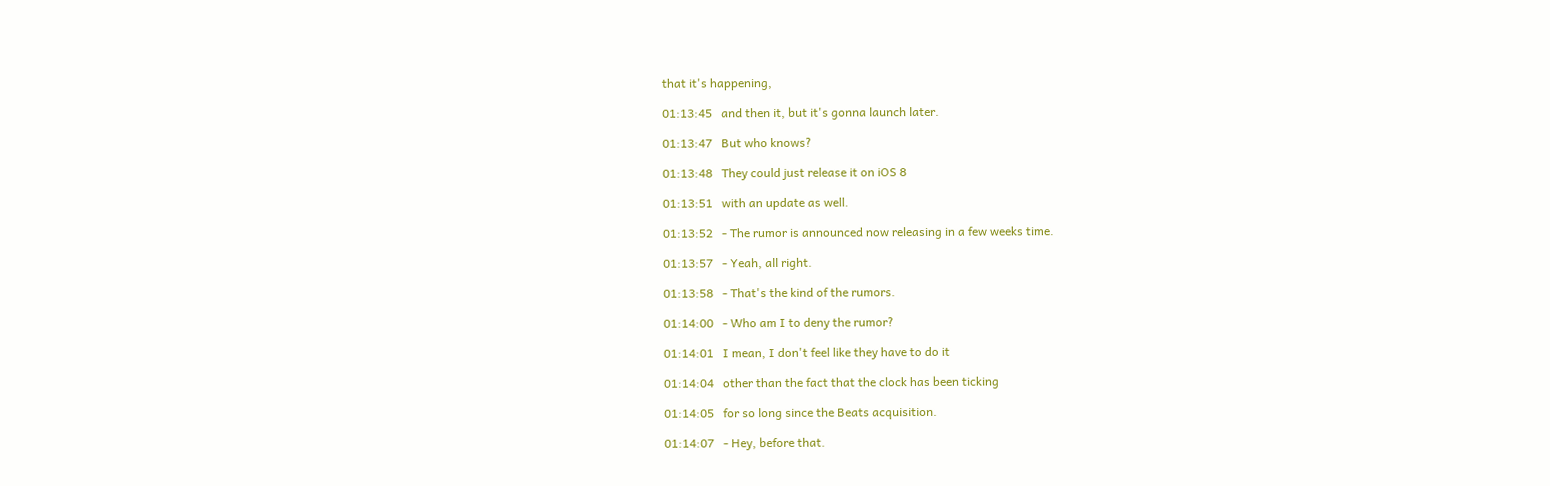that it's happening,

01:13:45   and then it, but it's gonna launch later.

01:13:47   But who knows?

01:13:48   They could just release it on iOS 8

01:13:51   with an update as well.

01:13:52   - The rumor is announced now releasing in a few weeks time.

01:13:57   - Yeah, all right.

01:13:58   - That's the kind of the rumors.

01:14:00   - Who am I to deny the rumor?

01:14:01   I mean, I don't feel like they have to do it

01:14:04   other than the fact that the clock has been ticking

01:14:05   for so long since the Beats acquisition.

01:14:07   - Hey, before that.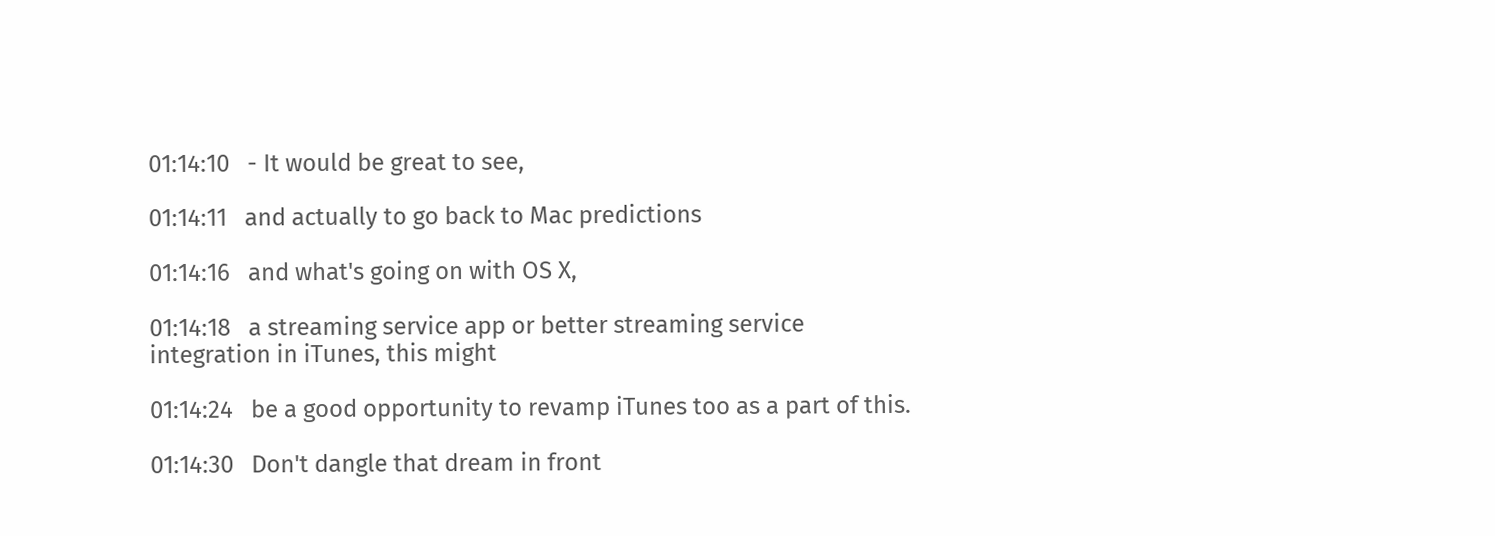01:14:10   - It would be great to see,

01:14:11   and actually to go back to Mac predictions

01:14:16   and what's going on with OS X,

01:14:18   a streaming service app or better streaming service integration in iTunes, this might

01:14:24   be a good opportunity to revamp iTunes too as a part of this.

01:14:30   Don't dangle that dream in front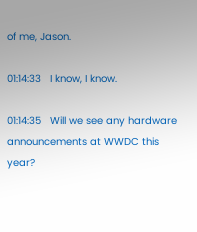of me, Jason.

01:14:33   I know, I know.

01:14:35   Will we see any hardware announcements at WWDC this year?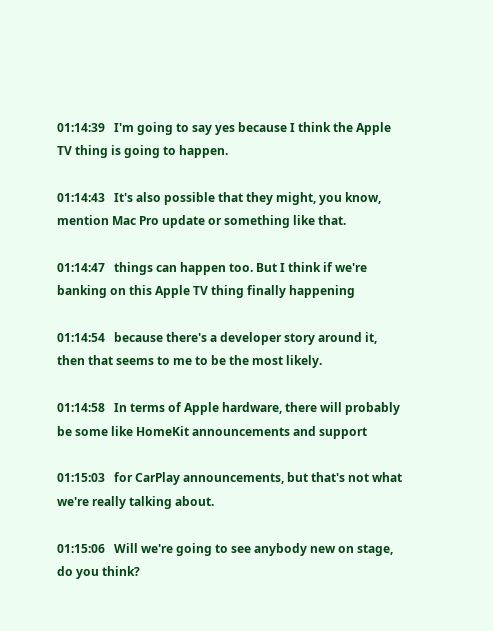01:14:39   I'm going to say yes because I think the Apple TV thing is going to happen.

01:14:43   It's also possible that they might, you know, mention Mac Pro update or something like that.

01:14:47   things can happen too. But I think if we're banking on this Apple TV thing finally happening

01:14:54   because there's a developer story around it, then that seems to me to be the most likely.

01:14:58   In terms of Apple hardware, there will probably be some like HomeKit announcements and support

01:15:03   for CarPlay announcements, but that's not what we're really talking about.

01:15:06   Will we're going to see anybody new on stage, do you think?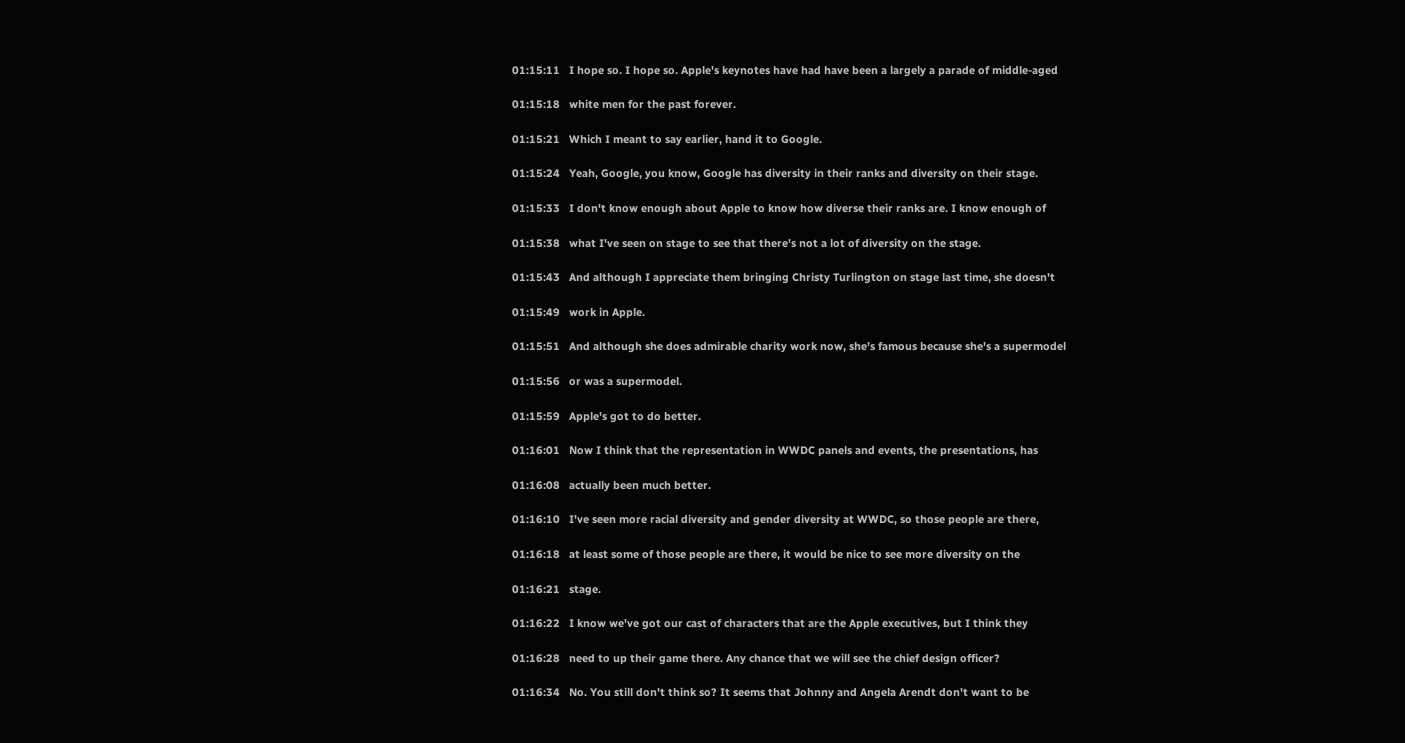01:15:11   I hope so. I hope so. Apple's keynotes have had have been a largely a parade of middle-aged

01:15:18   white men for the past forever.

01:15:21   Which I meant to say earlier, hand it to Google.

01:15:24   Yeah, Google, you know, Google has diversity in their ranks and diversity on their stage.

01:15:33   I don't know enough about Apple to know how diverse their ranks are. I know enough of

01:15:38   what I've seen on stage to see that there's not a lot of diversity on the stage.

01:15:43   And although I appreciate them bringing Christy Turlington on stage last time, she doesn't

01:15:49   work in Apple.

01:15:51   And although she does admirable charity work now, she's famous because she's a supermodel

01:15:56   or was a supermodel.

01:15:59   Apple's got to do better.

01:16:01   Now I think that the representation in WWDC panels and events, the presentations, has

01:16:08   actually been much better.

01:16:10   I've seen more racial diversity and gender diversity at WWDC, so those people are there,

01:16:18   at least some of those people are there, it would be nice to see more diversity on the

01:16:21   stage.

01:16:22   I know we've got our cast of characters that are the Apple executives, but I think they

01:16:28   need to up their game there. Any chance that we will see the chief design officer?

01:16:34   No. You still don't think so? It seems that Johnny and Angela Arendt don't want to be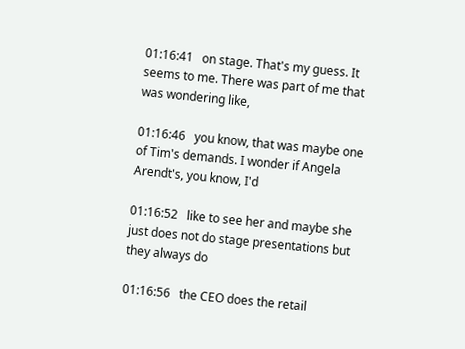01:16:41   on stage. That's my guess. It seems to me. There was part of me that was wondering like,

01:16:46   you know, that was maybe one of Tim's demands. I wonder if Angela Arendt's, you know, I'd

01:16:52   like to see her and maybe she just does not do stage presentations but they always do

01:16:56   the CEO does the retail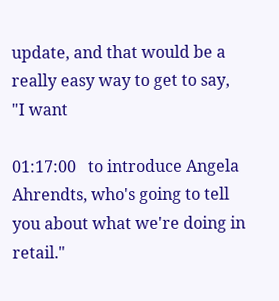update, and that would be a really easy way to get to say, "I want

01:17:00   to introduce Angela Ahrendts, who's going to tell you about what we're doing in retail."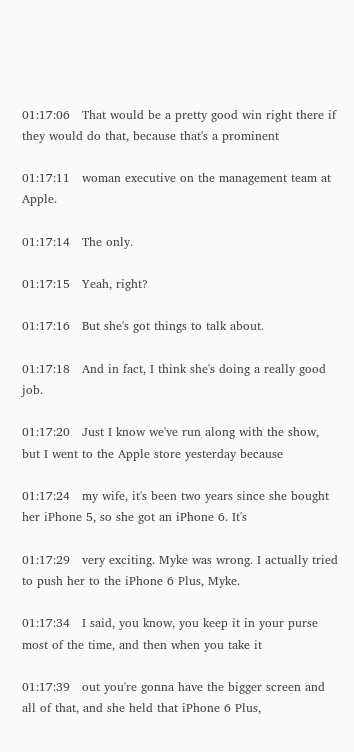01:17:06   That would be a pretty good win right there if they would do that, because that's a prominent

01:17:11   woman executive on the management team at Apple.

01:17:14   The only.

01:17:15   Yeah, right?

01:17:16   But she's got things to talk about.

01:17:18   And in fact, I think she's doing a really good job.

01:17:20   Just I know we've run along with the show, but I went to the Apple store yesterday because

01:17:24   my wife, it's been two years since she bought her iPhone 5, so she got an iPhone 6. It's

01:17:29   very exciting. Myke was wrong. I actually tried to push her to the iPhone 6 Plus, Myke.

01:17:34   I said, you know, you keep it in your purse most of the time, and then when you take it

01:17:39   out you're gonna have the bigger screen and all of that, and she held that iPhone 6 Plus,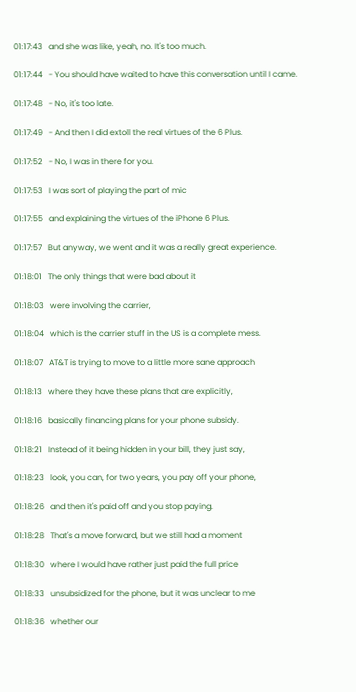01:17:43   and she was like, yeah, no. It's too much.

01:17:44   - You should have waited to have this conversation until I came.

01:17:48   - No, it's too late.

01:17:49   - And then I did extoll the real virtues of the 6 Plus.

01:17:52   - No, I was in there for you.

01:17:53   I was sort of playing the part of mic

01:17:55   and explaining the virtues of the iPhone 6 Plus.

01:17:57   But anyway, we went and it was a really great experience.

01:18:01   The only things that were bad about it

01:18:03   were involving the carrier,

01:18:04   which is the carrier stuff in the US is a complete mess.

01:18:07   AT&T is trying to move to a little more sane approach

01:18:13   where they have these plans that are explicitly,

01:18:16   basically financing plans for your phone subsidy.

01:18:21   Instead of it being hidden in your bill, they just say,

01:18:23   look, you can, for two years, you pay off your phone,

01:18:26   and then it's paid off and you stop paying.

01:18:28   That's a move forward, but we still had a moment

01:18:30   where I would have rather just paid the full price

01:18:33   unsubsidized for the phone, but it was unclear to me

01:18:36   whether our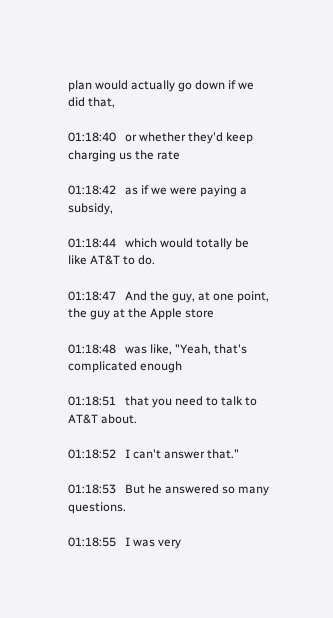plan would actually go down if we did that,

01:18:40   or whether they'd keep charging us the rate

01:18:42   as if we were paying a subsidy,

01:18:44   which would totally be like AT&T to do.

01:18:47   And the guy, at one point, the guy at the Apple store

01:18:48   was like, "Yeah, that's complicated enough

01:18:51   that you need to talk to AT&T about.

01:18:52   I can't answer that."

01:18:53   But he answered so many questions.

01:18:55   I was very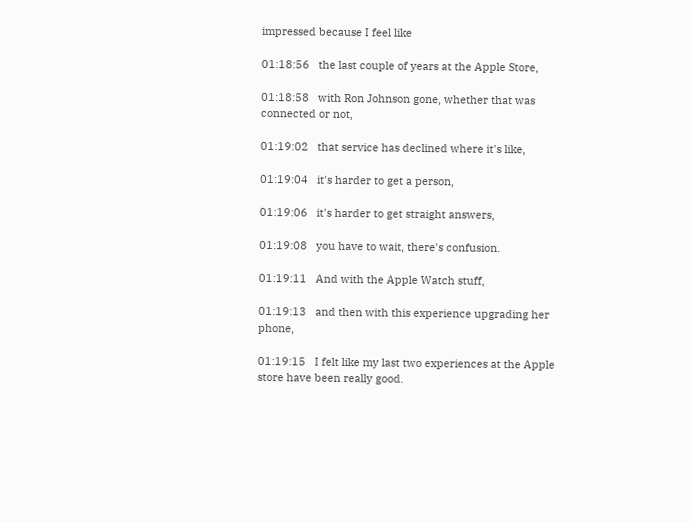impressed because I feel like

01:18:56   the last couple of years at the Apple Store,

01:18:58   with Ron Johnson gone, whether that was connected or not,

01:19:02   that service has declined where it's like,

01:19:04   it's harder to get a person,

01:19:06   it's harder to get straight answers,

01:19:08   you have to wait, there's confusion.

01:19:11   And with the Apple Watch stuff,

01:19:13   and then with this experience upgrading her phone,

01:19:15   I felt like my last two experiences at the Apple store have been really good.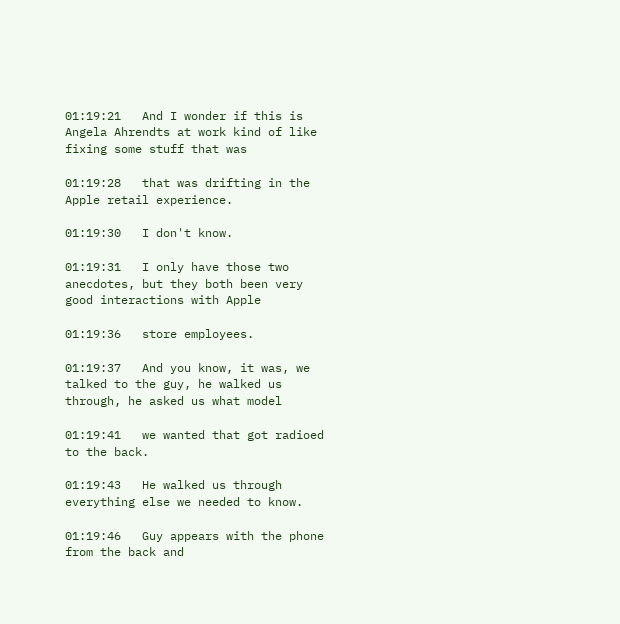01:19:21   And I wonder if this is Angela Ahrendts at work kind of like fixing some stuff that was

01:19:28   that was drifting in the Apple retail experience.

01:19:30   I don't know.

01:19:31   I only have those two anecdotes, but they both been very good interactions with Apple

01:19:36   store employees.

01:19:37   And you know, it was, we talked to the guy, he walked us through, he asked us what model

01:19:41   we wanted that got radioed to the back.

01:19:43   He walked us through everything else we needed to know.

01:19:46   Guy appears with the phone from the back and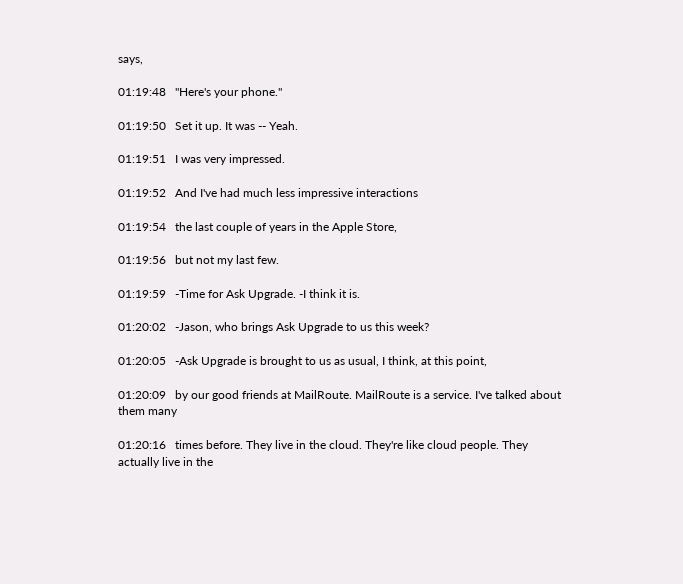says,

01:19:48   "Here's your phone."

01:19:50   Set it up. It was -- Yeah.

01:19:51   I was very impressed.

01:19:52   And I've had much less impressive interactions

01:19:54   the last couple of years in the Apple Store,

01:19:56   but not my last few.

01:19:59   -Time for Ask Upgrade. -I think it is.

01:20:02   -Jason, who brings Ask Upgrade to us this week?

01:20:05   -Ask Upgrade is brought to us as usual, I think, at this point,

01:20:09   by our good friends at MailRoute. MailRoute is a service. I've talked about them many

01:20:16   times before. They live in the cloud. They're like cloud people. They actually live in the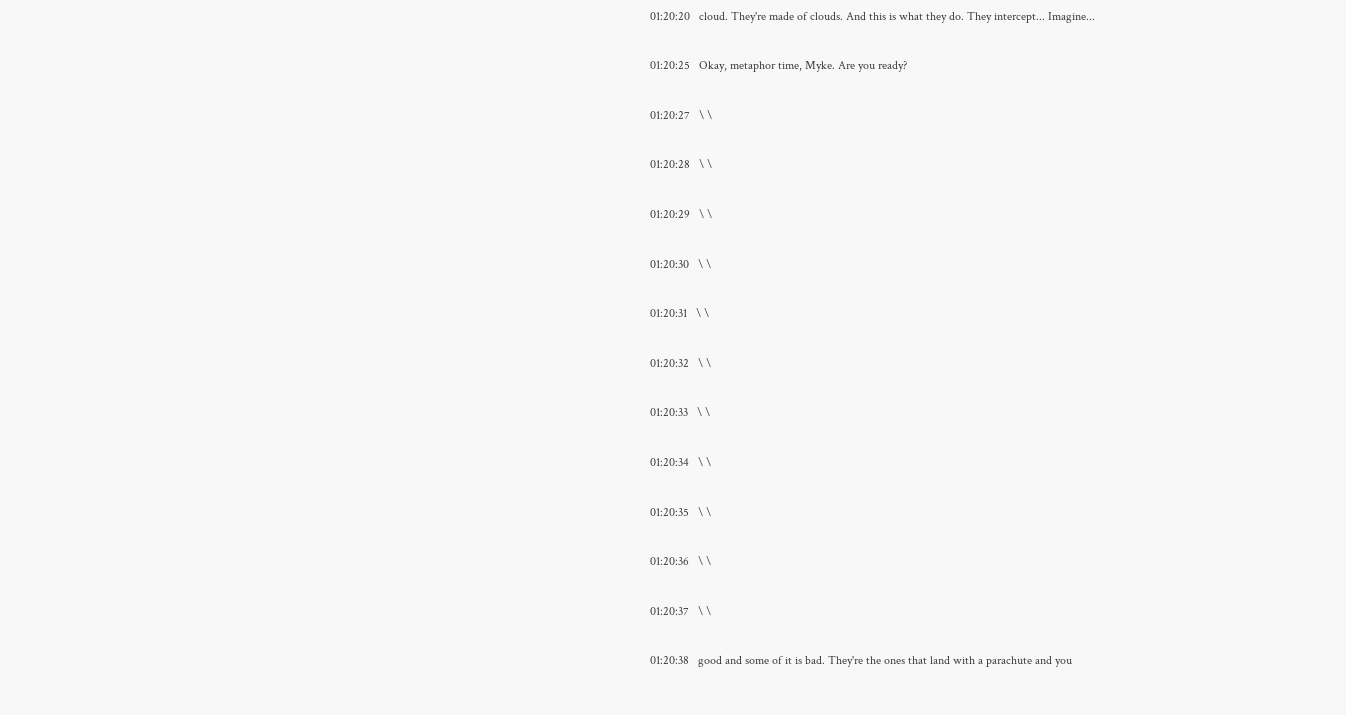01:20:20   cloud. They're made of clouds. And this is what they do. They intercept... Imagine...

01:20:25   Okay, metaphor time, Myke. Are you ready?

01:20:27   \ \

01:20:28   \ \

01:20:29   \ \

01:20:30   \ \

01:20:31   \ \

01:20:32   \ \

01:20:33   \ \

01:20:34   \ \

01:20:35   \ \

01:20:36   \ \

01:20:37   \ \

01:20:38   good and some of it is bad. They're the ones that land with a parachute and you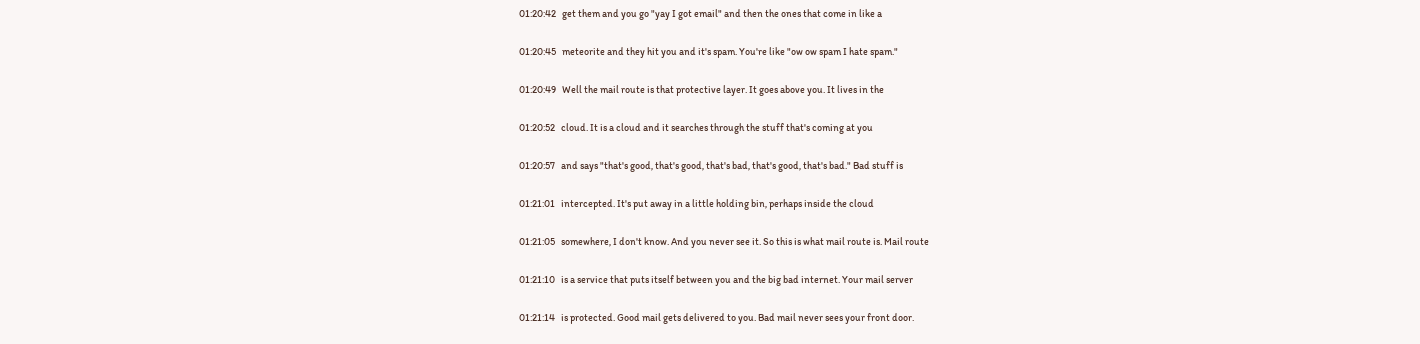01:20:42   get them and you go "yay I got email" and then the ones that come in like a

01:20:45   meteorite and they hit you and it's spam. You're like "ow ow spam I hate spam."

01:20:49   Well the mail route is that protective layer. It goes above you. It lives in the

01:20:52   cloud. It is a cloud and it searches through the stuff that's coming at you

01:20:57   and says "that's good, that's good, that's bad, that's good, that's bad." Bad stuff is

01:21:01   intercepted. It's put away in a little holding bin, perhaps inside the cloud

01:21:05   somewhere, I don't know. And you never see it. So this is what mail route is. Mail route

01:21:10   is a service that puts itself between you and the big bad internet. Your mail server

01:21:14   is protected. Good mail gets delivered to you. Bad mail never sees your front door.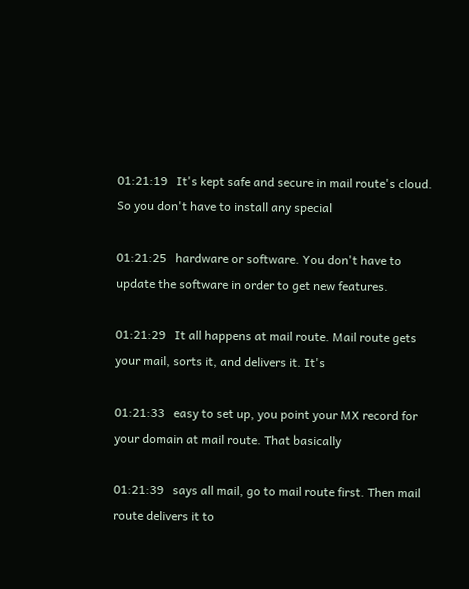01:21:19   It's kept safe and secure in mail route's cloud. So you don't have to install any special

01:21:25   hardware or software. You don't have to update the software in order to get new features.

01:21:29   It all happens at mail route. Mail route gets your mail, sorts it, and delivers it. It's

01:21:33   easy to set up, you point your MX record for your domain at mail route. That basically

01:21:39   says all mail, go to mail route first. Then mail route delivers it to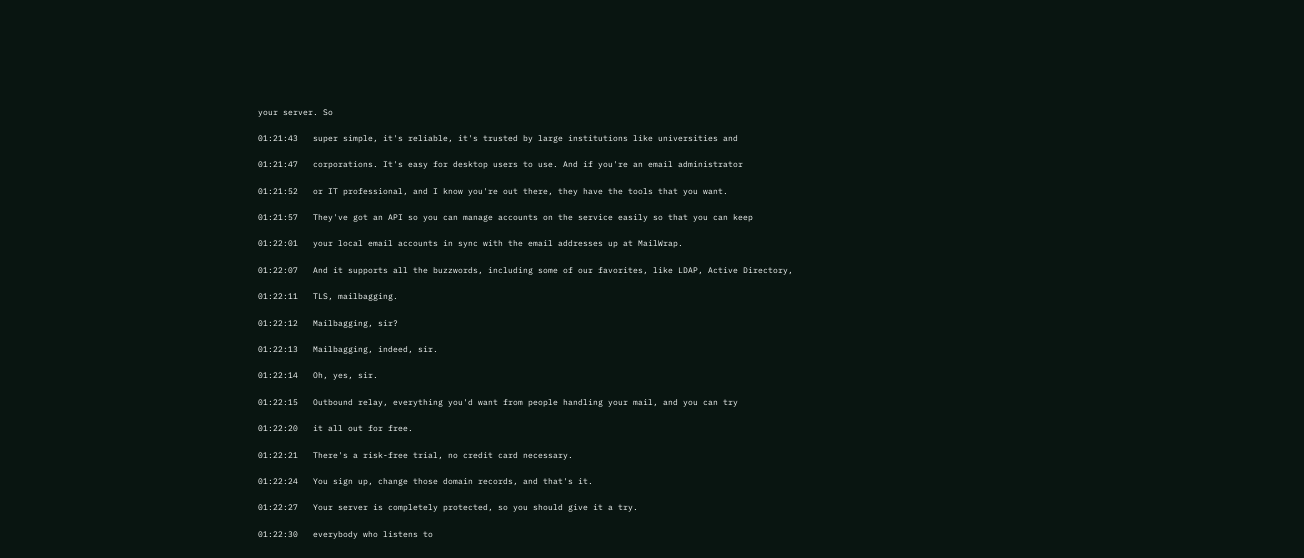your server. So

01:21:43   super simple, it's reliable, it's trusted by large institutions like universities and

01:21:47   corporations. It's easy for desktop users to use. And if you're an email administrator

01:21:52   or IT professional, and I know you're out there, they have the tools that you want.

01:21:57   They've got an API so you can manage accounts on the service easily so that you can keep

01:22:01   your local email accounts in sync with the email addresses up at MailWrap.

01:22:07   And it supports all the buzzwords, including some of our favorites, like LDAP, Active Directory,

01:22:11   TLS, mailbagging.

01:22:12   Mailbagging, sir?

01:22:13   Mailbagging, indeed, sir.

01:22:14   Oh, yes, sir.

01:22:15   Outbound relay, everything you'd want from people handling your mail, and you can try

01:22:20   it all out for free.

01:22:21   There's a risk-free trial, no credit card necessary.

01:22:24   You sign up, change those domain records, and that's it.

01:22:27   Your server is completely protected, so you should give it a try.

01:22:30   everybody who listens to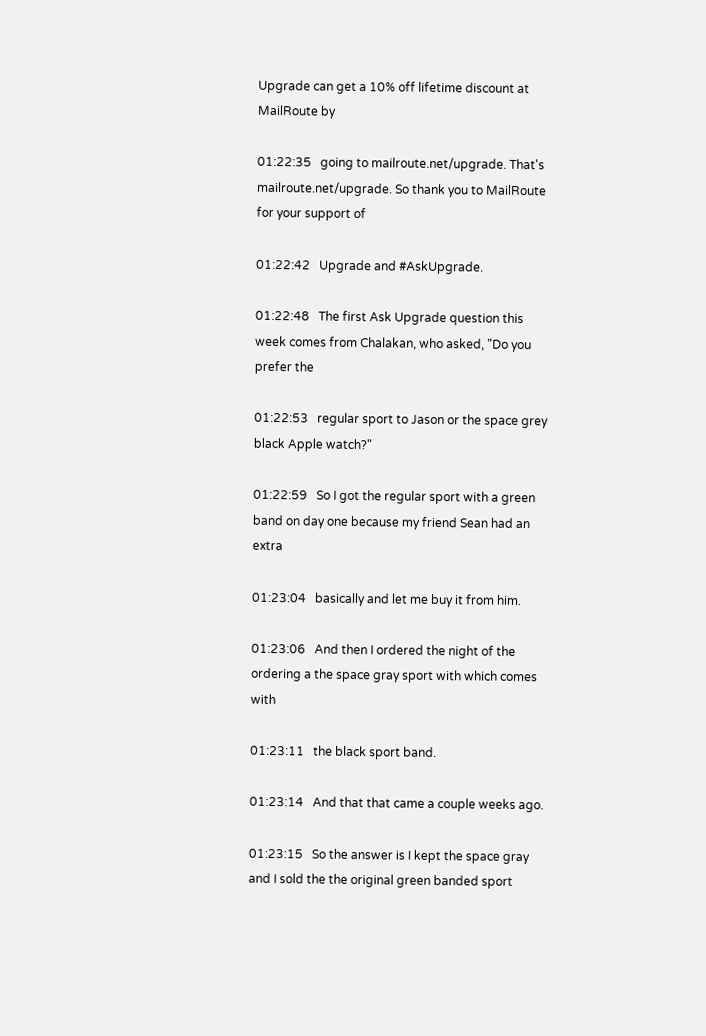Upgrade can get a 10% off lifetime discount at MailRoute by

01:22:35   going to mailroute.net/upgrade. That's mailroute.net/upgrade. So thank you to MailRoute for your support of

01:22:42   Upgrade and #AskUpgrade.

01:22:48   The first Ask Upgrade question this week comes from Chalakan, who asked, "Do you prefer the

01:22:53   regular sport to Jason or the space grey black Apple watch?"

01:22:59   So I got the regular sport with a green band on day one because my friend Sean had an extra

01:23:04   basically and let me buy it from him.

01:23:06   And then I ordered the night of the ordering a the space gray sport with which comes with

01:23:11   the black sport band.

01:23:14   And that that came a couple weeks ago.

01:23:15   So the answer is I kept the space gray and I sold the the original green banded sport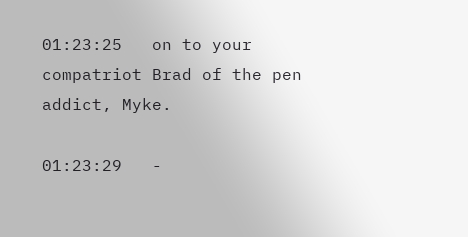01:23:25   on to your compatriot Brad of the pen addict, Myke.

01:23:29   -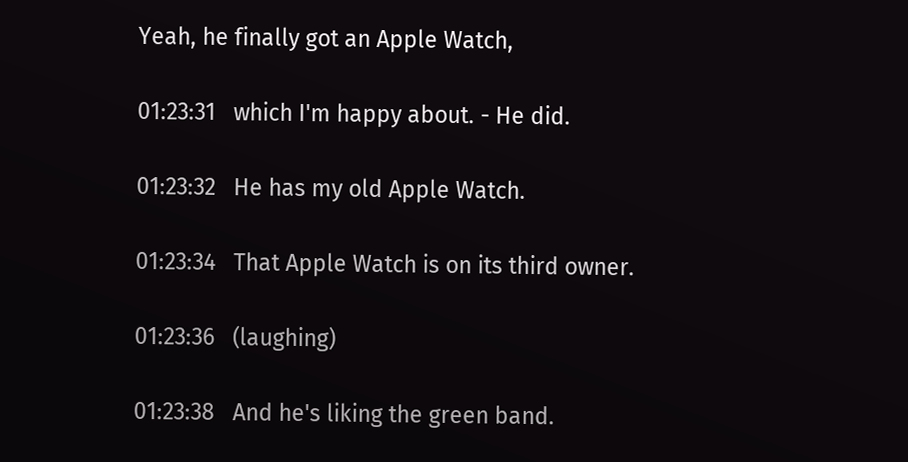Yeah, he finally got an Apple Watch,

01:23:31   which I'm happy about. - He did.

01:23:32   He has my old Apple Watch.

01:23:34   That Apple Watch is on its third owner.

01:23:36   (laughing)

01:23:38   And he's liking the green band.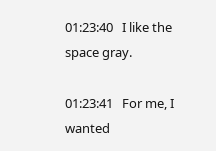01:23:40   I like the space gray.

01:23:41   For me, I wanted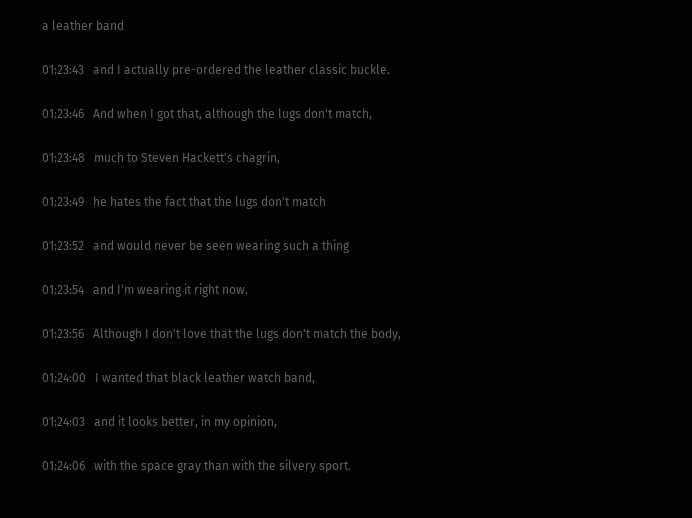a leather band

01:23:43   and I actually pre-ordered the leather classic buckle.

01:23:46   And when I got that, although the lugs don't match,

01:23:48   much to Steven Hackett's chagrin,

01:23:49   he hates the fact that the lugs don't match

01:23:52   and would never be seen wearing such a thing

01:23:54   and I'm wearing it right now.

01:23:56   Although I don't love that the lugs don't match the body,

01:24:00   I wanted that black leather watch band,

01:24:03   and it looks better, in my opinion,

01:24:06   with the space gray than with the silvery sport.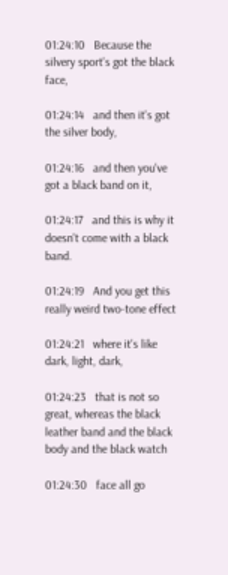01:24:10   Because the silvery sport's got the black face,

01:24:14   and then it's got the silver body,

01:24:16   and then you've got a black band on it,

01:24:17   and this is why it doesn't come with a black band.

01:24:19   And you get this really weird two-tone effect

01:24:21   where it's like dark, light, dark,

01:24:23   that is not so great, whereas the black leather band and the black body and the black watch

01:24:30   face all go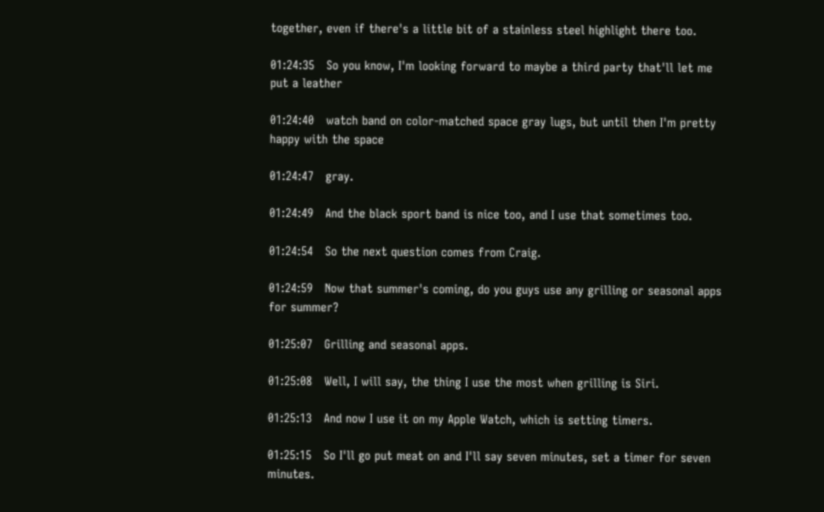together, even if there's a little bit of a stainless steel highlight there too.

01:24:35   So you know, I'm looking forward to maybe a third party that'll let me put a leather

01:24:40   watch band on color-matched space gray lugs, but until then I'm pretty happy with the space

01:24:47   gray.

01:24:49   And the black sport band is nice too, and I use that sometimes too.

01:24:54   So the next question comes from Craig.

01:24:59   Now that summer's coming, do you guys use any grilling or seasonal apps for summer?

01:25:07   Grilling and seasonal apps.

01:25:08   Well, I will say, the thing I use the most when grilling is Siri.

01:25:13   And now I use it on my Apple Watch, which is setting timers.

01:25:15   So I'll go put meat on and I'll say seven minutes, set a timer for seven minutes.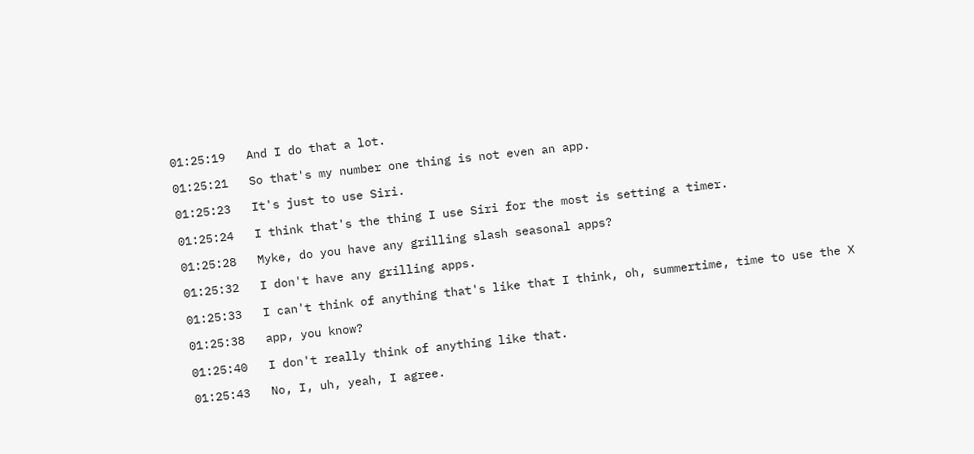01:25:19   And I do that a lot.

01:25:21   So that's my number one thing is not even an app.

01:25:23   It's just to use Siri.

01:25:24   I think that's the thing I use Siri for the most is setting a timer.

01:25:28   Myke, do you have any grilling slash seasonal apps?

01:25:32   I don't have any grilling apps.

01:25:33   I can't think of anything that's like that I think, oh, summertime, time to use the X

01:25:38   app, you know?

01:25:40   I don't really think of anything like that.

01:25:43   No, I, uh, yeah, I agree.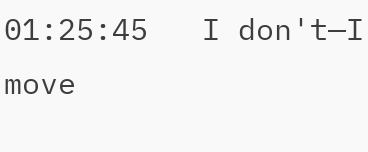01:25:45   I don't—I move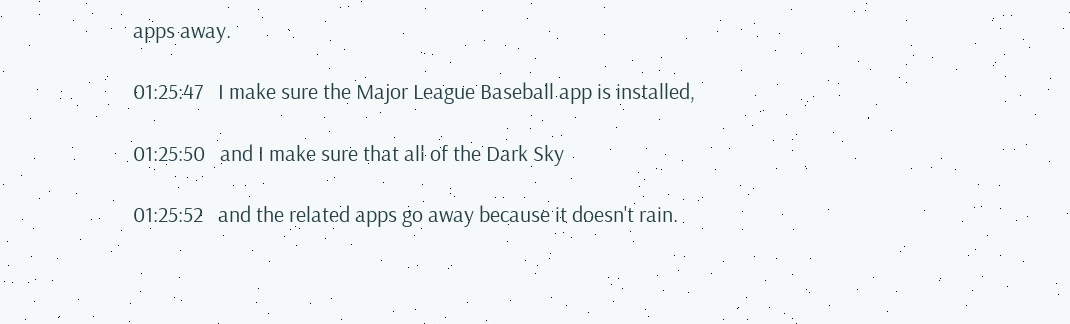apps away.

01:25:47   I make sure the Major League Baseball app is installed,

01:25:50   and I make sure that all of the Dark Sky

01:25:52   and the related apps go away because it doesn't rain.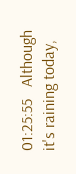01:25:55   Although it's raining today,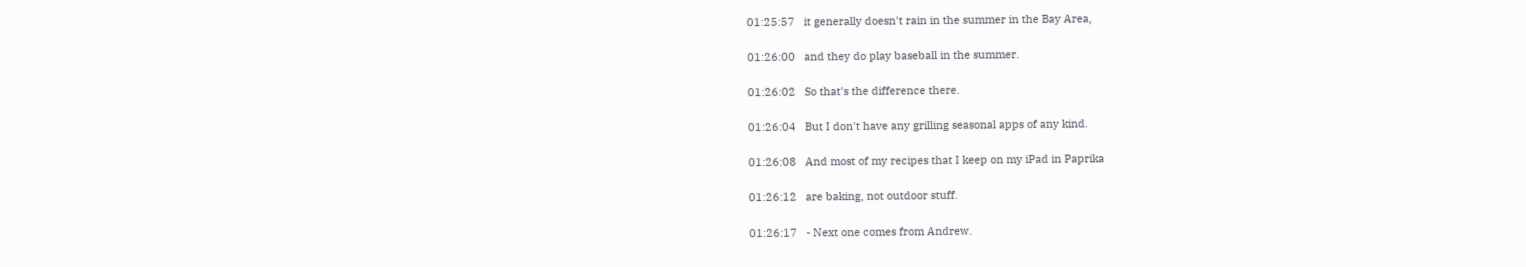01:25:57   it generally doesn't rain in the summer in the Bay Area,

01:26:00   and they do play baseball in the summer.

01:26:02   So that's the difference there.

01:26:04   But I don't have any grilling seasonal apps of any kind.

01:26:08   And most of my recipes that I keep on my iPad in Paprika

01:26:12   are baking, not outdoor stuff.

01:26:17   - Next one comes from Andrew.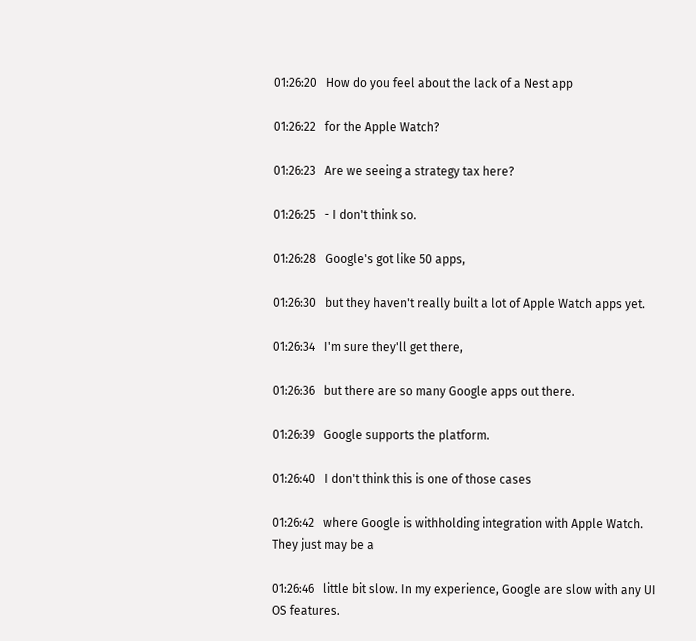01:26:20   How do you feel about the lack of a Nest app

01:26:22   for the Apple Watch?

01:26:23   Are we seeing a strategy tax here?

01:26:25   - I don't think so.

01:26:28   Google's got like 50 apps,

01:26:30   but they haven't really built a lot of Apple Watch apps yet.

01:26:34   I'm sure they'll get there,

01:26:36   but there are so many Google apps out there.

01:26:39   Google supports the platform.

01:26:40   I don't think this is one of those cases

01:26:42   where Google is withholding integration with Apple Watch. They just may be a

01:26:46   little bit slow. In my experience, Google are slow with any UI OS features.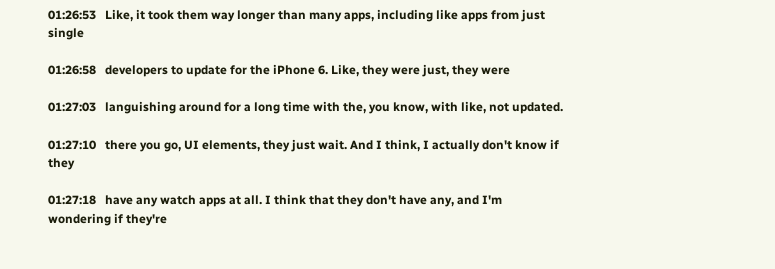01:26:53   Like, it took them way longer than many apps, including like apps from just single

01:26:58   developers to update for the iPhone 6. Like, they were just, they were

01:27:03   languishing around for a long time with the, you know, with like, not updated.

01:27:10   there you go, UI elements, they just wait. And I think, I actually don't know if they

01:27:18   have any watch apps at all. I think that they don't have any, and I'm wondering if they're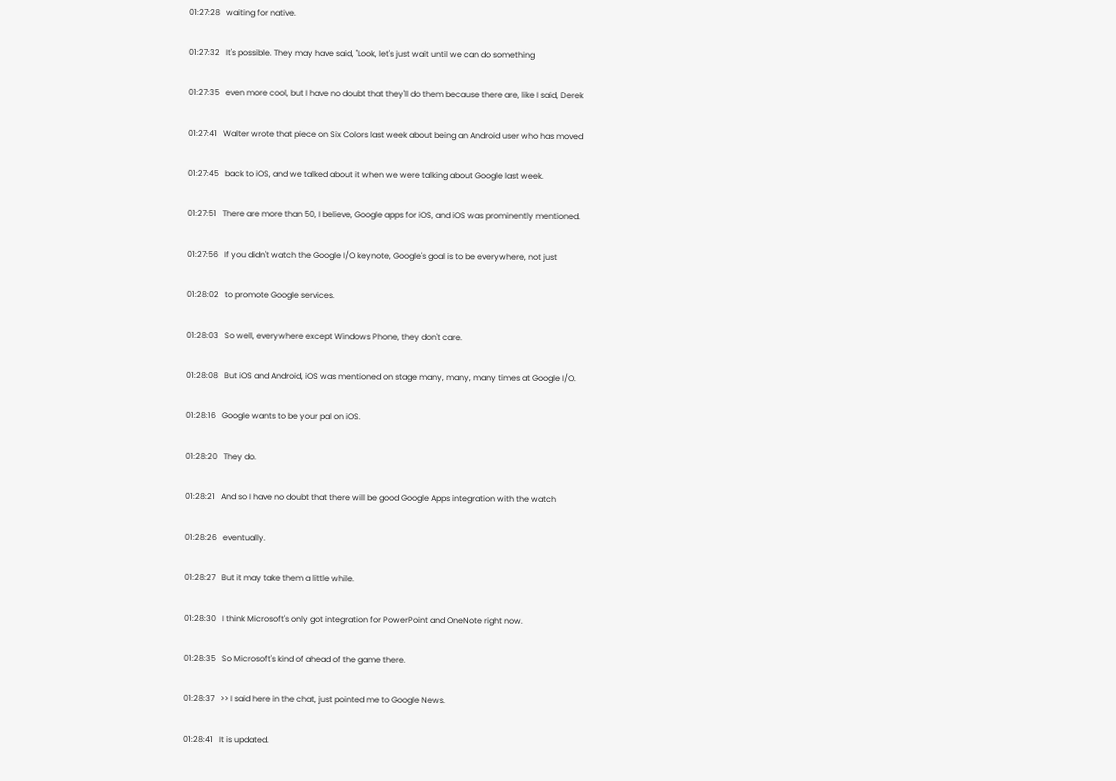01:27:28   waiting for native.

01:27:32   It's possible. They may have said, "Look, let's just wait until we can do something

01:27:35   even more cool, but I have no doubt that they'll do them because there are, like I said, Derek

01:27:41   Walter wrote that piece on Six Colors last week about being an Android user who has moved

01:27:45   back to iOS, and we talked about it when we were talking about Google last week.

01:27:51   There are more than 50, I believe, Google apps for iOS, and iOS was prominently mentioned.

01:27:56   If you didn't watch the Google I/O keynote, Google's goal is to be everywhere, not just

01:28:02   to promote Google services.

01:28:03   So well, everywhere except Windows Phone, they don't care.

01:28:08   But iOS and Android, iOS was mentioned on stage many, many, many times at Google I/O.

01:28:16   Google wants to be your pal on iOS.

01:28:20   They do.

01:28:21   And so I have no doubt that there will be good Google Apps integration with the watch

01:28:26   eventually.

01:28:27   But it may take them a little while.

01:28:30   I think Microsoft's only got integration for PowerPoint and OneNote right now.

01:28:35   So Microsoft's kind of ahead of the game there.

01:28:37   >> I said here in the chat, just pointed me to Google News.

01:28:41   It is updated.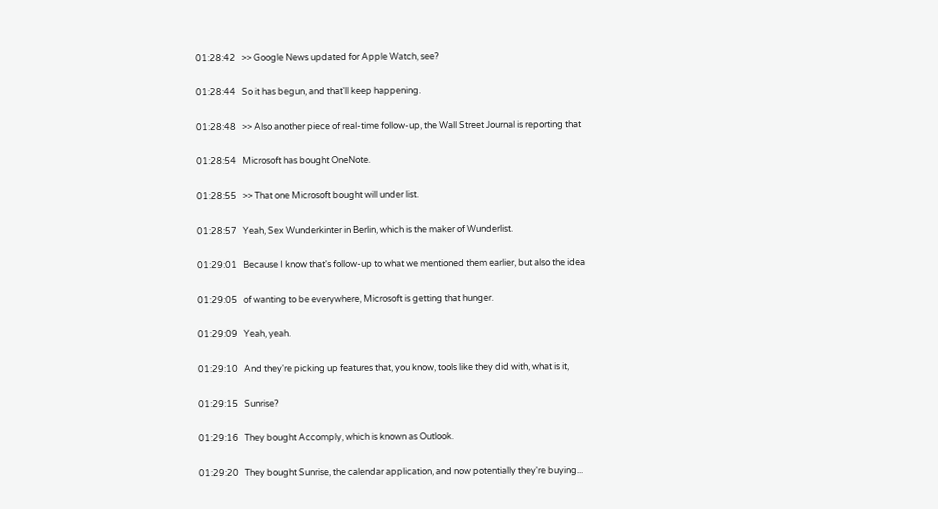01:28:42   >> Google News updated for Apple Watch, see?

01:28:44   So it has begun, and that'll keep happening.

01:28:48   >> Also another piece of real-time follow-up, the Wall Street Journal is reporting that

01:28:54   Microsoft has bought OneNote.

01:28:55   >> That one Microsoft bought will under list.

01:28:57   Yeah, Sex Wunderkinter in Berlin, which is the maker of Wunderlist.

01:29:01   Because I know that's follow-up to what we mentioned them earlier, but also the idea

01:29:05   of wanting to be everywhere, Microsoft is getting that hunger.

01:29:09   Yeah, yeah.

01:29:10   And they're picking up features that, you know, tools like they did with, what is it,

01:29:15   Sunrise?

01:29:16   They bought Accomply, which is known as Outlook.

01:29:20   They bought Sunrise, the calendar application, and now potentially they're buying...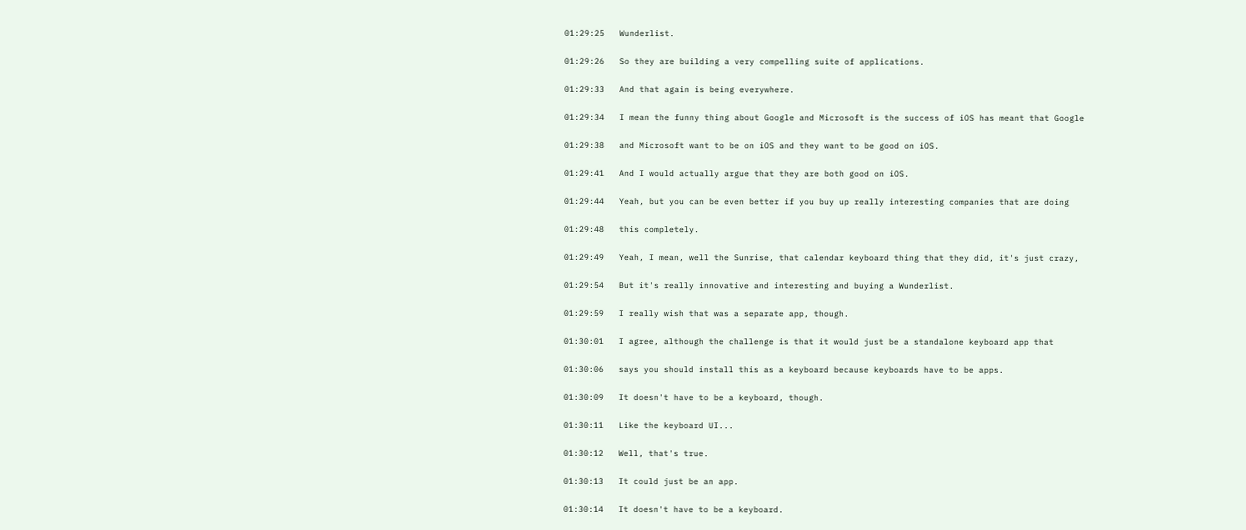01:29:25   Wunderlist.

01:29:26   So they are building a very compelling suite of applications.

01:29:33   And that again is being everywhere.

01:29:34   I mean the funny thing about Google and Microsoft is the success of iOS has meant that Google

01:29:38   and Microsoft want to be on iOS and they want to be good on iOS.

01:29:41   And I would actually argue that they are both good on iOS.

01:29:44   Yeah, but you can be even better if you buy up really interesting companies that are doing

01:29:48   this completely.

01:29:49   Yeah, I mean, well the Sunrise, that calendar keyboard thing that they did, it's just crazy,

01:29:54   But it's really innovative and interesting and buying a Wunderlist.

01:29:59   I really wish that was a separate app, though.

01:30:01   I agree, although the challenge is that it would just be a standalone keyboard app that

01:30:06   says you should install this as a keyboard because keyboards have to be apps.

01:30:09   It doesn't have to be a keyboard, though.

01:30:11   Like the keyboard UI...

01:30:12   Well, that's true.

01:30:13   It could just be an app.

01:30:14   It doesn't have to be a keyboard.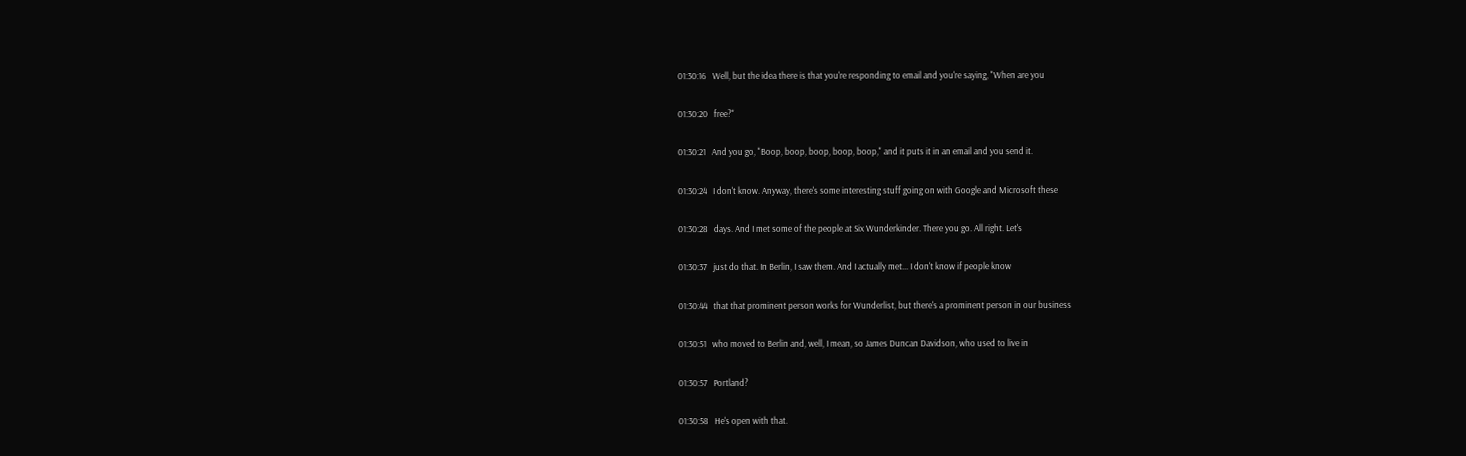01:30:16   Well, but the idea there is that you're responding to email and you're saying, "When are you

01:30:20   free?"

01:30:21   And you go, "Boop, boop, boop, boop, boop," and it puts it in an email and you send it.

01:30:24   I don't know. Anyway, there's some interesting stuff going on with Google and Microsoft these

01:30:28   days. And I met some of the people at Six Wunderkinder. There you go. All right. Let's

01:30:37   just do that. In Berlin, I saw them. And I actually met... I don't know if people know

01:30:44   that that prominent person works for Wunderlist, but there's a prominent person in our business

01:30:51   who moved to Berlin and, well, I mean, so James Duncan Davidson, who used to live in

01:30:57   Portland?

01:30:58   He's open with that.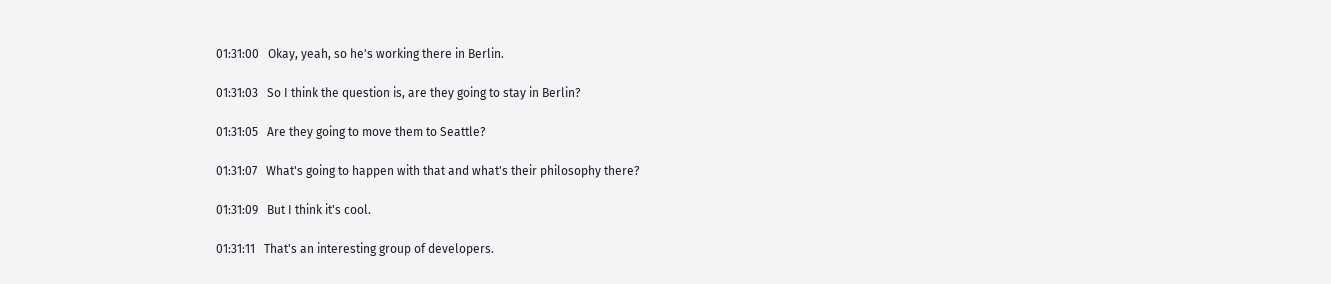01:31:00   Okay, yeah, so he's working there in Berlin.

01:31:03   So I think the question is, are they going to stay in Berlin?

01:31:05   Are they going to move them to Seattle?

01:31:07   What's going to happen with that and what's their philosophy there?

01:31:09   But I think it's cool.

01:31:11   That's an interesting group of developers.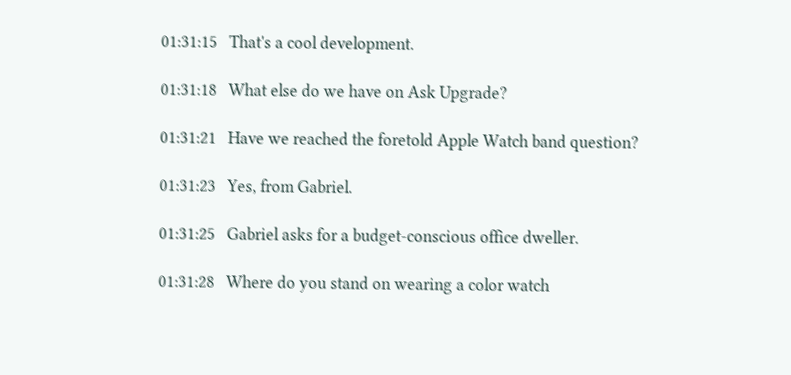01:31:15   That's a cool development.

01:31:18   What else do we have on Ask Upgrade?

01:31:21   Have we reached the foretold Apple Watch band question?

01:31:23   Yes, from Gabriel.

01:31:25   Gabriel asks for a budget-conscious office dweller.

01:31:28   Where do you stand on wearing a color watch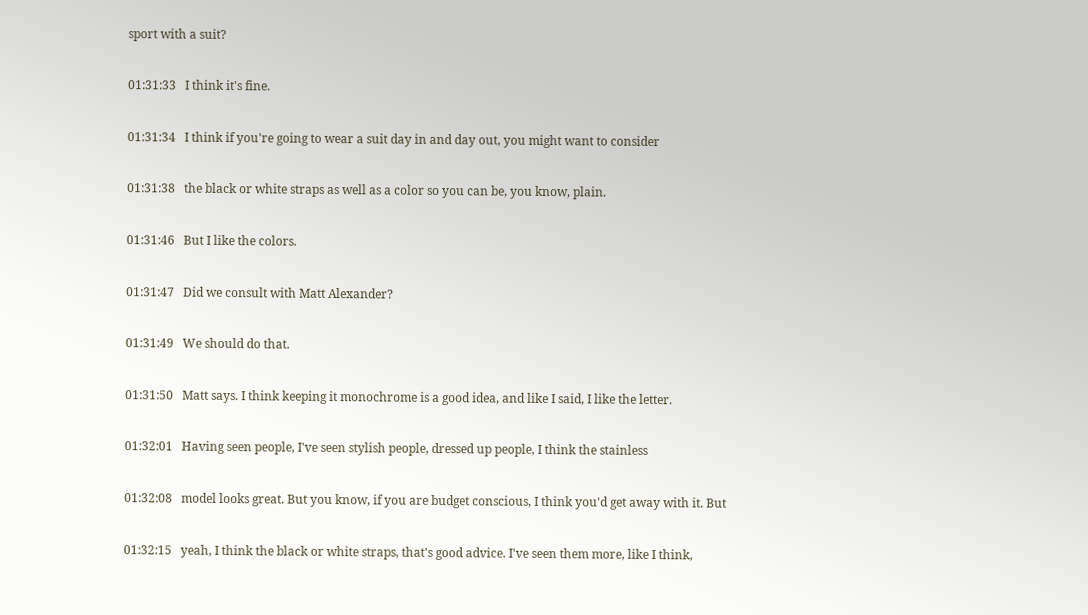sport with a suit?

01:31:33   I think it's fine.

01:31:34   I think if you're going to wear a suit day in and day out, you might want to consider

01:31:38   the black or white straps as well as a color so you can be, you know, plain.

01:31:46   But I like the colors.

01:31:47   Did we consult with Matt Alexander?

01:31:49   We should do that.

01:31:50   Matt says. I think keeping it monochrome is a good idea, and like I said, I like the letter.

01:32:01   Having seen people, I've seen stylish people, dressed up people, I think the stainless

01:32:08   model looks great. But you know, if you are budget conscious, I think you'd get away with it. But

01:32:15   yeah, I think the black or white straps, that's good advice. I've seen them more, like I think,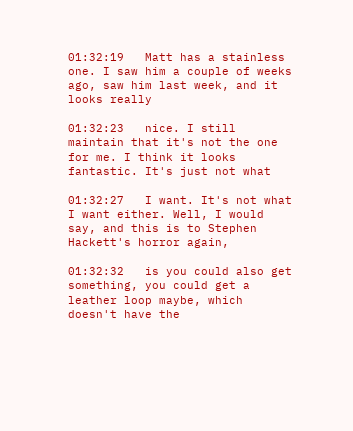01:32:19   Matt has a stainless one. I saw him a couple of weeks ago, saw him last week, and it looks really

01:32:23   nice. I still maintain that it's not the one for me. I think it looks fantastic. It's just not what

01:32:27   I want. It's not what I want either. Well, I would say, and this is to Stephen Hackett's horror again,

01:32:32   is you could also get something, you could get a leather loop maybe, which doesn't have the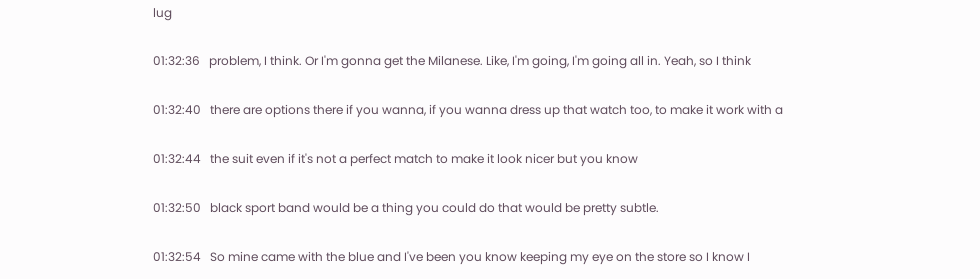lug

01:32:36   problem, I think. Or I'm gonna get the Milanese. Like, I'm going, I'm going all in. Yeah, so I think

01:32:40   there are options there if you wanna, if you wanna dress up that watch too, to make it work with a

01:32:44   the suit even if it's not a perfect match to make it look nicer but you know

01:32:50   black sport band would be a thing you could do that would be pretty subtle.

01:32:54   So mine came with the blue and I've been you know keeping my eye on the store so I know I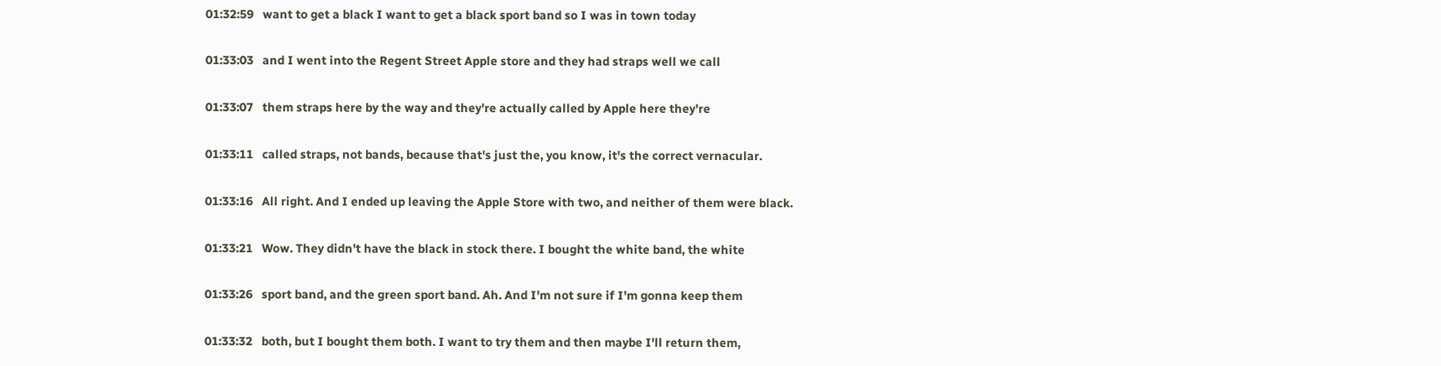01:32:59   want to get a black I want to get a black sport band so I was in town today

01:33:03   and I went into the Regent Street Apple store and they had straps well we call

01:33:07   them straps here by the way and they're actually called by Apple here they're

01:33:11   called straps, not bands, because that's just the, you know, it's the correct vernacular.

01:33:16   All right. And I ended up leaving the Apple Store with two, and neither of them were black.

01:33:21   Wow. They didn't have the black in stock there. I bought the white band, the white

01:33:26   sport band, and the green sport band. Ah. And I'm not sure if I'm gonna keep them

01:33:32   both, but I bought them both. I want to try them and then maybe I'll return them,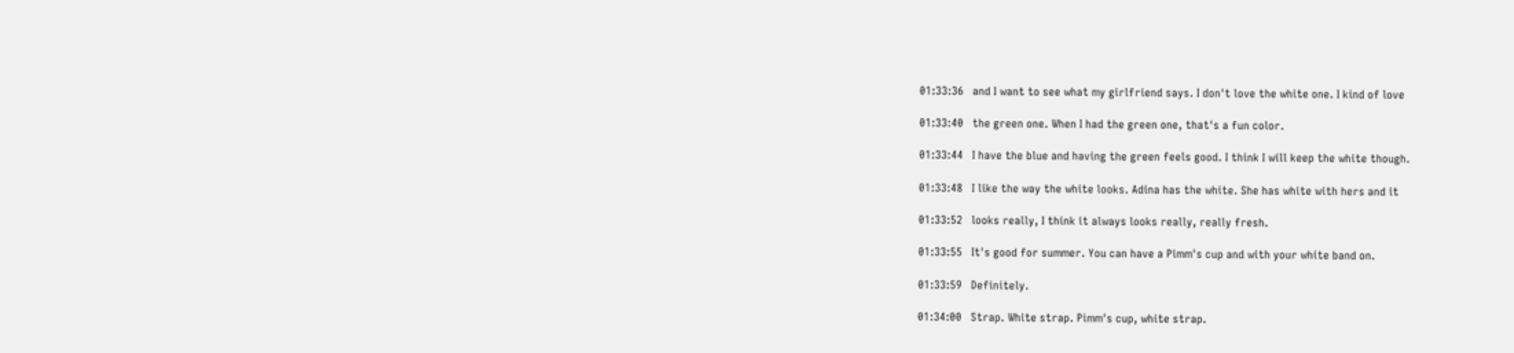01:33:36   and I want to see what my girlfriend says. I don't love the white one. I kind of love

01:33:40   the green one. When I had the green one, that's a fun color.

01:33:44   I have the blue and having the green feels good. I think I will keep the white though.

01:33:48   I like the way the white looks. Adina has the white. She has white with hers and it

01:33:52   looks really, I think it always looks really, really fresh.

01:33:55   It's good for summer. You can have a Pimm's cup and with your white band on.

01:33:59   Definitely.

01:34:00   Strap. White strap. Pimm's cup, white strap.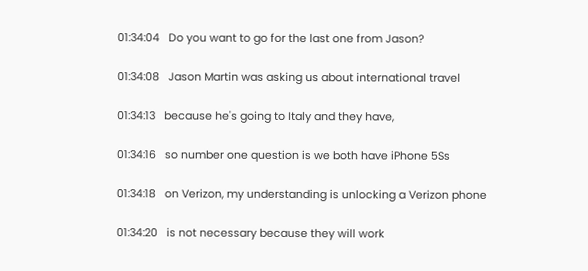01:34:04   Do you want to go for the last one from Jason?

01:34:08   Jason Martin was asking us about international travel

01:34:13   because he's going to Italy and they have,

01:34:16   so number one question is we both have iPhone 5Ss

01:34:18   on Verizon, my understanding is unlocking a Verizon phone

01:34:20   is not necessary because they will work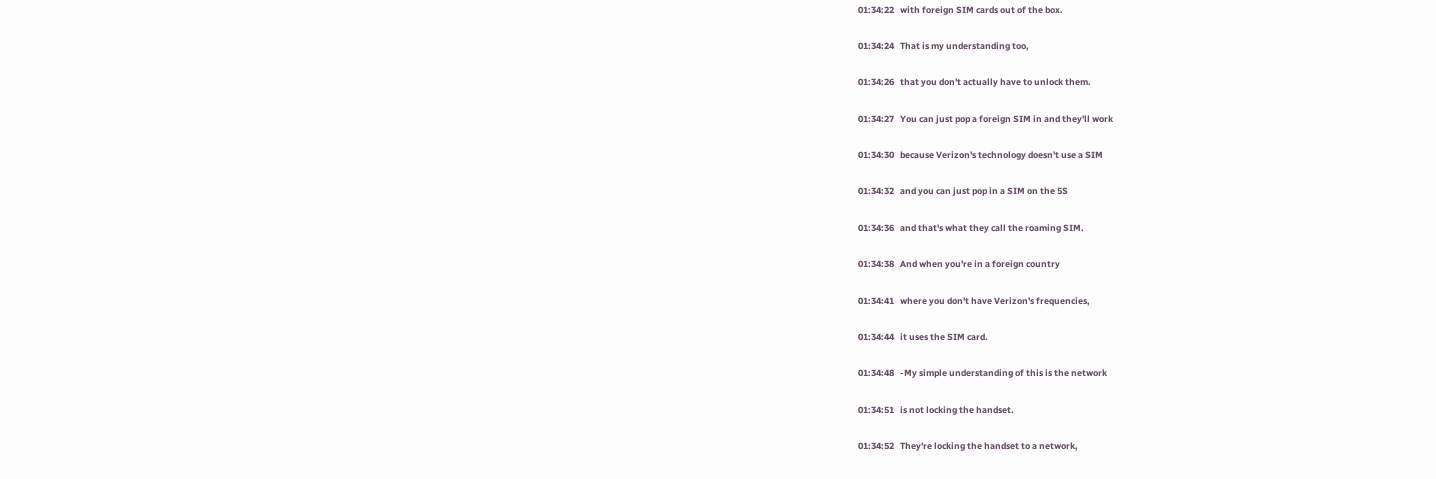01:34:22   with foreign SIM cards out of the box.

01:34:24   That is my understanding too,

01:34:26   that you don't actually have to unlock them.

01:34:27   You can just pop a foreign SIM in and they'll work

01:34:30   because Verizon's technology doesn't use a SIM

01:34:32   and you can just pop in a SIM on the 5S

01:34:36   and that's what they call the roaming SIM.

01:34:38   And when you're in a foreign country

01:34:41   where you don't have Verizon's frequencies,

01:34:44   it uses the SIM card.

01:34:48   -My simple understanding of this is the network

01:34:51   is not locking the handset.

01:34:52   They're locking the handset to a network,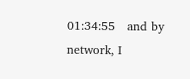01:34:55   and by network, I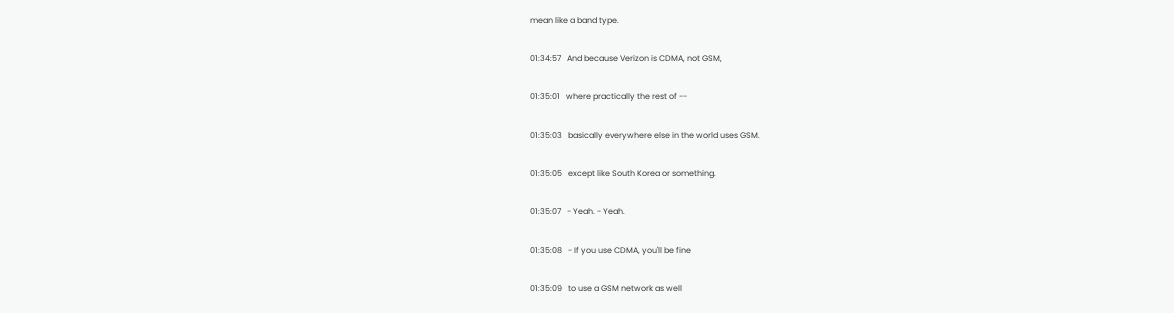mean like a band type.

01:34:57   And because Verizon is CDMA, not GSM,

01:35:01   where practically the rest of --

01:35:03   basically everywhere else in the world uses GSM.

01:35:05   except like South Korea or something.

01:35:07   - Yeah. - Yeah.

01:35:08   - If you use CDMA, you'll be fine

01:35:09   to use a GSM network as well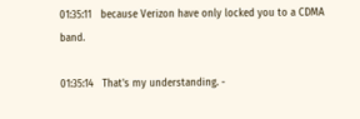01:35:11   because Verizon have only locked you to a CDMA band.

01:35:14   That's my understanding. -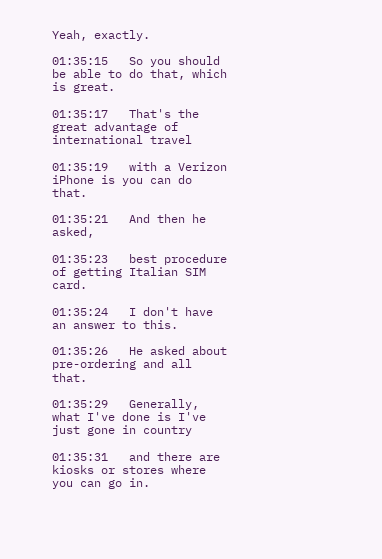Yeah, exactly.

01:35:15   So you should be able to do that, which is great.

01:35:17   That's the great advantage of international travel

01:35:19   with a Verizon iPhone is you can do that.

01:35:21   And then he asked,

01:35:23   best procedure of getting Italian SIM card.

01:35:24   I don't have an answer to this.

01:35:26   He asked about pre-ordering and all that.

01:35:29   Generally, what I've done is I've just gone in country

01:35:31   and there are kiosks or stores where you can go in.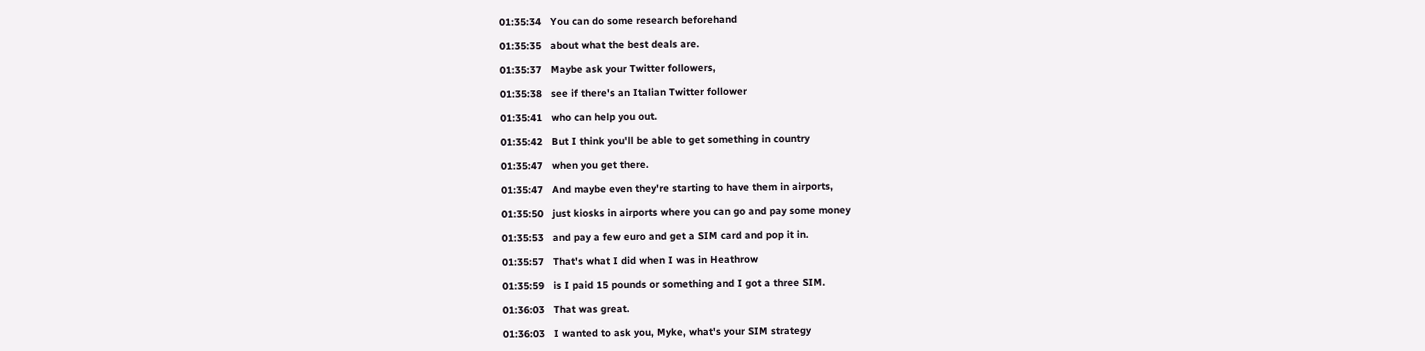01:35:34   You can do some research beforehand

01:35:35   about what the best deals are.

01:35:37   Maybe ask your Twitter followers,

01:35:38   see if there's an Italian Twitter follower

01:35:41   who can help you out.

01:35:42   But I think you'll be able to get something in country

01:35:47   when you get there.

01:35:47   And maybe even they're starting to have them in airports,

01:35:50   just kiosks in airports where you can go and pay some money

01:35:53   and pay a few euro and get a SIM card and pop it in.

01:35:57   That's what I did when I was in Heathrow

01:35:59   is I paid 15 pounds or something and I got a three SIM.

01:36:03   That was great.

01:36:03   I wanted to ask you, Myke, what's your SIM strategy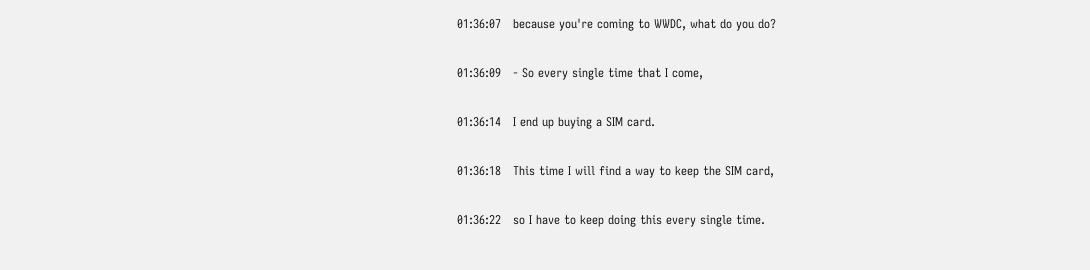01:36:07   because you're coming to WWDC, what do you do?

01:36:09   - So every single time that I come,

01:36:14   I end up buying a SIM card.

01:36:18   This time I will find a way to keep the SIM card,

01:36:22   so I have to keep doing this every single time.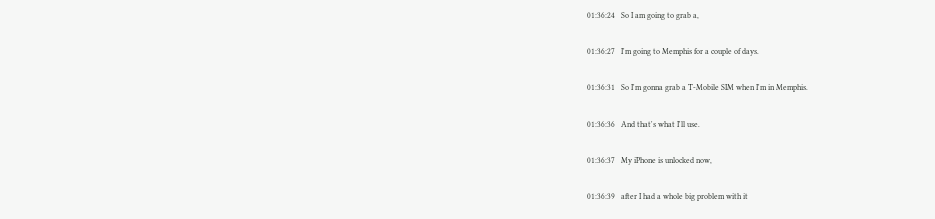01:36:24   So I am going to grab a,

01:36:27   I'm going to Memphis for a couple of days.

01:36:31   So I'm gonna grab a T-Mobile SIM when I'm in Memphis.

01:36:36   And that's what I'll use.

01:36:37   My iPhone is unlocked now,

01:36:39   after I had a whole big problem with it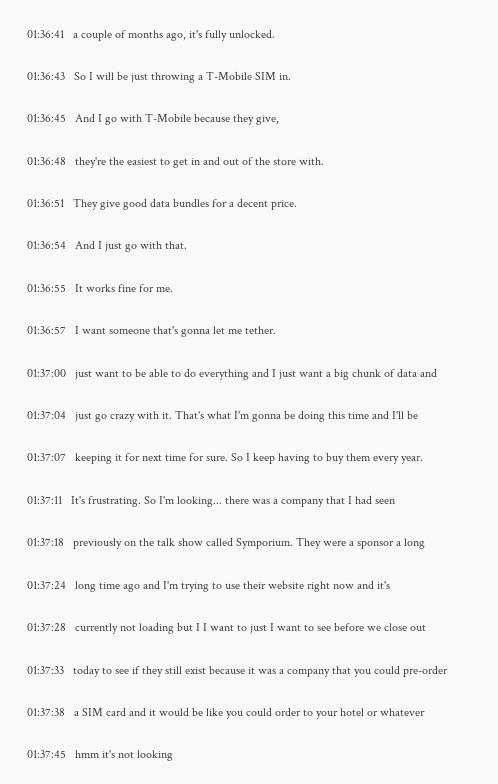01:36:41   a couple of months ago, it's fully unlocked.

01:36:43   So I will be just throwing a T-Mobile SIM in.

01:36:45   And I go with T-Mobile because they give,

01:36:48   they're the easiest to get in and out of the store with.

01:36:51   They give good data bundles for a decent price.

01:36:54   And I just go with that.

01:36:55   It works fine for me.

01:36:57   I want someone that's gonna let me tether.

01:37:00   just want to be able to do everything and I just want a big chunk of data and

01:37:04   just go crazy with it. That's what I'm gonna be doing this time and I'll be

01:37:07   keeping it for next time for sure. So I keep having to buy them every year.

01:37:11   It's frustrating. So I'm looking... there was a company that I had seen

01:37:18   previously on the talk show called Symporium. They were a sponsor a long

01:37:24   long time ago and I'm trying to use their website right now and it's

01:37:28   currently not loading but I I want to just I want to see before we close out

01:37:33   today to see if they still exist because it was a company that you could pre-order

01:37:38   a SIM card and it would be like you could order to your hotel or whatever

01:37:45   hmm it's not looking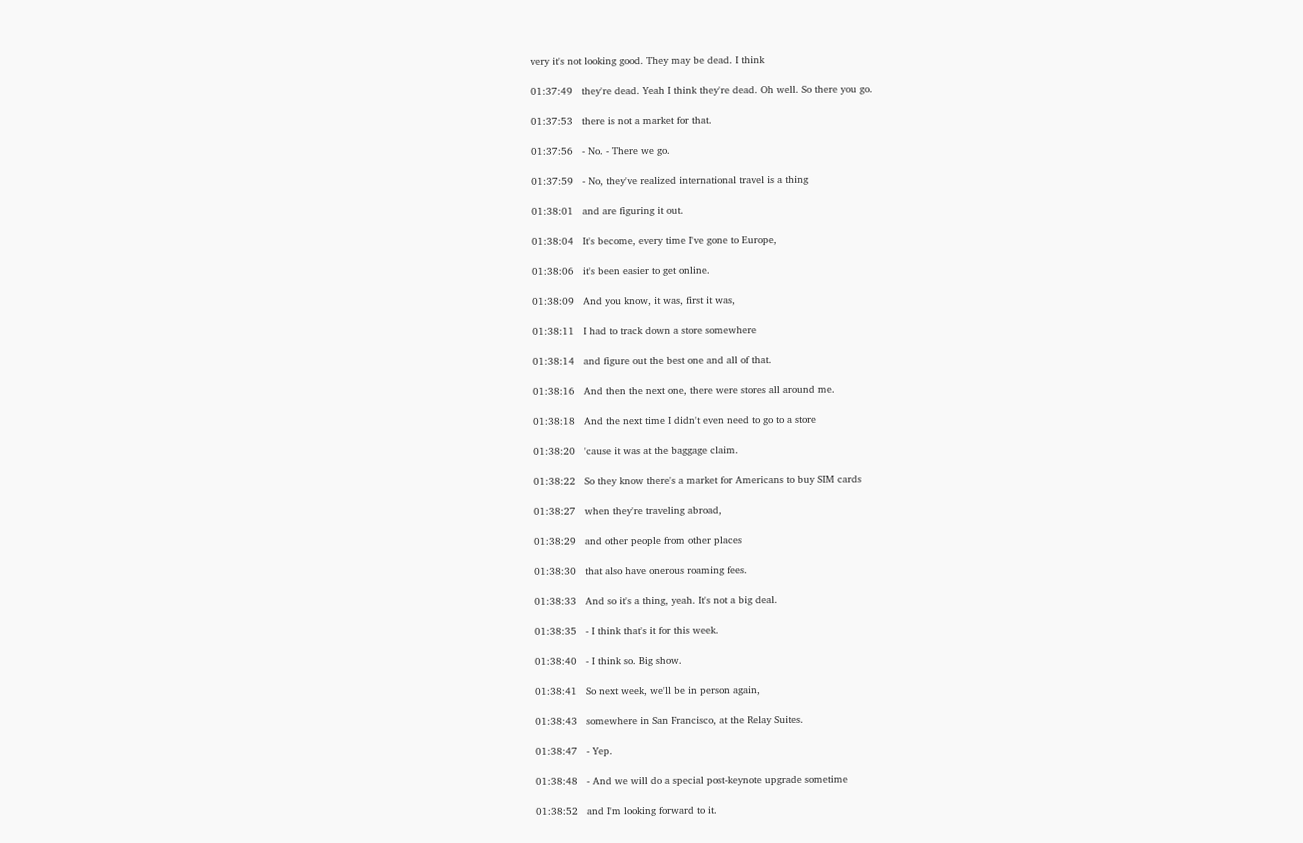very it's not looking good. They may be dead. I think

01:37:49   they're dead. Yeah I think they're dead. Oh well. So there you go.

01:37:53   there is not a market for that.

01:37:56   - No. - There we go.

01:37:59   - No, they've realized international travel is a thing

01:38:01   and are figuring it out.

01:38:04   It's become, every time I've gone to Europe,

01:38:06   it's been easier to get online.

01:38:09   And you know, it was, first it was,

01:38:11   I had to track down a store somewhere

01:38:14   and figure out the best one and all of that.

01:38:16   And then the next one, there were stores all around me.

01:38:18   And the next time I didn't even need to go to a store

01:38:20   'cause it was at the baggage claim.

01:38:22   So they know there's a market for Americans to buy SIM cards

01:38:27   when they're traveling abroad,

01:38:29   and other people from other places

01:38:30   that also have onerous roaming fees.

01:38:33   And so it's a thing, yeah. It's not a big deal.

01:38:35   - I think that's it for this week.

01:38:40   - I think so. Big show.

01:38:41   So next week, we'll be in person again,

01:38:43   somewhere in San Francisco, at the Relay Suites.

01:38:47   - Yep.

01:38:48   - And we will do a special post-keynote upgrade sometime

01:38:52   and I'm looking forward to it.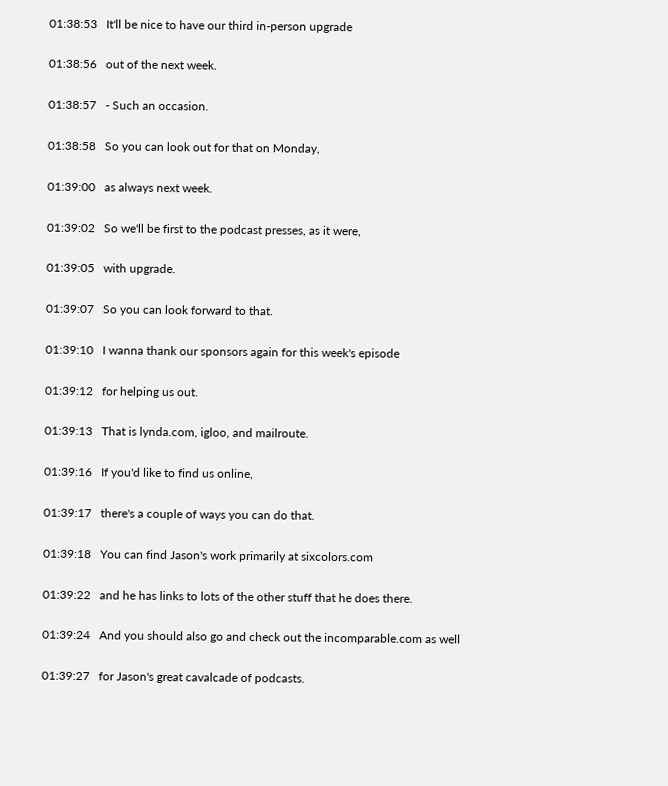01:38:53   It'll be nice to have our third in-person upgrade

01:38:56   out of the next week.

01:38:57   - Such an occasion.

01:38:58   So you can look out for that on Monday,

01:39:00   as always next week.

01:39:02   So we'll be first to the podcast presses, as it were,

01:39:05   with upgrade.

01:39:07   So you can look forward to that.

01:39:10   I wanna thank our sponsors again for this week's episode

01:39:12   for helping us out.

01:39:13   That is lynda.com, igloo, and mailroute.

01:39:16   If you'd like to find us online,

01:39:17   there's a couple of ways you can do that.

01:39:18   You can find Jason's work primarily at sixcolors.com

01:39:22   and he has links to lots of the other stuff that he does there.

01:39:24   And you should also go and check out the incomparable.com as well

01:39:27   for Jason's great cavalcade of podcasts.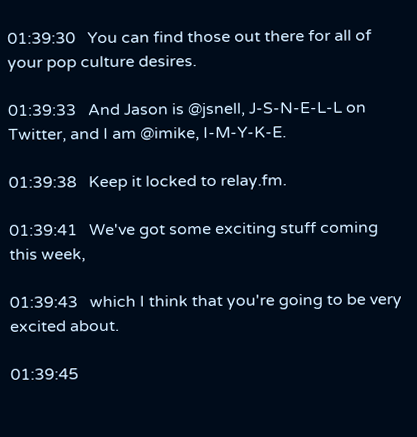01:39:30   You can find those out there for all of your pop culture desires.

01:39:33   And Jason is @jsnell, J-S-N-E-L-L on Twitter, and I am @imike, I-M-Y-K-E.

01:39:38   Keep it locked to relay.fm.

01:39:41   We've got some exciting stuff coming this week,

01:39:43   which I think that you're going to be very excited about.

01:39:45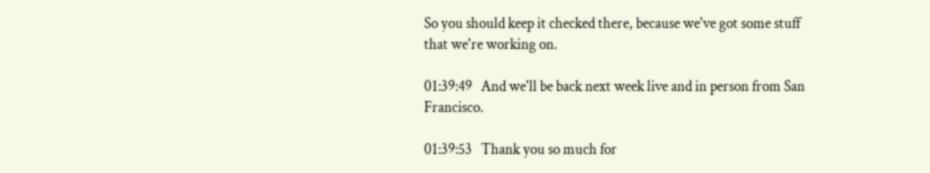So you should keep it checked there, because we've got some stuff that we're working on.

01:39:49   And we'll be back next week live and in person from San Francisco.

01:39:53   Thank you so much for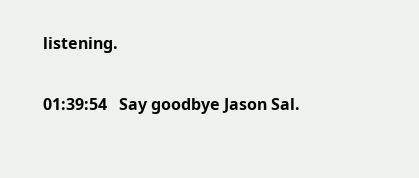listening.

01:39:54   Say goodbye Jason Sal.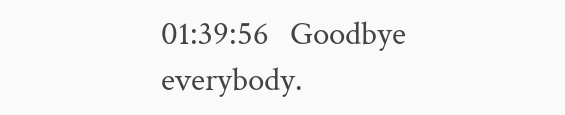01:39:56   Goodbye everybody.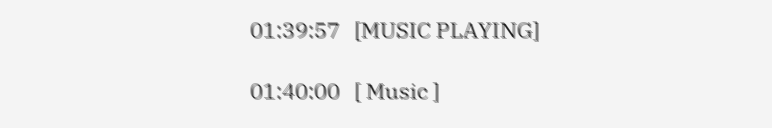01:39:57   [MUSIC PLAYING]

01:40:00   [ Music ]